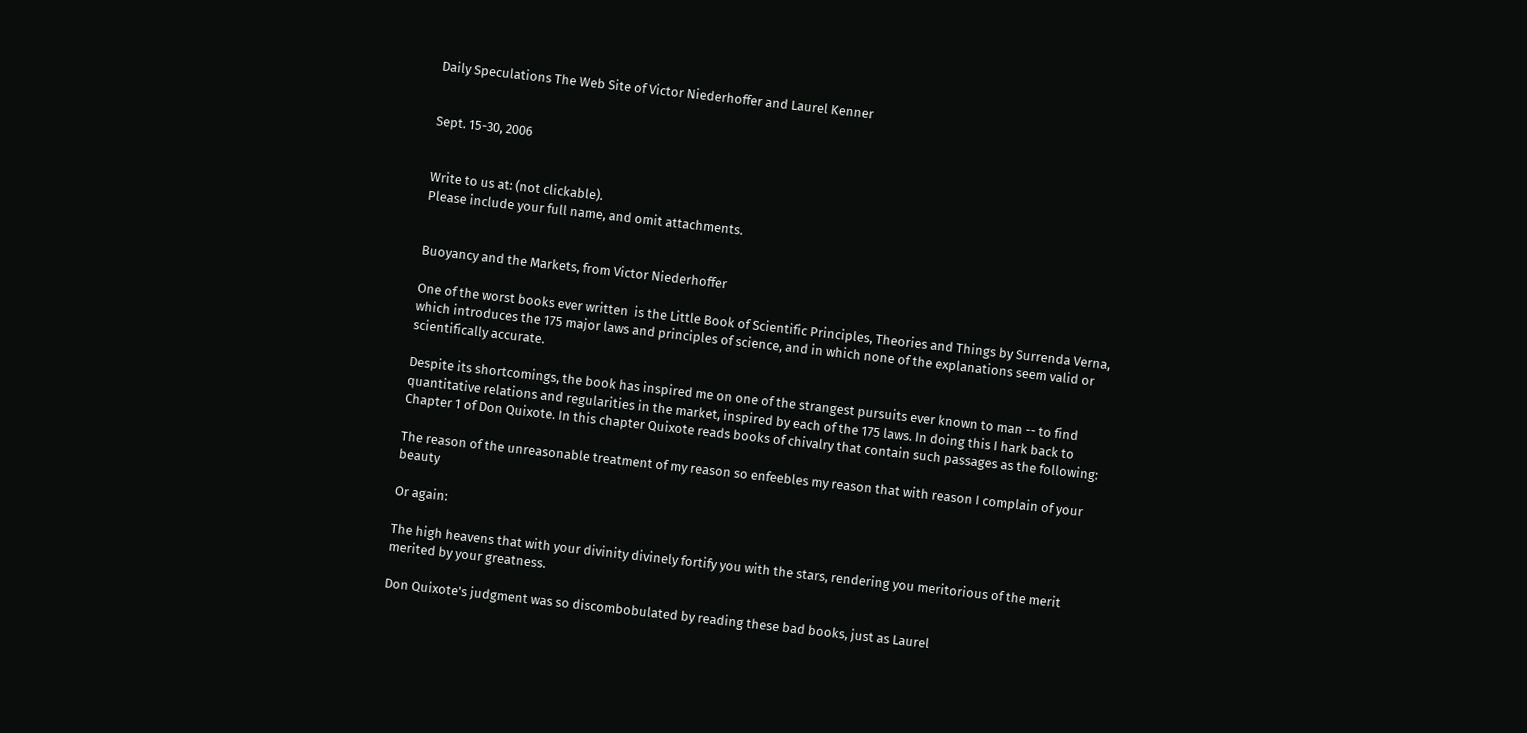Daily Speculations The Web Site of Victor Niederhoffer and Laurel Kenner


Sept. 15-30, 2006


Write to us at: (not clickable).
Please include your full name, and omit attachments.


Buoyancy and the Markets, from Victor Niederhoffer

One of the worst books ever written  is the Little Book of Scientific Principles, Theories and Things by Surrenda Verna, which introduces the 175 major laws and principles of science, and in which none of the explanations seem valid or scientifically accurate.

Despite its shortcomings, the book has inspired me on one of the strangest pursuits ever known to man -- to find quantitative relations and regularities in the market, inspired by each of the 175 laws. In doing this I hark back to Chapter 1 of Don Quixote. In this chapter Quixote reads books of chivalry that contain such passages as the following:

The reason of the unreasonable treatment of my reason so enfeebles my reason that with reason I complain of your beauty

Or again:

The high heavens that with your divinity divinely fortify you with the stars, rendering you meritorious of the merit merited by your greatness.

Don Quixote's judgment was so discombobulated by reading these bad books, just as Laurel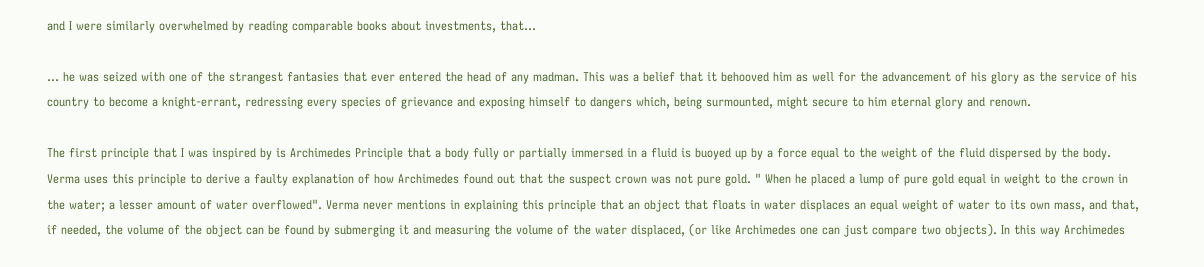and I were similarly overwhelmed by reading comparable books about investments, that...

... he was seized with one of the strangest fantasies that ever entered the head of any madman. This was a belief that it behooved him as well for the advancement of his glory as the service of his country to become a knight-errant, redressing every species of grievance and exposing himself to dangers which, being surmounted, might secure to him eternal glory and renown.

The first principle that I was inspired by is Archimedes Principle that a body fully or partially immersed in a fluid is buoyed up by a force equal to the weight of the fluid dispersed by the body. Verma uses this principle to derive a faulty explanation of how Archimedes found out that the suspect crown was not pure gold. " When he placed a lump of pure gold equal in weight to the crown in the water; a lesser amount of water overflowed". Verma never mentions in explaining this principle that an object that floats in water displaces an equal weight of water to its own mass, and that, if needed, the volume of the object can be found by submerging it and measuring the volume of the water displaced, (or like Archimedes one can just compare two objects). In this way Archimedes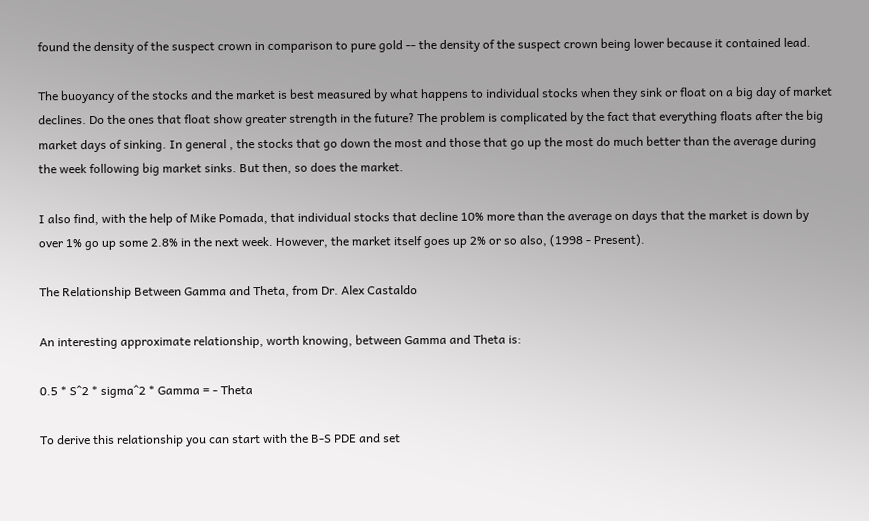found the density of the suspect crown in comparison to pure gold -- the density of the suspect crown being lower because it contained lead.

The buoyancy of the stocks and the market is best measured by what happens to individual stocks when they sink or float on a big day of market declines. Do the ones that float show greater strength in the future? The problem is complicated by the fact that everything floats after the big market days of sinking. In general , the stocks that go down the most and those that go up the most do much better than the average during the week following big market sinks. But then, so does the market.

I also find, with the help of Mike Pomada, that individual stocks that decline 10% more than the average on days that the market is down by over 1% go up some 2.8% in the next week. However, the market itself goes up 2% or so also, (1998 - Present).

The Relationship Between Gamma and Theta, from Dr. Alex Castaldo

An interesting approximate relationship, worth knowing, between Gamma and Theta is:

0.5 * S^2 * sigma^2 * Gamma = - Theta

To derive this relationship you can start with the B-S PDE and set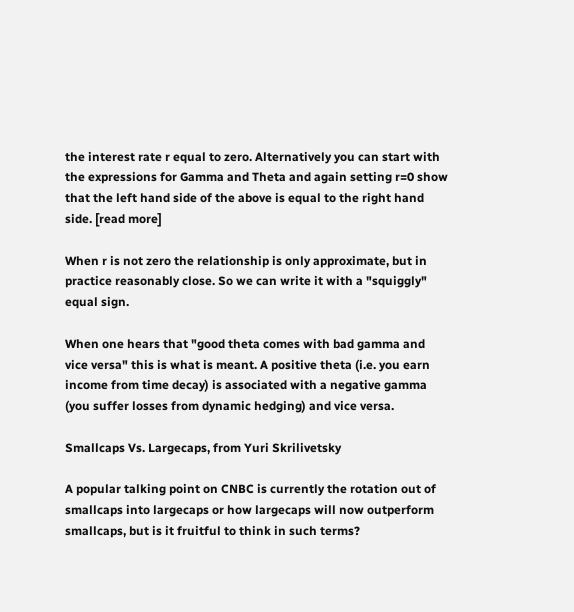the interest rate r equal to zero. Alternatively you can start with the expressions for Gamma and Theta and again setting r=0 show that the left hand side of the above is equal to the right hand side. [read more]

When r is not zero the relationship is only approximate, but in practice reasonably close. So we can write it with a "squiggly" equal sign.

When one hears that "good theta comes with bad gamma and vice versa" this is what is meant. A positive theta (i.e. you earn income from time decay) is associated with a negative gamma (you suffer losses from dynamic hedging) and vice versa.

Smallcaps Vs. Largecaps, from Yuri Skrilivetsky

A popular talking point on CNBC is currently the rotation out of smallcaps into largecaps or how largecaps will now outperform smallcaps, but is it fruitful to think in such terms?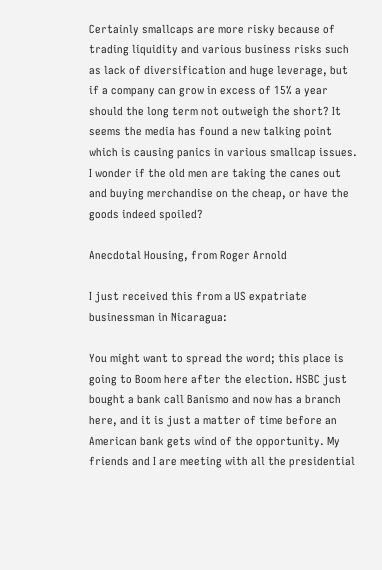Certainly smallcaps are more risky because of trading liquidity and various business risks such as lack of diversification and huge leverage, but if a company can grow in excess of 15% a year should the long term not outweigh the short? It seems the media has found a new talking point which is causing panics in various smallcap issues. I wonder if the old men are taking the canes out and buying merchandise on the cheap, or have the goods indeed spoiled?

Anecdotal Housing, from Roger Arnold

I just received this from a US expatriate businessman in Nicaragua:

You might want to spread the word; this place is going to Boom here after the election. HSBC just bought a bank call Banismo and now has a branch here, and it is just a matter of time before an American bank gets wind of the opportunity. My friends and I are meeting with all the presidential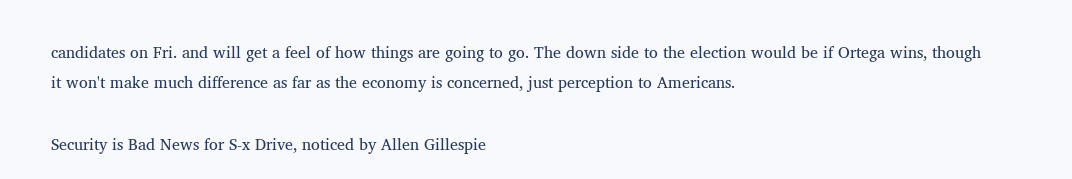candidates on Fri. and will get a feel of how things are going to go. The down side to the election would be if Ortega wins, though it won't make much difference as far as the economy is concerned, just perception to Americans.

Security is Bad News for S-x Drive, noticed by Allen Gillespie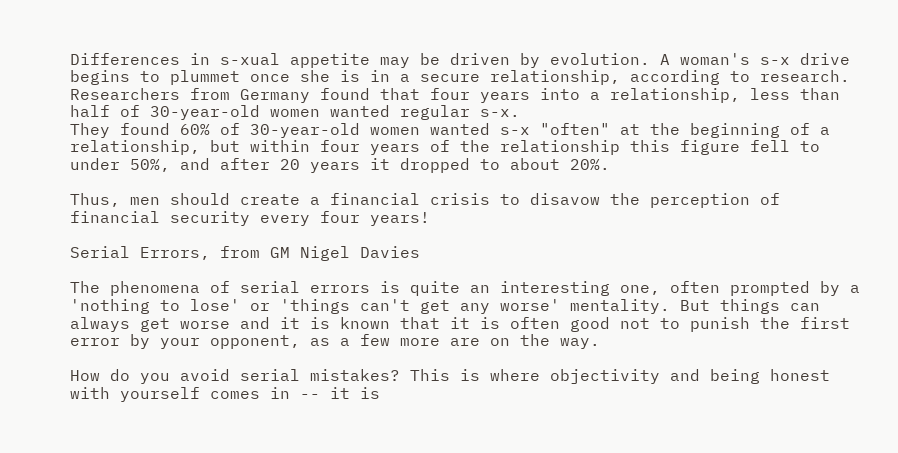Differences in s-xual appetite may be driven by evolution. A woman's s-x drive begins to plummet once she is in a secure relationship, according to research.
Researchers from Germany found that four years into a relationship, less than half of 30-year-old women wanted regular s-x.
They found 60% of 30-year-old women wanted s-x "often" at the beginning of a relationship, but within four years of the relationship this figure fell to under 50%, and after 20 years it dropped to about 20%.

Thus, men should create a financial crisis to disavow the perception of financial security every four years!

Serial Errors, from GM Nigel Davies

The phenomena of serial errors is quite an interesting one, often prompted by a 'nothing to lose' or 'things can't get any worse' mentality. But things can always get worse and it is known that it is often good not to punish the first error by your opponent, as a few more are on the way.

How do you avoid serial mistakes? This is where objectivity and being honest with yourself comes in -- it is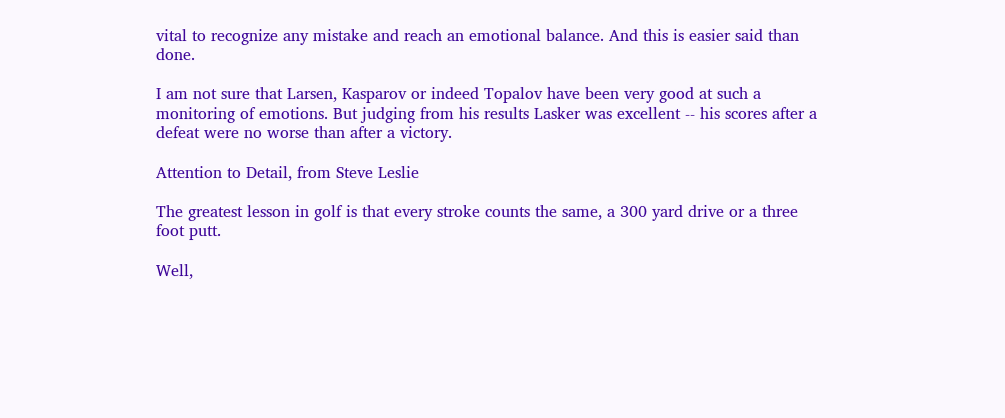vital to recognize any mistake and reach an emotional balance. And this is easier said than done.

I am not sure that Larsen, Kasparov or indeed Topalov have been very good at such a monitoring of emotions. But judging from his results Lasker was excellent -- his scores after a defeat were no worse than after a victory.

Attention to Detail, from Steve Leslie

The greatest lesson in golf is that every stroke counts the same, a 300 yard drive or a three foot putt.

Well,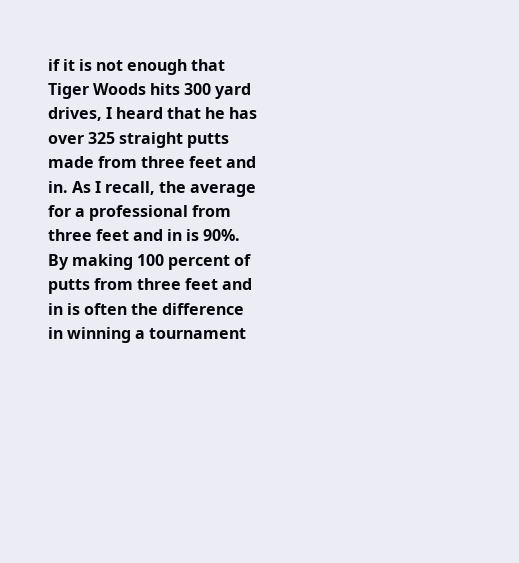if it is not enough that Tiger Woods hits 300 yard drives, I heard that he has over 325 straight putts made from three feet and in. As I recall, the average for a professional from three feet and in is 90%. By making 100 percent of putts from three feet and in is often the difference in winning a tournament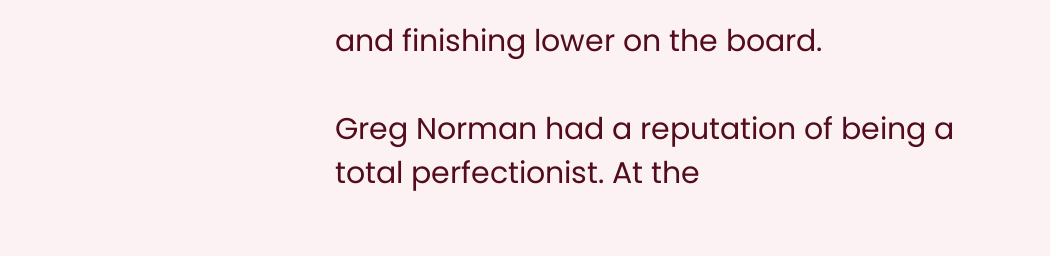and finishing lower on the board.

Greg Norman had a reputation of being a total perfectionist. At the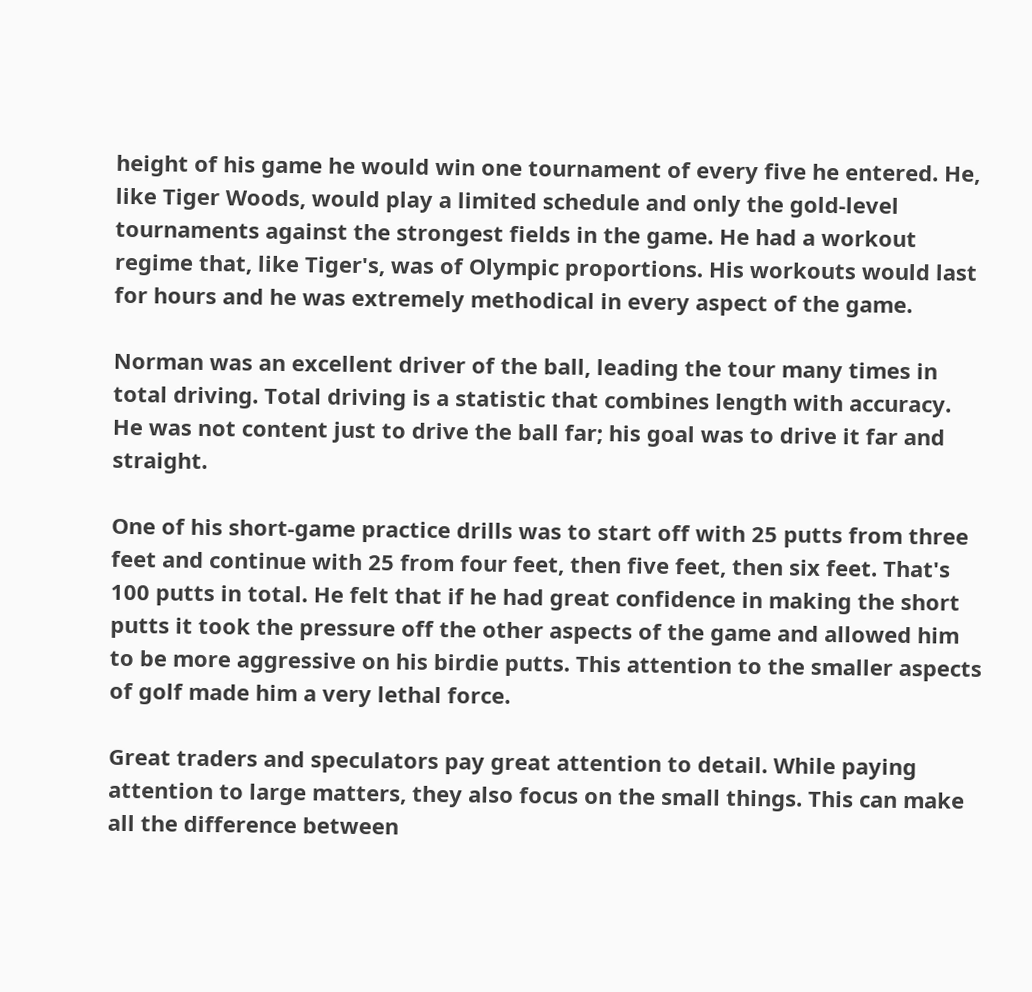height of his game he would win one tournament of every five he entered. He, like Tiger Woods, would play a limited schedule and only the gold-level tournaments against the strongest fields in the game. He had a workout regime that, like Tiger's, was of Olympic proportions. His workouts would last for hours and he was extremely methodical in every aspect of the game.

Norman was an excellent driver of the ball, leading the tour many times in total driving. Total driving is a statistic that combines length with accuracy. He was not content just to drive the ball far; his goal was to drive it far and straight.

One of his short-game practice drills was to start off with 25 putts from three feet and continue with 25 from four feet, then five feet, then six feet. That's 100 putts in total. He felt that if he had great confidence in making the short putts it took the pressure off the other aspects of the game and allowed him to be more aggressive on his birdie putts. This attention to the smaller aspects of golf made him a very lethal force.

Great traders and speculators pay great attention to detail. While paying attention to large matters, they also focus on the small things. This can make all the difference between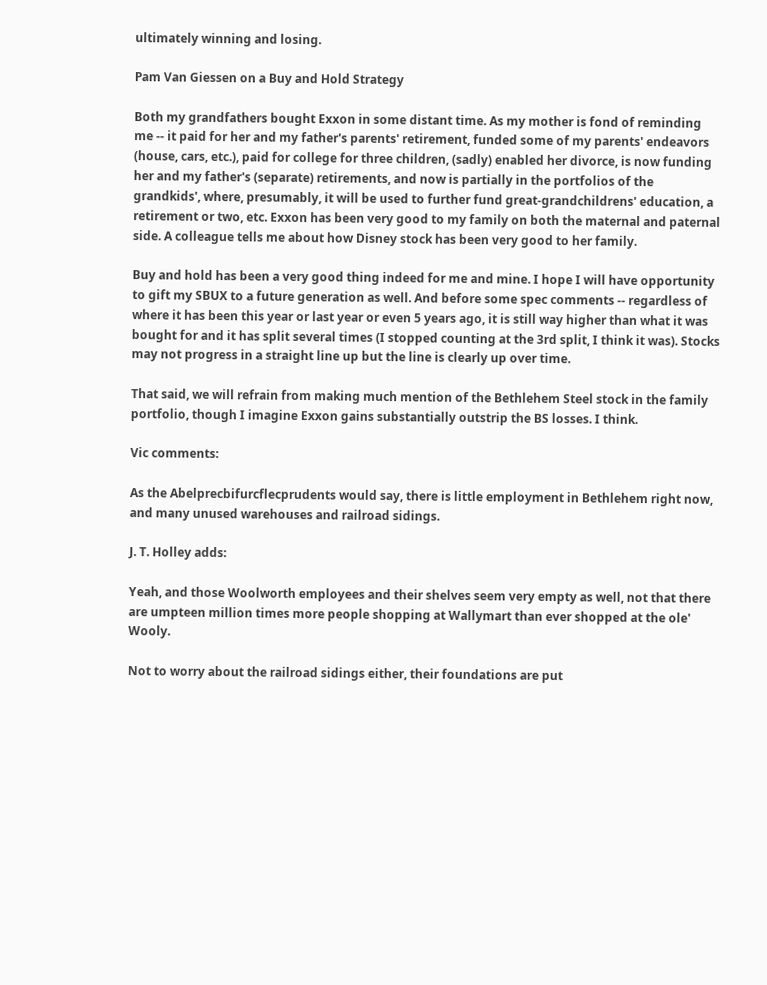ultimately winning and losing.

Pam Van Giessen on a Buy and Hold Strategy

Both my grandfathers bought Exxon in some distant time. As my mother is fond of reminding me -- it paid for her and my father's parents' retirement, funded some of my parents' endeavors (house, cars, etc.), paid for college for three children, (sadly) enabled her divorce, is now funding her and my father's (separate) retirements, and now is partially in the portfolios of the grandkids', where, presumably, it will be used to further fund great-grandchildrens' education, a retirement or two, etc. Exxon has been very good to my family on both the maternal and paternal side. A colleague tells me about how Disney stock has been very good to her family.

Buy and hold has been a very good thing indeed for me and mine. I hope I will have opportunity to gift my SBUX to a future generation as well. And before some spec comments -- regardless of where it has been this year or last year or even 5 years ago, it is still way higher than what it was bought for and it has split several times (I stopped counting at the 3rd split, I think it was). Stocks may not progress in a straight line up but the line is clearly up over time.

That said, we will refrain from making much mention of the Bethlehem Steel stock in the family portfolio, though I imagine Exxon gains substantially outstrip the BS losses. I think.

Vic comments:

As the Abelprecbifurcflecprudents would say, there is little employment in Bethlehem right now, and many unused warehouses and railroad sidings.

J. T. Holley adds:

Yeah, and those Woolworth employees and their shelves seem very empty as well, not that there are umpteen million times more people shopping at Wallymart than ever shopped at the ole' Wooly.

Not to worry about the railroad sidings either, their foundations are put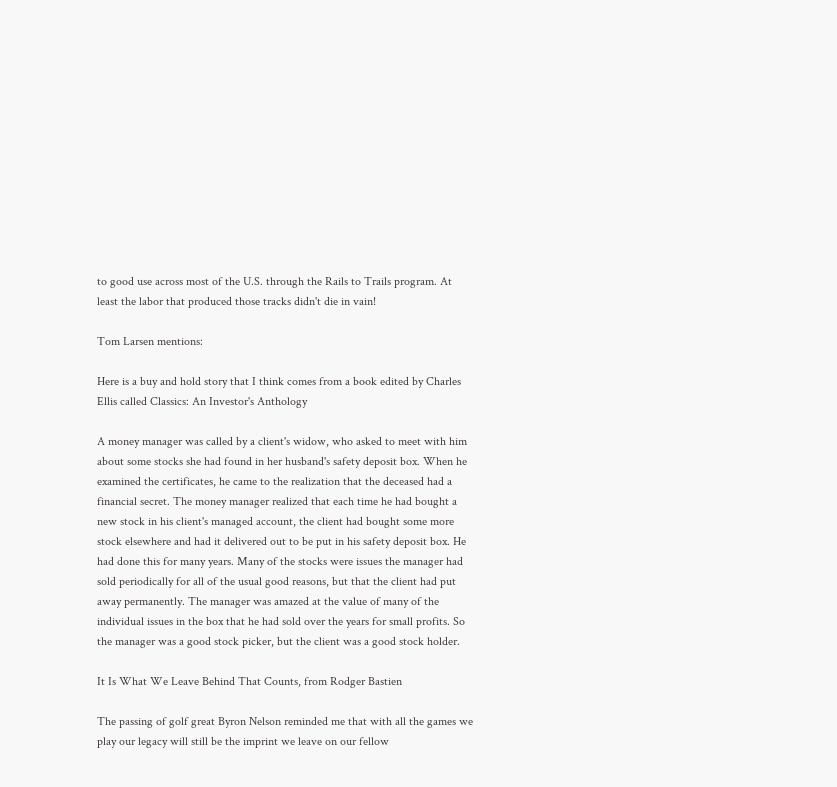to good use across most of the U.S. through the Rails to Trails program. At least the labor that produced those tracks didn't die in vain!

Tom Larsen mentions:

Here is a buy and hold story that I think comes from a book edited by Charles Ellis called Classics: An Investor's Anthology

A money manager was called by a client's widow, who asked to meet with him about some stocks she had found in her husband's safety deposit box. When he examined the certificates, he came to the realization that the deceased had a financial secret. The money manager realized that each time he had bought a new stock in his client's managed account, the client had bought some more stock elsewhere and had it delivered out to be put in his safety deposit box. He had done this for many years. Many of the stocks were issues the manager had sold periodically for all of the usual good reasons, but that the client had put away permanently. The manager was amazed at the value of many of the individual issues in the box that he had sold over the years for small profits. So the manager was a good stock picker, but the client was a good stock holder.

It Is What We Leave Behind That Counts, from Rodger Bastien

The passing of golf great Byron Nelson reminded me that with all the games we play our legacy will still be the imprint we leave on our fellow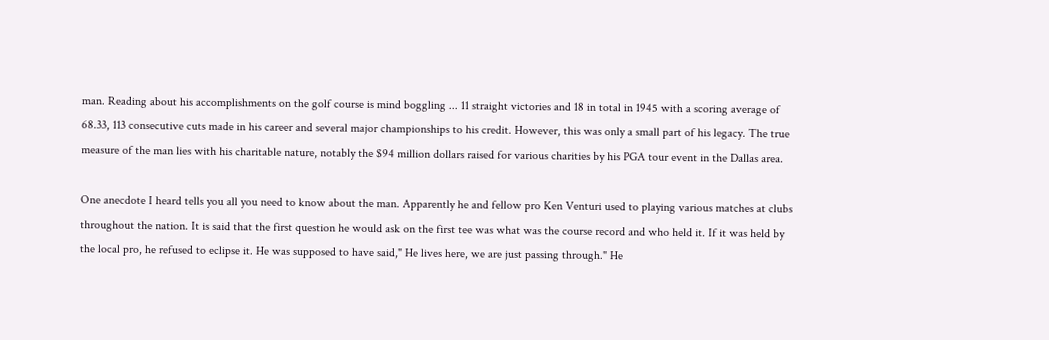man. Reading about his accomplishments on the golf course is mind boggling ... 11 straight victories and 18 in total in 1945 with a scoring average of 68.33, 113 consecutive cuts made in his career and several major championships to his credit. However, this was only a small part of his legacy. The true measure of the man lies with his charitable nature, notably the $94 million dollars raised for various charities by his PGA tour event in the Dallas area.

One anecdote I heard tells you all you need to know about the man. Apparently he and fellow pro Ken Venturi used to playing various matches at clubs throughout the nation. It is said that the first question he would ask on the first tee was what was the course record and who held it. If it was held by the local pro, he refused to eclipse it. He was supposed to have said," He lives here, we are just passing through." He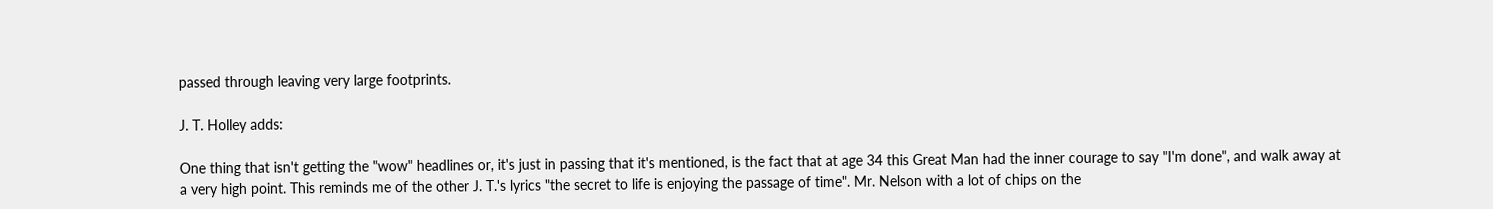passed through leaving very large footprints.

J. T. Holley adds:

One thing that isn't getting the "wow" headlines or, it's just in passing that it's mentioned, is the fact that at age 34 this Great Man had the inner courage to say "I'm done", and walk away at a very high point. This reminds me of the other J. T.'s lyrics "the secret to life is enjoying the passage of time". Mr. Nelson with a lot of chips on the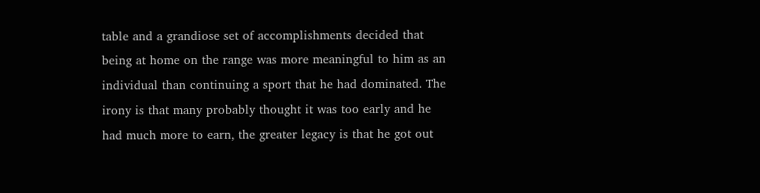table and a grandiose set of accomplishments decided that being at home on the range was more meaningful to him as an individual than continuing a sport that he had dominated. The irony is that many probably thought it was too early and he had much more to earn, the greater legacy is that he got out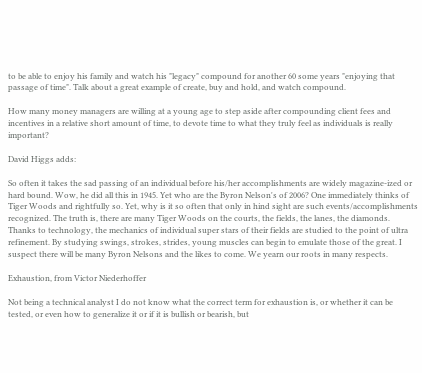to be able to enjoy his family and watch his "legacy" compound for another 60 some years "enjoying that passage of time". Talk about a great example of create, buy and hold, and watch compound.

How many money managers are willing at a young age to step aside after compounding client fees and incentives in a relative short amount of time, to devote time to what they truly feel as individuals is really important?

David Higgs adds:

So often it takes the sad passing of an individual before his/her accomplishments are widely magazine-ized or hard bound. Wow, he did all this in 1945. Yet who are the Byron Nelson's of 2006? One immediately thinks of Tiger Woods and rightfully so. Yet, why is it so often that only in hind sight are such events/accomplishments recognized. The truth is, there are many Tiger Woods on the courts, the fields, the lanes, the diamonds. Thanks to technology, the mechanics of individual super stars of their fields are studied to the point of ultra refinement. By studying swings, strokes, strides, young muscles can begin to emulate those of the great. I suspect there will be many Byron Nelsons and the likes to come. We yearn our roots in many respects.

Exhaustion, from Victor Niederhoffer

Not being a technical analyst I do not know what the correct term for exhaustion is, or whether it can be tested, or even how to generalize it or if it is bullish or bearish, but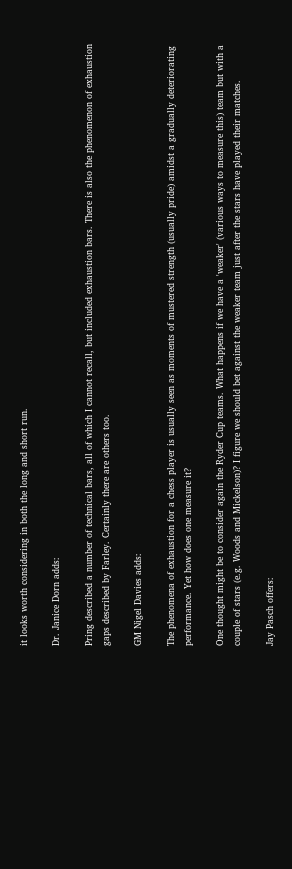it looks worth considering in both the long and short run.

Dr. Janice Dorn adds:

Pring described a number of technical bars, all of which I cannot recall, but included exhaustion bars. There is also the phenomenon of exhaustion gaps described by Farley. Certainly there are others too.

GM Nigel Davies adds:

The phenomena of exhaustion for a chess player is usually seen as moments of mustered strength (usually pride) amidst a gradually deteriorating performance. Yet how does one measure it?

One thought might be to consider again the Ryder Cup teams. What happens if we have a 'weaker' (various ways to measure this) team but with a couple of stars (e.g. Woods and Mickelson)? I figure we should bet against the weaker team just after the stars have played their matches.

Jay Pasch offers: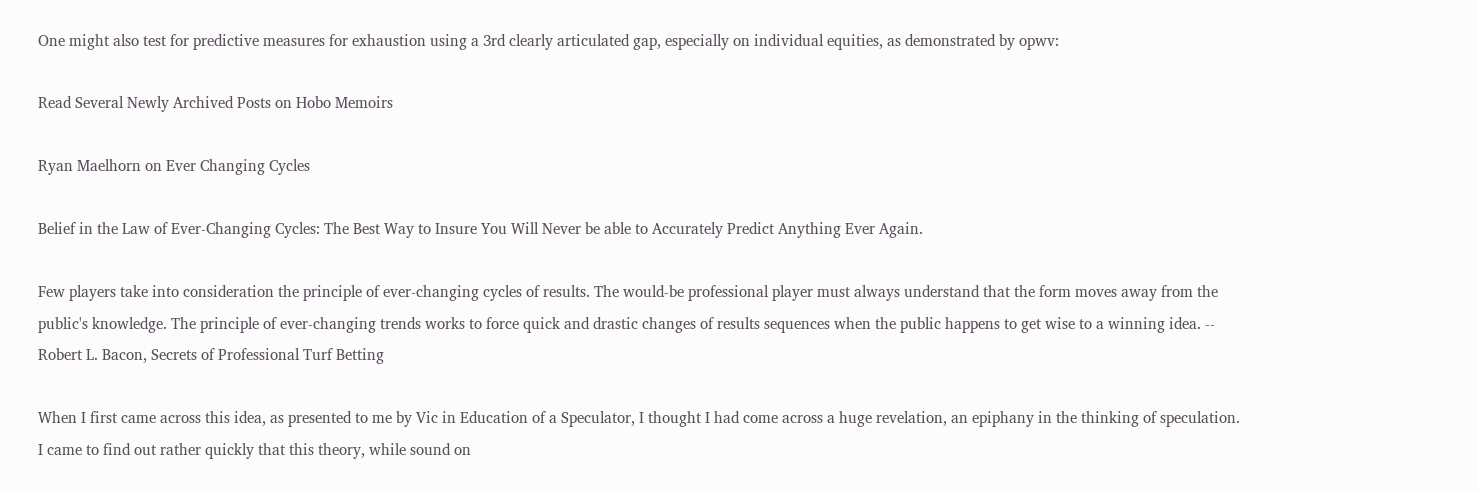One might also test for predictive measures for exhaustion using a 3rd clearly articulated gap, especially on individual equities, as demonstrated by opwv:

Read Several Newly Archived Posts on Hobo Memoirs

Ryan Maelhorn on Ever Changing Cycles

Belief in the Law of Ever-Changing Cycles: The Best Way to Insure You Will Never be able to Accurately Predict Anything Ever Again.

Few players take into consideration the principle of ever-changing cycles of results. The would-be professional player must always understand that the form moves away from the public's knowledge. The principle of ever-changing trends works to force quick and drastic changes of results sequences when the public happens to get wise to a winning idea. -- Robert L. Bacon, Secrets of Professional Turf Betting

When I first came across this idea, as presented to me by Vic in Education of a Speculator, I thought I had come across a huge revelation, an epiphany in the thinking of speculation. I came to find out rather quickly that this theory, while sound on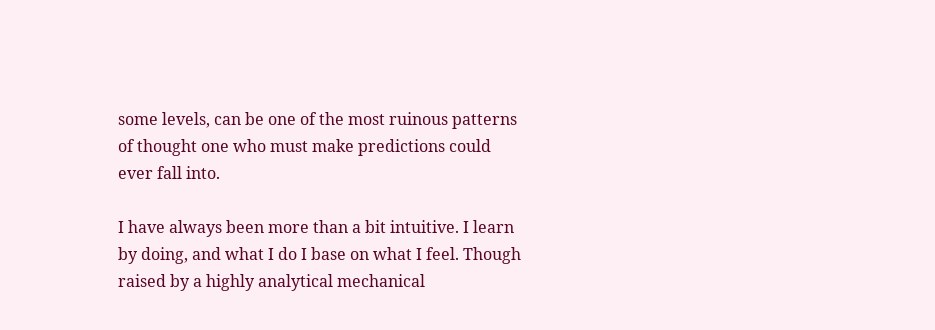some levels, can be one of the most ruinous patterns of thought one who must make predictions could ever fall into.

I have always been more than a bit intuitive. I learn by doing, and what I do I base on what I feel. Though raised by a highly analytical mechanical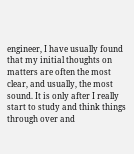engineer, I have usually found that my initial thoughts on matters are often the most clear, and usually, the most sound. It is only after I really start to study and think things through over and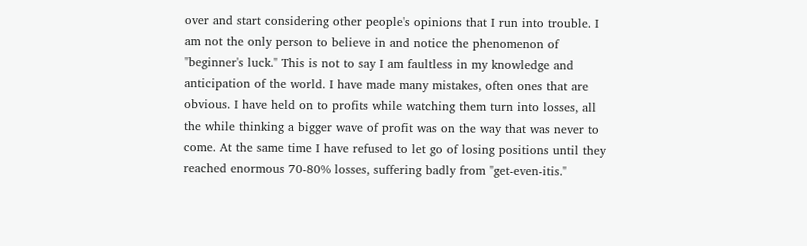over and start considering other people's opinions that I run into trouble. I am not the only person to believe in and notice the phenomenon of "beginner's luck." This is not to say I am faultless in my knowledge and anticipation of the world. I have made many mistakes, often ones that are obvious. I have held on to profits while watching them turn into losses, all the while thinking a bigger wave of profit was on the way that was never to come. At the same time I have refused to let go of losing positions until they reached enormous 70-80% losses, suffering badly from "get-even-itis."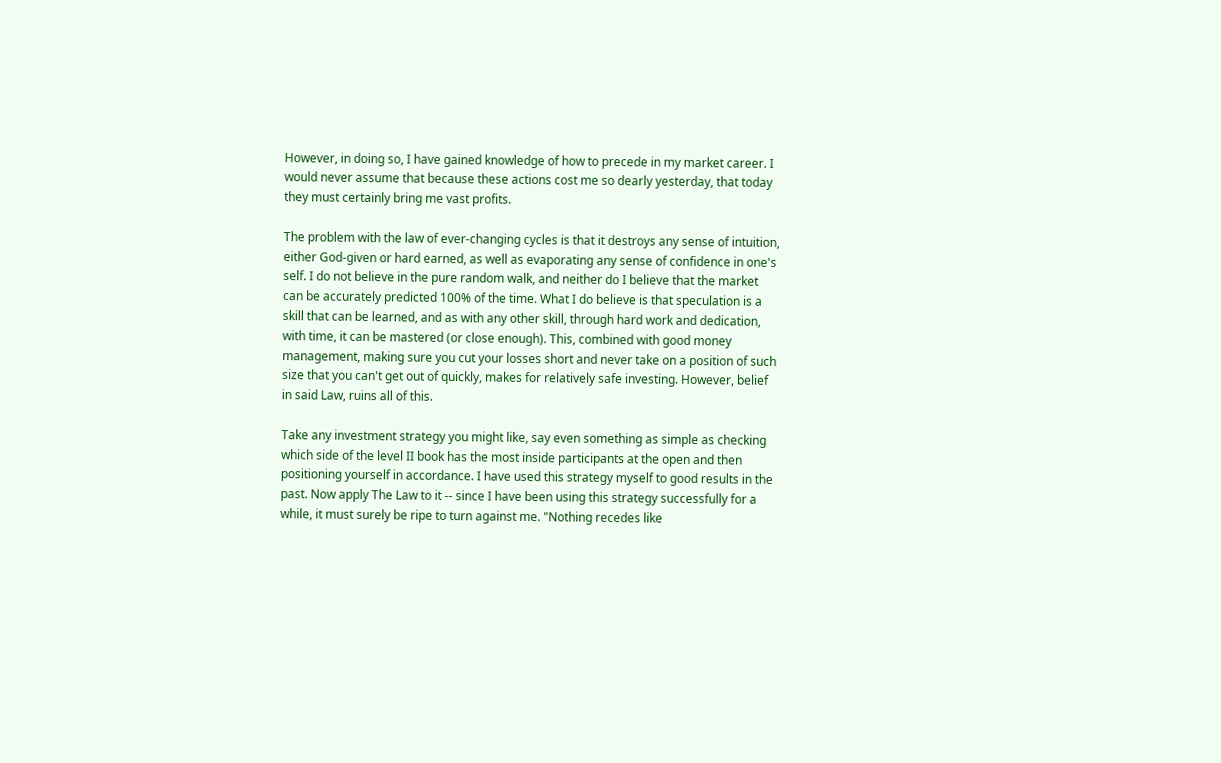However, in doing so, I have gained knowledge of how to precede in my market career. I would never assume that because these actions cost me so dearly yesterday, that today they must certainly bring me vast profits.

The problem with the law of ever-changing cycles is that it destroys any sense of intuition, either God-given or hard earned, as well as evaporating any sense of confidence in one's self. I do not believe in the pure random walk, and neither do I believe that the market can be accurately predicted 100% of the time. What I do believe is that speculation is a skill that can be learned, and as with any other skill, through hard work and dedication, with time, it can be mastered (or close enough). This, combined with good money management, making sure you cut your losses short and never take on a position of such size that you can't get out of quickly, makes for relatively safe investing. However, belief in said Law, ruins all of this.

Take any investment strategy you might like, say even something as simple as checking which side of the level II book has the most inside participants at the open and then positioning yourself in accordance. I have used this strategy myself to good results in the past. Now apply The Law to it -- since I have been using this strategy successfully for a while, it must surely be ripe to turn against me. "Nothing recedes like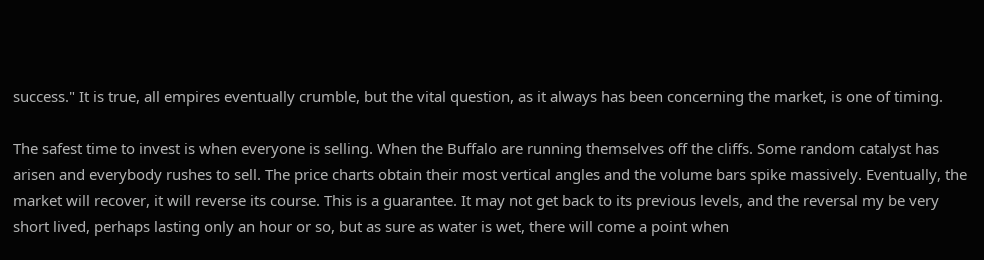success." It is true, all empires eventually crumble, but the vital question, as it always has been concerning the market, is one of timing.

The safest time to invest is when everyone is selling. When the Buffalo are running themselves off the cliffs. Some random catalyst has arisen and everybody rushes to sell. The price charts obtain their most vertical angles and the volume bars spike massively. Eventually, the market will recover, it will reverse its course. This is a guarantee. It may not get back to its previous levels, and the reversal my be very short lived, perhaps lasting only an hour or so, but as sure as water is wet, there will come a point when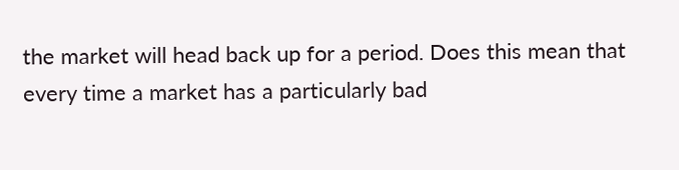the market will head back up for a period. Does this mean that every time a market has a particularly bad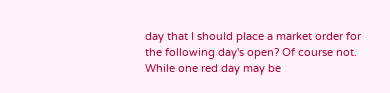day that I should place a market order for the following day's open? Of course not. While one red day may be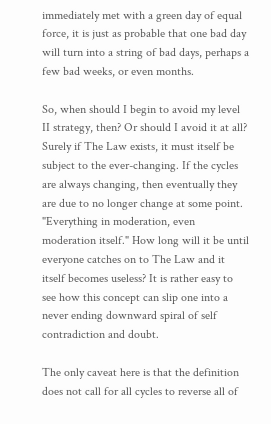immediately met with a green day of equal force, it is just as probable that one bad day will turn into a string of bad days, perhaps a few bad weeks, or even months.

So, when should I begin to avoid my level II strategy, then? Or should I avoid it at all? Surely if The Law exists, it must itself be subject to the ever-changing. If the cycles are always changing, then eventually they are due to no longer change at some point. "Everything in moderation, even moderation itself." How long will it be until everyone catches on to The Law and it itself becomes useless? It is rather easy to see how this concept can slip one into a never ending downward spiral of self contradiction and doubt.

The only caveat here is that the definition does not call for all cycles to reverse all of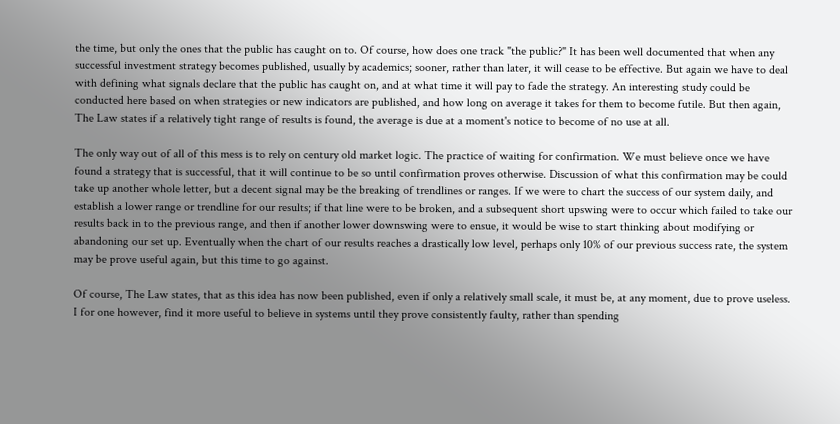the time, but only the ones that the public has caught on to. Of course, how does one track "the public?" It has been well documented that when any successful investment strategy becomes published, usually by academics; sooner, rather than later, it will cease to be effective. But again we have to deal with defining what signals declare that the public has caught on, and at what time it will pay to fade the strategy. An interesting study could be conducted here based on when strategies or new indicators are published, and how long on average it takes for them to become futile. But then again, The Law states if a relatively tight range of results is found, the average is due at a moment's notice to become of no use at all.

The only way out of all of this mess is to rely on century old market logic. The practice of waiting for confirmation. We must believe once we have found a strategy that is successful, that it will continue to be so until confirmation proves otherwise. Discussion of what this confirmation may be could take up another whole letter, but a decent signal may be the breaking of trendlines or ranges. If we were to chart the success of our system daily, and establish a lower range or trendline for our results; if that line were to be broken, and a subsequent short upswing were to occur which failed to take our results back in to the previous range, and then if another lower downswing were to ensue, it would be wise to start thinking about modifying or abandoning our set up. Eventually when the chart of our results reaches a drastically low level, perhaps only 10% of our previous success rate, the system may be prove useful again, but this time to go against.

Of course, The Law states, that as this idea has now been published, even if only a relatively small scale, it must be, at any moment, due to prove useless. I for one however, find it more useful to believe in systems until they prove consistently faulty, rather than spending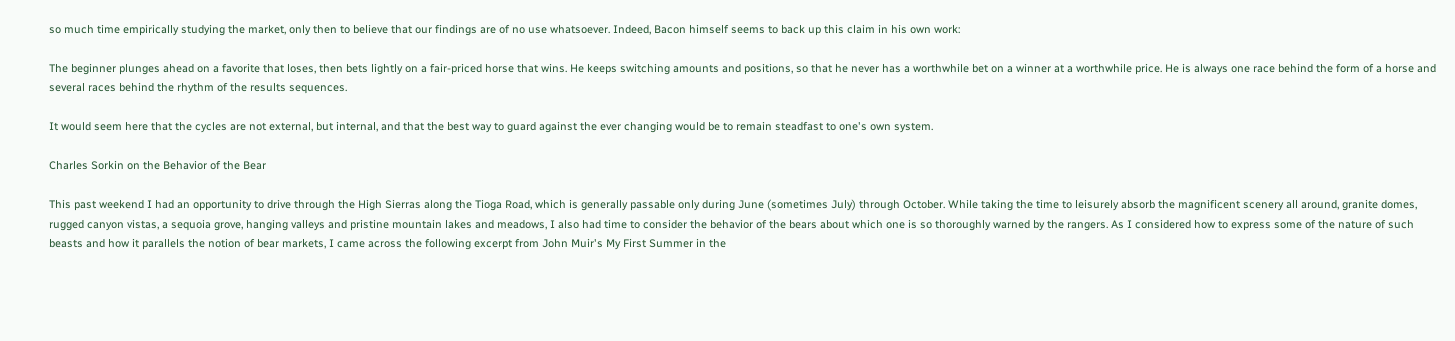so much time empirically studying the market, only then to believe that our findings are of no use whatsoever. Indeed, Bacon himself seems to back up this claim in his own work:

The beginner plunges ahead on a favorite that loses, then bets lightly on a fair-priced horse that wins. He keeps switching amounts and positions, so that he never has a worthwhile bet on a winner at a worthwhile price. He is always one race behind the form of a horse and several races behind the rhythm of the results sequences.

It would seem here that the cycles are not external, but internal, and that the best way to guard against the ever changing would be to remain steadfast to one's own system.

Charles Sorkin on the Behavior of the Bear

This past weekend I had an opportunity to drive through the High Sierras along the Tioga Road, which is generally passable only during June (sometimes July) through October. While taking the time to leisurely absorb the magnificent scenery all around, granite domes, rugged canyon vistas, a sequoia grove, hanging valleys and pristine mountain lakes and meadows, I also had time to consider the behavior of the bears about which one is so thoroughly warned by the rangers. As I considered how to express some of the nature of such beasts and how it parallels the notion of bear markets, I came across the following excerpt from John Muir's My First Summer in the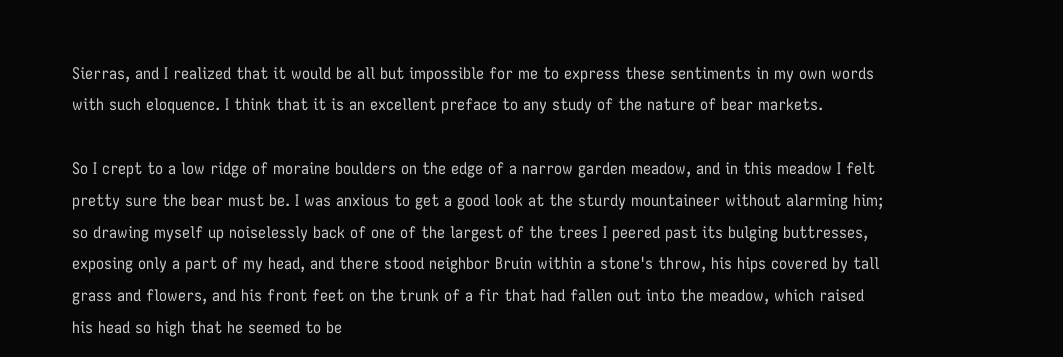Sierras, and I realized that it would be all but impossible for me to express these sentiments in my own words with such eloquence. I think that it is an excellent preface to any study of the nature of bear markets.

So I crept to a low ridge of moraine boulders on the edge of a narrow garden meadow, and in this meadow I felt pretty sure the bear must be. I was anxious to get a good look at the sturdy mountaineer without alarming him; so drawing myself up noiselessly back of one of the largest of the trees I peered past its bulging buttresses, exposing only a part of my head, and there stood neighbor Bruin within a stone's throw, his hips covered by tall grass and flowers, and his front feet on the trunk of a fir that had fallen out into the meadow, which raised his head so high that he seemed to be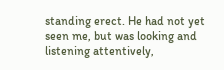standing erect. He had not yet seen me, but was looking and listening attentively,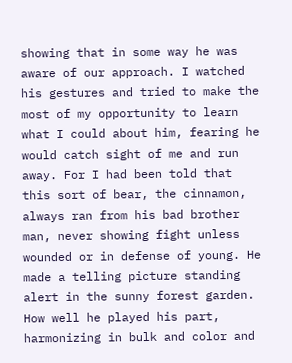showing that in some way he was aware of our approach. I watched his gestures and tried to make the most of my opportunity to learn what I could about him, fearing he would catch sight of me and run away. For I had been told that this sort of bear, the cinnamon, always ran from his bad brother man, never showing fight unless wounded or in defense of young. He made a telling picture standing alert in the sunny forest garden. How well he played his part, harmonizing in bulk and color and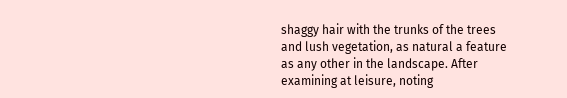shaggy hair with the trunks of the trees and lush vegetation, as natural a feature as any other in the landscape. After examining at leisure, noting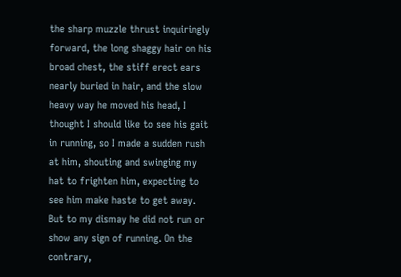the sharp muzzle thrust inquiringly forward, the long shaggy hair on his broad chest, the stiff erect ears nearly buried in hair, and the slow heavy way he moved his head, I thought I should like to see his gait in running, so I made a sudden rush at him, shouting and swinging my hat to frighten him, expecting to see him make haste to get away. But to my dismay he did not run or show any sign of running. On the contrary,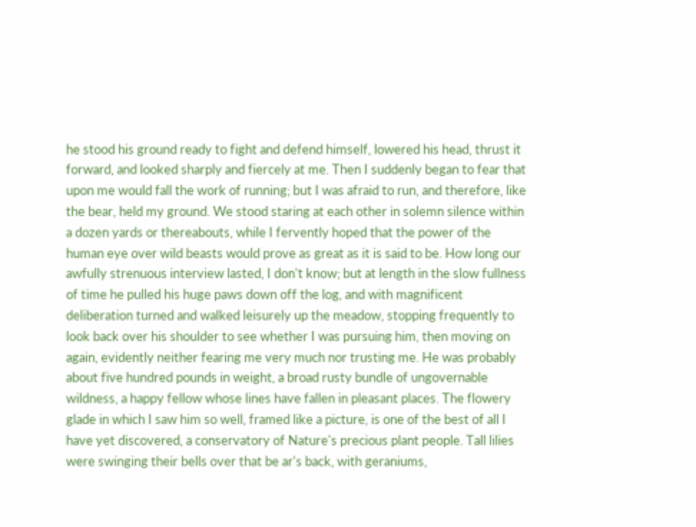he stood his ground ready to fight and defend himself, lowered his head, thrust it forward, and looked sharply and fiercely at me. Then I suddenly began to fear that upon me would fall the work of running; but I was afraid to run, and therefore, like the bear, held my ground. We stood staring at each other in solemn silence within a dozen yards or thereabouts, while I fervently hoped that the power of the human eye over wild beasts would prove as great as it is said to be. How long our awfully strenuous interview lasted, I don't know; but at length in the slow fullness of time he pulled his huge paws down off the log, and with magnificent deliberation turned and walked leisurely up the meadow, stopping frequently to look back over his shoulder to see whether I was pursuing him, then moving on again, evidently neither fearing me very much nor trusting me. He was probably about five hundred pounds in weight, a broad rusty bundle of ungovernable wildness, a happy fellow whose lines have fallen in pleasant places. The flowery glade in which I saw him so well, framed like a picture, is one of the best of all I have yet discovered, a conservatory of Nature's precious plant people. Tall lilies were swinging their bells over that be ar's back, with geraniums,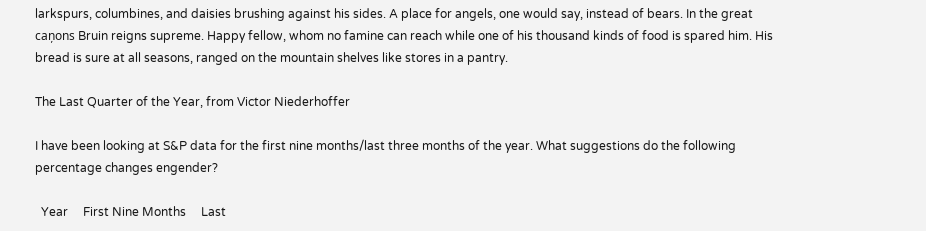larkspurs, columbines, and daisies brushing against his sides. A place for angels, one would say, instead of bears. In the great caņons Bruin reigns supreme. Happy fellow, whom no famine can reach while one of his thousand kinds of food is spared him. His bread is sure at all seasons, ranged on the mountain shelves like stores in a pantry.

The Last Quarter of the Year, from Victor Niederhoffer

I have been looking at S&P data for the first nine months/last three months of the year. What suggestions do the following percentage changes engender?

  Year     First Nine Months     Last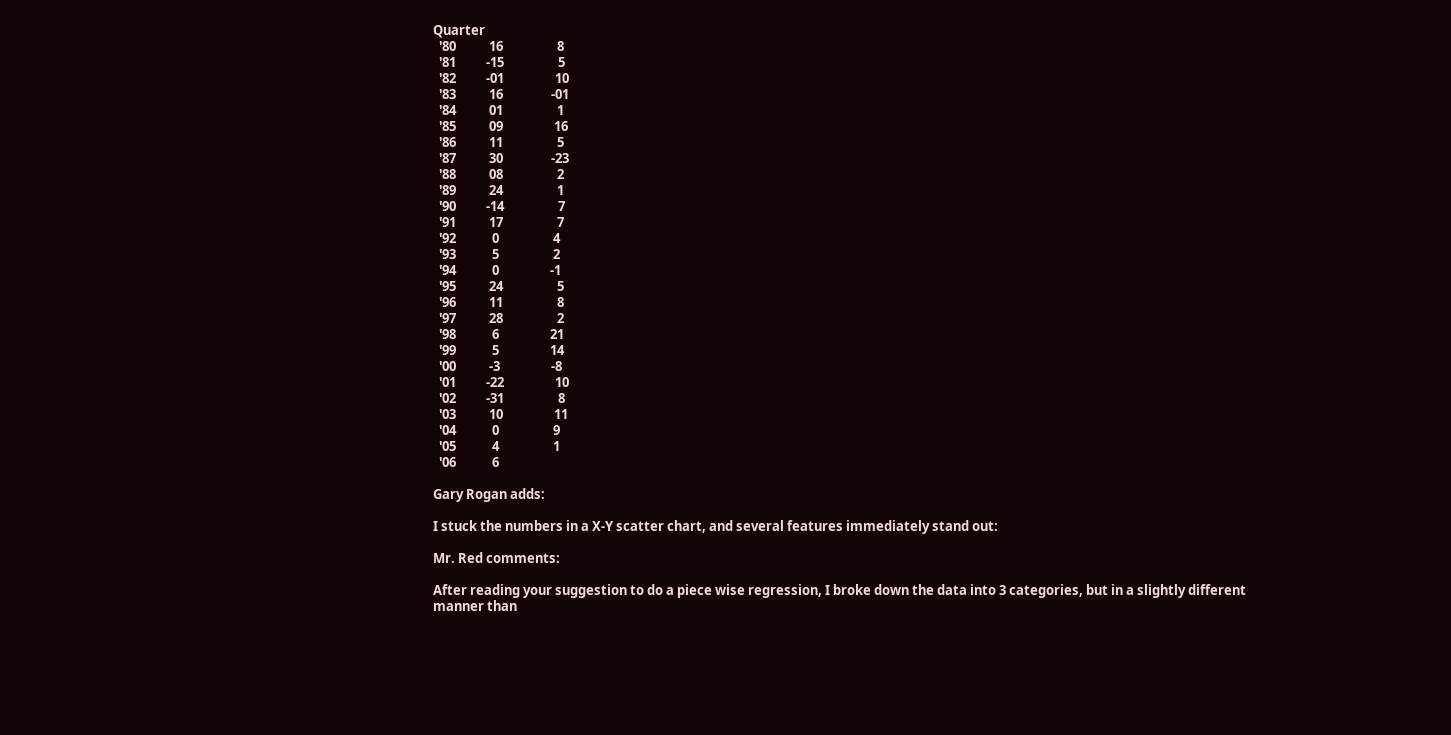Quarter
  '80           16                  8
  '81          -15                  5
  '82          -01                 10
  '83           16                -01
  '84           01                  1
  '85           09                 16
  '86           11                  5
  '87           30                -23
  '88           08                  2
  '89           24                  1
  '90          -14                  7
  '91           17                  7
  '92            0                  4
  '93            5                  2
  '94            0                 -1
  '95           24                  5
  '96           11                  8
  '97           28                  2
  '98            6                 21
  '99            5                 14
  '00           -3                 -8
  '01          -22                 10
  '02          -31                  8
  '03           10                 11
  '04            0                  9
  '05            4                  1
  '06            6

Gary Rogan adds:

I stuck the numbers in a X-Y scatter chart, and several features immediately stand out:

Mr. Red comments:

After reading your suggestion to do a piece wise regression, I broke down the data into 3 categories, but in a slightly different manner than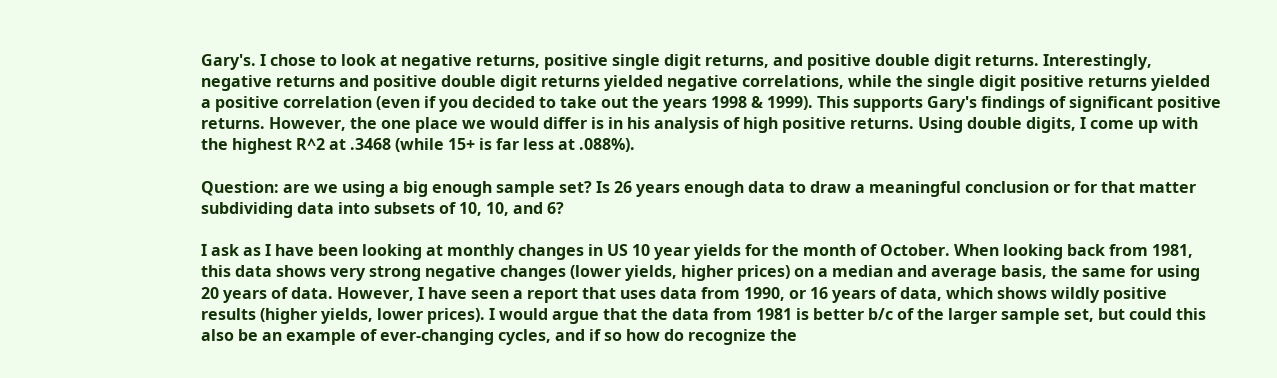Gary's. I chose to look at negative returns, positive single digit returns, and positive double digit returns. Interestingly, negative returns and positive double digit returns yielded negative correlations, while the single digit positive returns yielded a positive correlation (even if you decided to take out the years 1998 & 1999). This supports Gary's findings of significant positive returns. However, the one place we would differ is in his analysis of high positive returns. Using double digits, I come up with the highest R^2 at .3468 (while 15+ is far less at .088%).

Question: are we using a big enough sample set? Is 26 years enough data to draw a meaningful conclusion or for that matter subdividing data into subsets of 10, 10, and 6?

I ask as I have been looking at monthly changes in US 10 year yields for the month of October. When looking back from 1981, this data shows very strong negative changes (lower yields, higher prices) on a median and average basis, the same for using 20 years of data. However, I have seen a report that uses data from 1990, or 16 years of data, which shows wildly positive results (higher yields, lower prices). I would argue that the data from 1981 is better b/c of the larger sample set, but could this also be an example of ever-changing cycles, and if so how do recognize the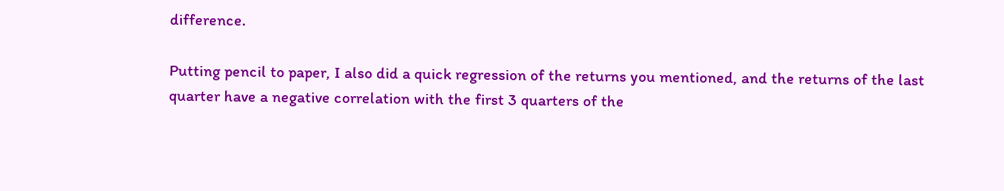difference.

Putting pencil to paper, I also did a quick regression of the returns you mentioned, and the returns of the last quarter have a negative correlation with the first 3 quarters of the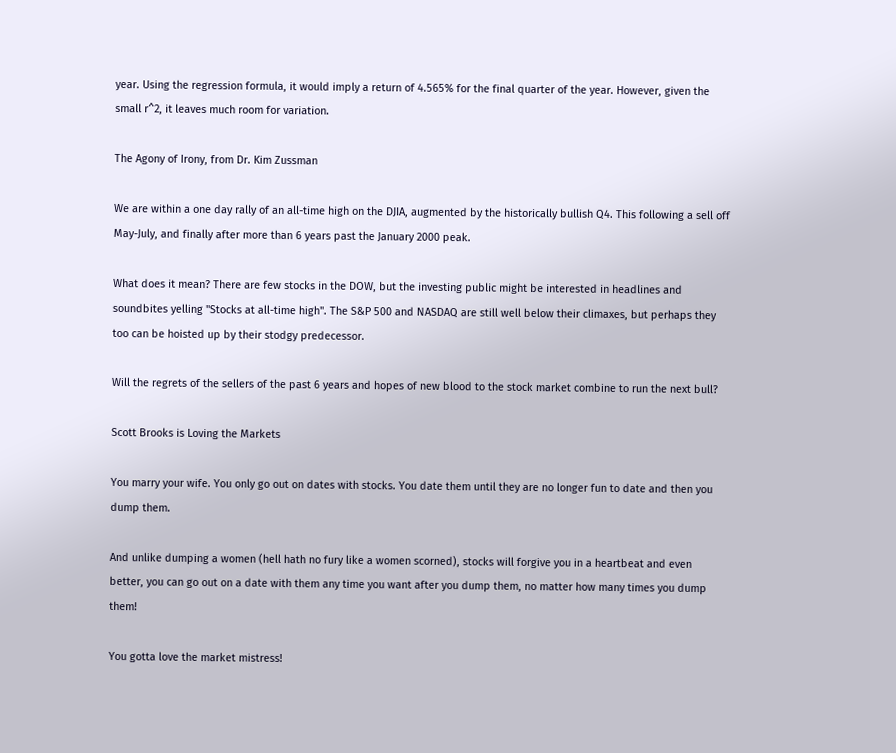year. Using the regression formula, it would imply a return of 4.565% for the final quarter of the year. However, given the small r^2, it leaves much room for variation.

The Agony of Irony, from Dr. Kim Zussman

We are within a one day rally of an all-time high on the DJIA, augmented by the historically bullish Q4. This following a sell off May-July, and finally after more than 6 years past the January 2000 peak.

What does it mean? There are few stocks in the DOW, but the investing public might be interested in headlines and soundbites yelling "Stocks at all-time high". The S&P 500 and NASDAQ are still well below their climaxes, but perhaps they too can be hoisted up by their stodgy predecessor.

Will the regrets of the sellers of the past 6 years and hopes of new blood to the stock market combine to run the next bull?

Scott Brooks is Loving the Markets

You marry your wife. You only go out on dates with stocks. You date them until they are no longer fun to date and then you dump them.

And unlike dumping a women (hell hath no fury like a women scorned), stocks will forgive you in a heartbeat and even better, you can go out on a date with them any time you want after you dump them, no matter how many times you dump them!

You gotta love the market mistress!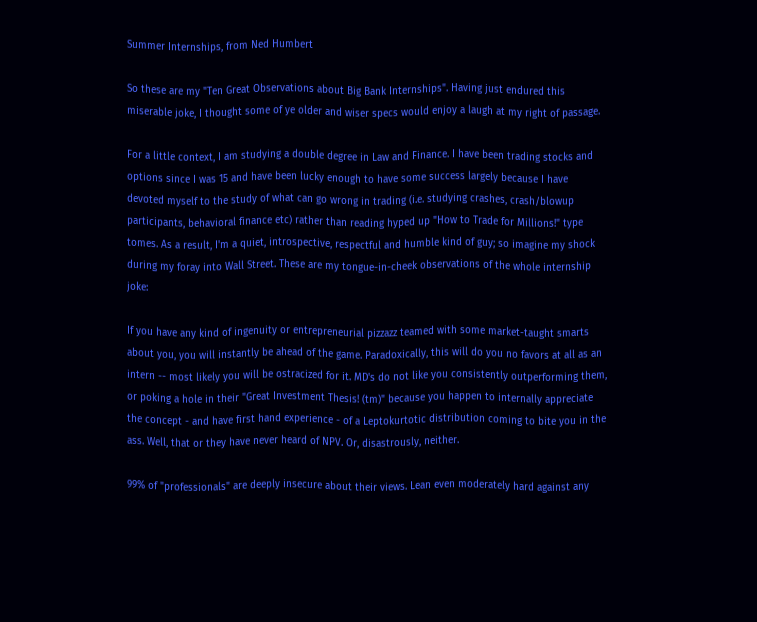Summer Internships, from Ned Humbert

So these are my "Ten Great Observations about Big Bank Internships". Having just endured this miserable joke, I thought some of ye older and wiser specs would enjoy a laugh at my right of passage.

For a little context, I am studying a double degree in Law and Finance. I have been trading stocks and options since I was 15 and have been lucky enough to have some success largely because I have devoted myself to the study of what can go wrong in trading (i.e. studying crashes, crash/blowup participants, behavioral finance etc) rather than reading hyped up "How to Trade for Millions!" type tomes. As a result, I'm a quiet, introspective, respectful and humble kind of guy; so imagine my shock during my foray into Wall Street. These are my tongue-in-cheek observations of the whole internship joke:

If you have any kind of ingenuity or entrepreneurial pizzazz teamed with some market-taught smarts about you, you will instantly be ahead of the game. Paradoxically, this will do you no favors at all as an intern -- most likely you will be ostracized for it. MD's do not like you consistently outperforming them, or poking a hole in their "Great Investment Thesis! (tm)" because you happen to internally appreciate the concept - and have first hand experience - of a Leptokurtotic distribution coming to bite you in the ass. Well, that or they have never heard of NPV. Or, disastrously, neither.

99% of "professionals" are deeply insecure about their views. Lean even moderately hard against any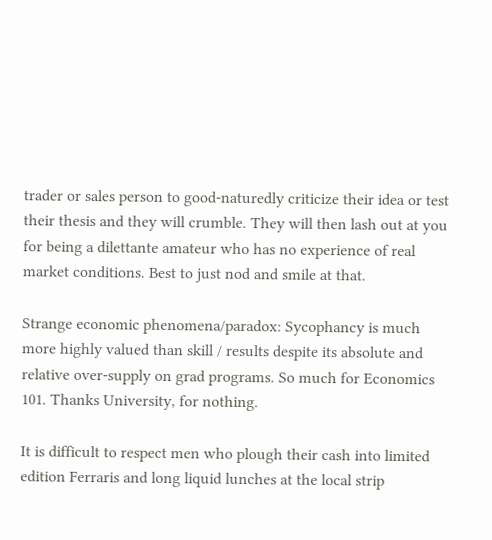trader or sales person to good-naturedly criticize their idea or test their thesis and they will crumble. They will then lash out at you for being a dilettante amateur who has no experience of real market conditions. Best to just nod and smile at that.

Strange economic phenomena/paradox: Sycophancy is much more highly valued than skill / results despite its absolute and relative over-supply on grad programs. So much for Economics 101. Thanks University, for nothing.

It is difficult to respect men who plough their cash into limited edition Ferraris and long liquid lunches at the local strip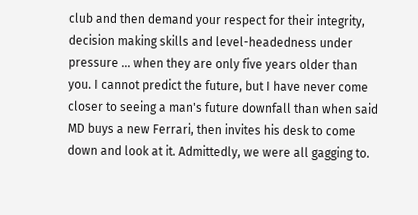club and then demand your respect for their integrity, decision making skills and level-headedness under pressure ... when they are only five years older than you. I cannot predict the future, but I have never come closer to seeing a man's future downfall than when said MD buys a new Ferrari, then invites his desk to come down and look at it. Admittedly, we were all gagging to.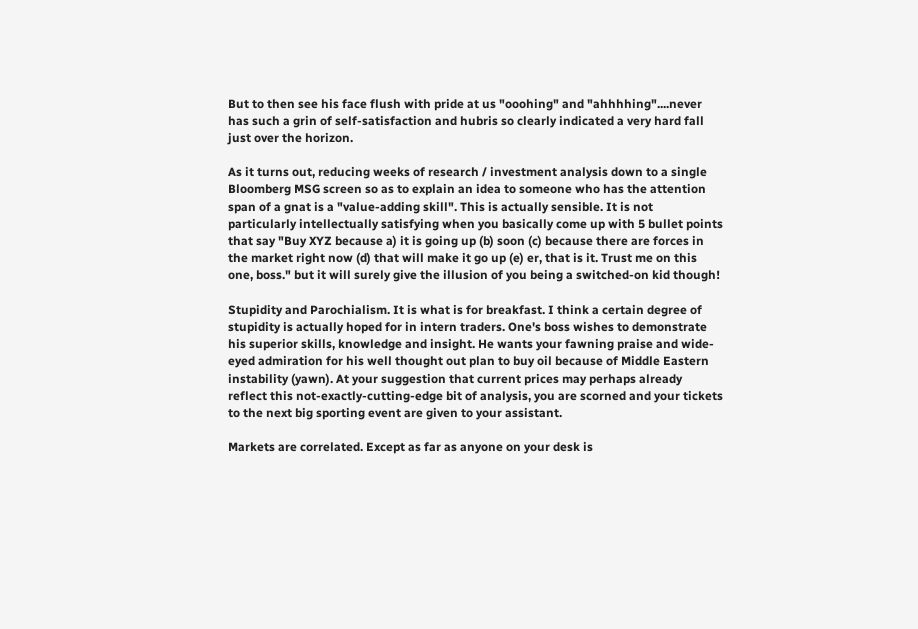But to then see his face flush with pride at us "ooohing" and "ahhhhing"....never has such a grin of self-satisfaction and hubris so clearly indicated a very hard fall just over the horizon.

As it turns out, reducing weeks of research / investment analysis down to a single Bloomberg MSG screen so as to explain an idea to someone who has the attention span of a gnat is a "value-adding skill". This is actually sensible. It is not particularly intellectually satisfying when you basically come up with 5 bullet points that say "Buy XYZ because a) it is going up (b) soon (c) because there are forces in the market right now (d) that will make it go up (e) er, that is it. Trust me on this one, boss." but it will surely give the illusion of you being a switched-on kid though!

Stupidity and Parochialism. It is what is for breakfast. I think a certain degree of stupidity is actually hoped for in intern traders. One's boss wishes to demonstrate his superior skills, knowledge and insight. He wants your fawning praise and wide-eyed admiration for his well thought out plan to buy oil because of Middle Eastern instability (yawn). At your suggestion that current prices may perhaps already reflect this not-exactly-cutting-edge bit of analysis, you are scorned and your tickets to the next big sporting event are given to your assistant.

Markets are correlated. Except as far as anyone on your desk is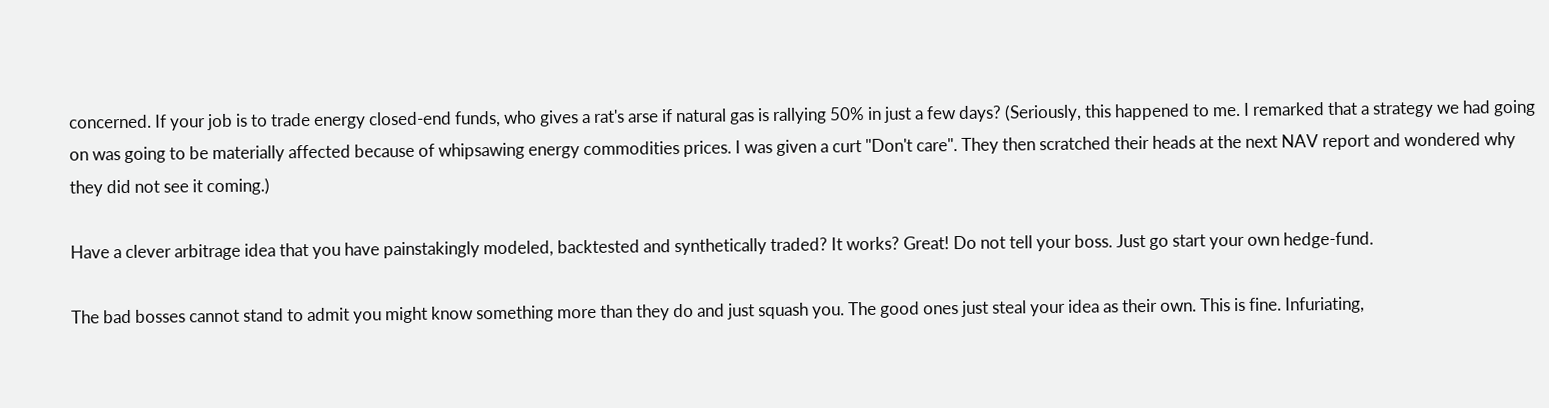concerned. If your job is to trade energy closed-end funds, who gives a rat's arse if natural gas is rallying 50% in just a few days? (Seriously, this happened to me. I remarked that a strategy we had going on was going to be materially affected because of whipsawing energy commodities prices. I was given a curt "Don't care". They then scratched their heads at the next NAV report and wondered why they did not see it coming.)

Have a clever arbitrage idea that you have painstakingly modeled, backtested and synthetically traded? It works? Great! Do not tell your boss. Just go start your own hedge-fund.

The bad bosses cannot stand to admit you might know something more than they do and just squash you. The good ones just steal your idea as their own. This is fine. Infuriating,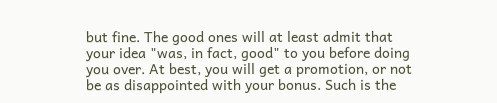but fine. The good ones will at least admit that your idea "was, in fact, good" to you before doing you over. At best, you will get a promotion, or not be as disappointed with your bonus. Such is the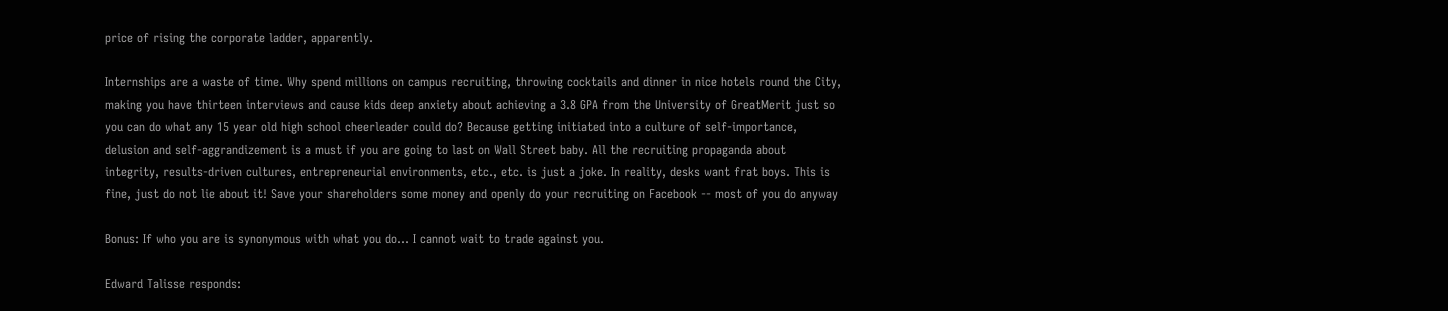price of rising the corporate ladder, apparently.

Internships are a waste of time. Why spend millions on campus recruiting, throwing cocktails and dinner in nice hotels round the City, making you have thirteen interviews and cause kids deep anxiety about achieving a 3.8 GPA from the University of GreatMerit just so you can do what any 15 year old high school cheerleader could do? Because getting initiated into a culture of self-importance, delusion and self-aggrandizement is a must if you are going to last on Wall Street baby. All the recruiting propaganda about integrity, results-driven cultures, entrepreneurial environments, etc., etc. is just a joke. In reality, desks want frat boys. This is fine, just do not lie about it! Save your shareholders some money and openly do your recruiting on Facebook -- most of you do anyway

Bonus: If who you are is synonymous with what you do... I cannot wait to trade against you.

Edward Talisse responds: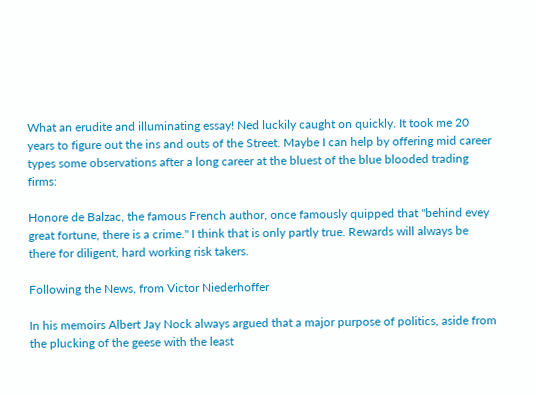What an erudite and illuminating essay! Ned luckily caught on quickly. It took me 20 years to figure out the ins and outs of the Street. Maybe I can help by offering mid career types some observations after a long career at the bluest of the blue blooded trading firms:

Honore de Balzac, the famous French author, once famously quipped that "behind evey great fortune, there is a crime." I think that is only partly true. Rewards will always be there for diligent, hard working risk takers.

Following the News, from Victor Niederhoffer

In his memoirs Albert Jay Nock always argued that a major purpose of politics, aside from the plucking of the geese with the least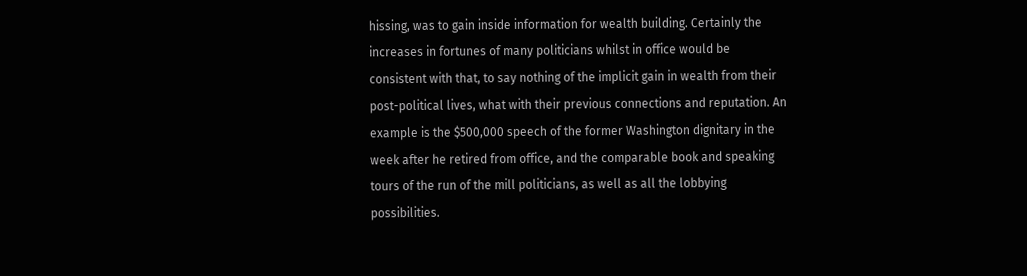hissing, was to gain inside information for wealth building. Certainly the increases in fortunes of many politicians whilst in office would be consistent with that, to say nothing of the implicit gain in wealth from their post-political lives, what with their previous connections and reputation. An example is the $500,000 speech of the former Washington dignitary in the week after he retired from office, and the comparable book and speaking tours of the run of the mill politicians, as well as all the lobbying possibilities.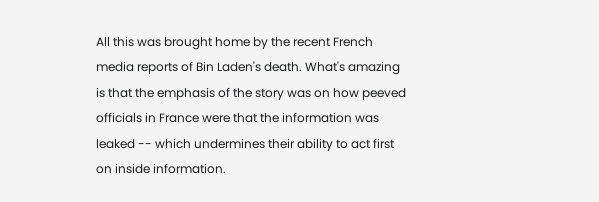All this was brought home by the recent French media reports of Bin Laden's death. What's amazing is that the emphasis of the story was on how peeved officials in France were that the information was leaked -- which undermines their ability to act first on inside information.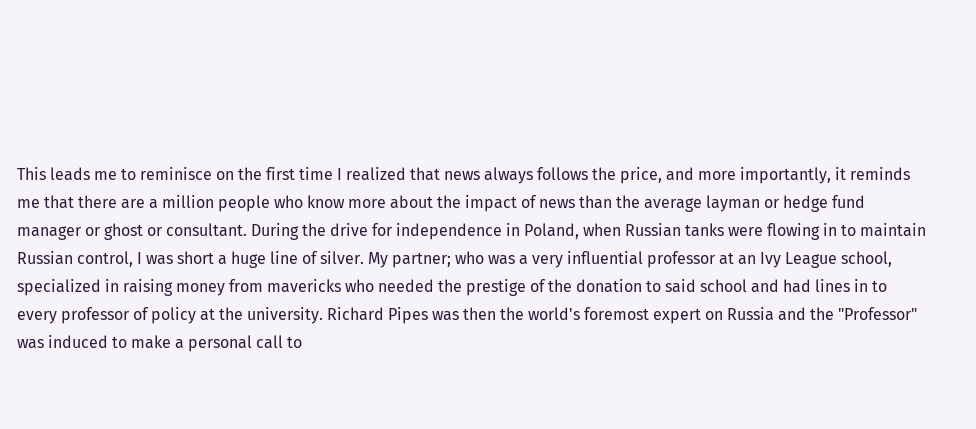This leads me to reminisce on the first time I realized that news always follows the price, and more importantly, it reminds me that there are a million people who know more about the impact of news than the average layman or hedge fund manager or ghost or consultant. During the drive for independence in Poland, when Russian tanks were flowing in to maintain Russian control, I was short a huge line of silver. My partner; who was a very influential professor at an Ivy League school, specialized in raising money from mavericks who needed the prestige of the donation to said school and had lines in to every professor of policy at the university. Richard Pipes was then the world's foremost expert on Russia and the "Professor" was induced to make a personal call to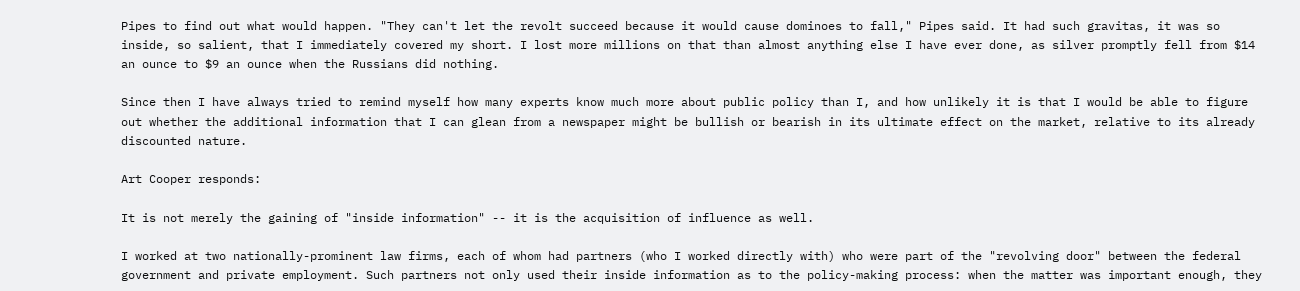Pipes to find out what would happen. "They can't let the revolt succeed because it would cause dominoes to fall," Pipes said. It had such gravitas, it was so inside, so salient, that I immediately covered my short. I lost more millions on that than almost anything else I have ever done, as silver promptly fell from $14 an ounce to $9 an ounce when the Russians did nothing.

Since then I have always tried to remind myself how many experts know much more about public policy than I, and how unlikely it is that I would be able to figure out whether the additional information that I can glean from a newspaper might be bullish or bearish in its ultimate effect on the market, relative to its already discounted nature.

Art Cooper responds:

It is not merely the gaining of "inside information" -- it is the acquisition of influence as well.

I worked at two nationally-prominent law firms, each of whom had partners (who I worked directly with) who were part of the "revolving door" between the federal government and private employment. Such partners not only used their inside information as to the policy-making process: when the matter was important enough, they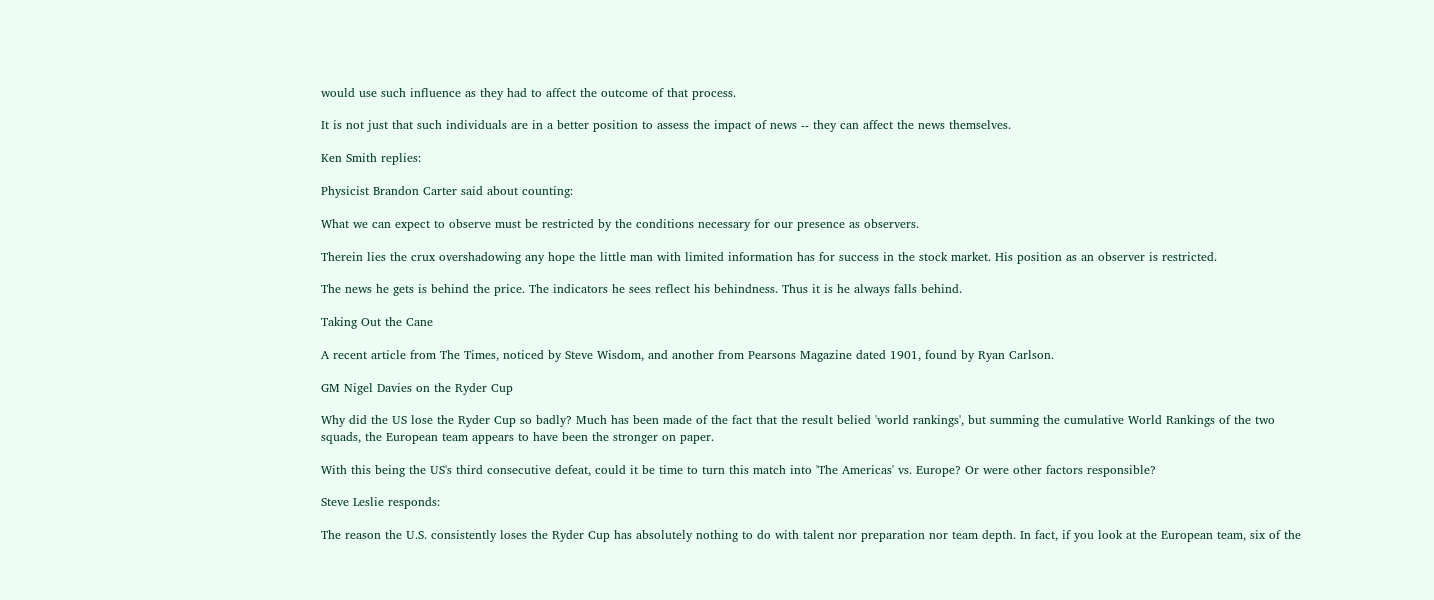would use such influence as they had to affect the outcome of that process.

It is not just that such individuals are in a better position to assess the impact of news -- they can affect the news themselves.

Ken Smith replies:

Physicist Brandon Carter said about counting:

What we can expect to observe must be restricted by the conditions necessary for our presence as observers.

Therein lies the crux overshadowing any hope the little man with limited information has for success in the stock market. His position as an observer is restricted.

The news he gets is behind the price. The indicators he sees reflect his behindness. Thus it is he always falls behind.

Taking Out the Cane

A recent article from The Times, noticed by Steve Wisdom, and another from Pearsons Magazine dated 1901, found by Ryan Carlson.

GM Nigel Davies on the Ryder Cup

Why did the US lose the Ryder Cup so badly? Much has been made of the fact that the result belied 'world rankings', but summing the cumulative World Rankings of the two squads, the European team appears to have been the stronger on paper.

With this being the US's third consecutive defeat, could it be time to turn this match into 'The Americas' vs. Europe? Or were other factors responsible?

Steve Leslie responds:

The reason the U.S. consistently loses the Ryder Cup has absolutely nothing to do with talent nor preparation nor team depth. In fact, if you look at the European team, six of the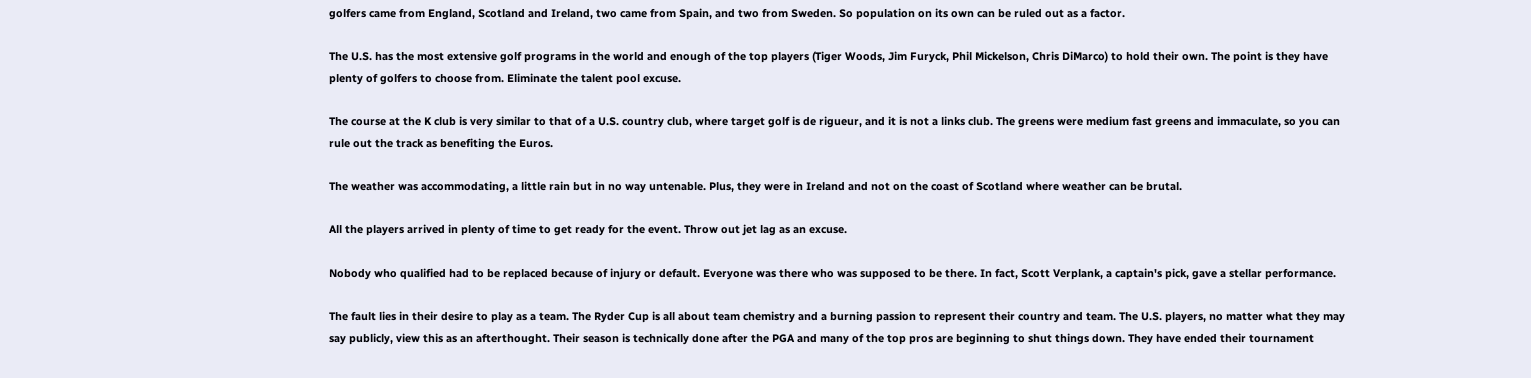golfers came from England, Scotland and Ireland, two came from Spain, and two from Sweden. So population on its own can be ruled out as a factor.

The U.S. has the most extensive golf programs in the world and enough of the top players (Tiger Woods, Jim Furyck, Phil Mickelson, Chris DiMarco) to hold their own. The point is they have plenty of golfers to choose from. Eliminate the talent pool excuse.

The course at the K club is very similar to that of a U.S. country club, where target golf is de rigueur, and it is not a links club. The greens were medium fast greens and immaculate, so you can rule out the track as benefiting the Euros.

The weather was accommodating, a little rain but in no way untenable. Plus, they were in Ireland and not on the coast of Scotland where weather can be brutal.

All the players arrived in plenty of time to get ready for the event. Throw out jet lag as an excuse.

Nobody who qualified had to be replaced because of injury or default. Everyone was there who was supposed to be there. In fact, Scott Verplank, a captain's pick, gave a stellar performance.

The fault lies in their desire to play as a team. The Ryder Cup is all about team chemistry and a burning passion to represent their country and team. The U.S. players, no matter what they may say publicly, view this as an afterthought. Their season is technically done after the PGA and many of the top pros are beginning to shut things down. They have ended their tournament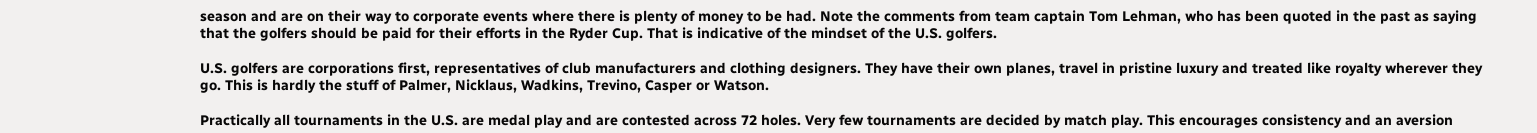season and are on their way to corporate events where there is plenty of money to be had. Note the comments from team captain Tom Lehman, who has been quoted in the past as saying that the golfers should be paid for their efforts in the Ryder Cup. That is indicative of the mindset of the U.S. golfers.

U.S. golfers are corporations first, representatives of club manufacturers and clothing designers. They have their own planes, travel in pristine luxury and treated like royalty wherever they go. This is hardly the stuff of Palmer, Nicklaus, Wadkins, Trevino, Casper or Watson.

Practically all tournaments in the U.S. are medal play and are contested across 72 holes. Very few tournaments are decided by match play. This encourages consistency and an aversion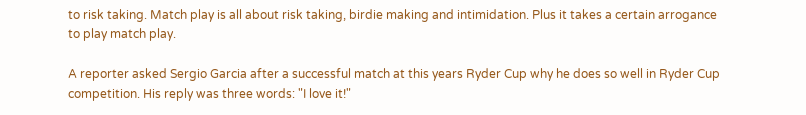to risk taking. Match play is all about risk taking, birdie making and intimidation. Plus it takes a certain arrogance to play match play.

A reporter asked Sergio Garcia after a successful match at this years Ryder Cup why he does so well in Ryder Cup competition. His reply was three words: "I love it!"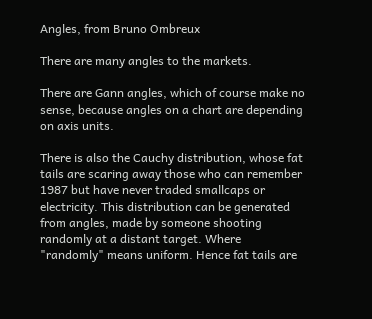Angles, from Bruno Ombreux

There are many angles to the markets.

There are Gann angles, which of course make no sense, because angles on a chart are depending on axis units.

There is also the Cauchy distribution, whose fat tails are scaring away those who can remember 1987 but have never traded smallcaps or electricity. This distribution can be generated from angles, made by someone shooting randomly at a distant target. Where "randomly" means uniform. Hence fat tails are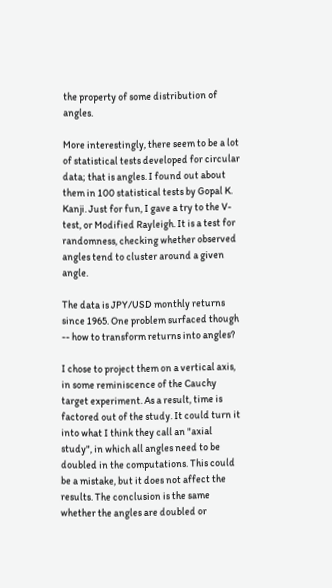the property of some distribution of angles.

More interestingly, there seem to be a lot of statistical tests developed for circular data; that is angles. I found out about them in 100 statistical tests by Gopal K. Kanji. Just for fun, I gave a try to the V-test, or Modified Rayleigh. It is a test for randomness, checking whether observed angles tend to cluster around a given angle.

The data is JPY/USD monthly returns since 1965. One problem surfaced though -- how to transform returns into angles?

I chose to project them on a vertical axis, in some reminiscence of the Cauchy target experiment. As a result, time is factored out of the study. It could turn it into what I think they call an "axial study", in which all angles need to be doubled in the computations. This could be a mistake, but it does not affect the results. The conclusion is the same whether the angles are doubled or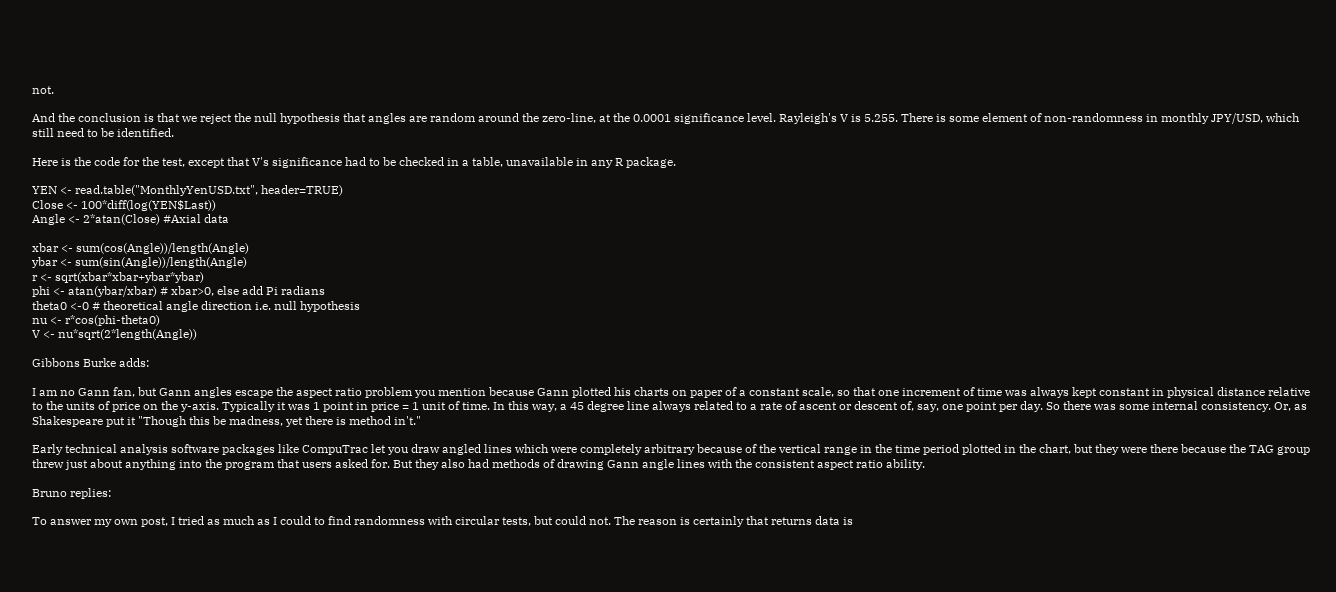not.

And the conclusion is that we reject the null hypothesis that angles are random around the zero-line, at the 0.0001 significance level. Rayleigh's V is 5.255. There is some element of non-randomness in monthly JPY/USD, which still need to be identified.

Here is the code for the test, except that V's significance had to be checked in a table, unavailable in any R package.

YEN <- read.table("MonthlyYenUSD.txt", header=TRUE)
Close <- 100*diff(log(YEN$Last))
Angle <- 2*atan(Close) #Axial data

xbar <- sum(cos(Angle))/length(Angle)
ybar <- sum(sin(Angle))/length(Angle)
r <- sqrt(xbar*xbar+ybar*ybar)
phi <- atan(ybar/xbar) # xbar>0, else add Pi radians
theta0 <-0 # theoretical angle direction i.e. null hypothesis
nu <- r*cos(phi-theta0)
V <- nu*sqrt(2*length(Angle))

Gibbons Burke adds:

I am no Gann fan, but Gann angles escape the aspect ratio problem you mention because Gann plotted his charts on paper of a constant scale, so that one increment of time was always kept constant in physical distance relative to the units of price on the y-axis. Typically it was 1 point in price = 1 unit of time. In this way, a 45 degree line always related to a rate of ascent or descent of, say, one point per day. So there was some internal consistency. Or, as Shakespeare put it "Though this be madness, yet there is method in't."

Early technical analysis software packages like CompuTrac let you draw angled lines which were completely arbitrary because of the vertical range in the time period plotted in the chart, but they were there because the TAG group threw just about anything into the program that users asked for. But they also had methods of drawing Gann angle lines with the consistent aspect ratio ability.

Bruno replies:

To answer my own post, I tried as much as I could to find randomness with circular tests, but could not. The reason is certainly that returns data is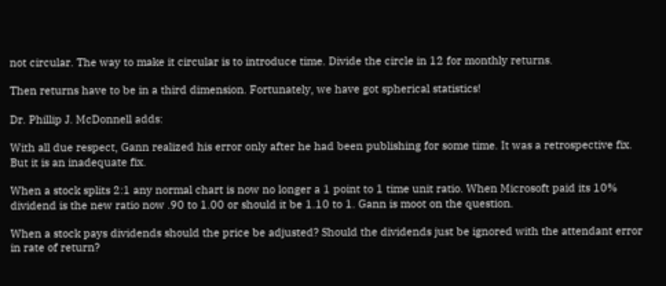not circular. The way to make it circular is to introduce time. Divide the circle in 12 for monthly returns.

Then returns have to be in a third dimension. Fortunately, we have got spherical statistics!

Dr. Phillip J. McDonnell adds:

With all due respect, Gann realized his error only after he had been publishing for some time. It was a retrospective fix. But it is an inadequate fix.

When a stock splits 2:1 any normal chart is now no longer a 1 point to 1 time unit ratio. When Microsoft paid its 10% dividend is the new ratio now .90 to 1.00 or should it be 1.10 to 1. Gann is moot on the question.

When a stock pays dividends should the price be adjusted? Should the dividends just be ignored with the attendant error in rate of return?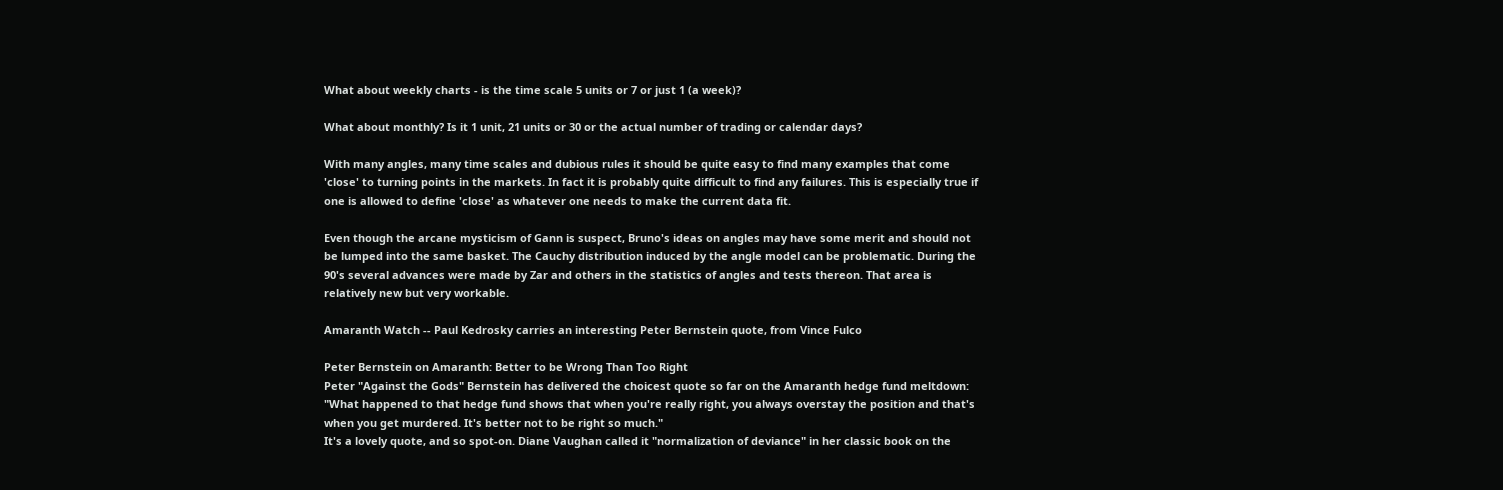What about weekly charts - is the time scale 5 units or 7 or just 1 (a week)?

What about monthly? Is it 1 unit, 21 units or 30 or the actual number of trading or calendar days?

With many angles, many time scales and dubious rules it should be quite easy to find many examples that come 'close' to turning points in the markets. In fact it is probably quite difficult to find any failures. This is especially true if one is allowed to define 'close' as whatever one needs to make the current data fit.

Even though the arcane mysticism of Gann is suspect, Bruno's ideas on angles may have some merit and should not be lumped into the same basket. The Cauchy distribution induced by the angle model can be problematic. During the 90's several advances were made by Zar and others in the statistics of angles and tests thereon. That area is relatively new but very workable.

Amaranth Watch -- Paul Kedrosky carries an interesting Peter Bernstein quote, from Vince Fulco

Peter Bernstein on Amaranth: Better to be Wrong Than Too Right
Peter "Against the Gods" Bernstein has delivered the choicest quote so far on the Amaranth hedge fund meltdown:
"What happened to that hedge fund shows that when you're really right, you always overstay the position and that's when you get murdered. It's better not to be right so much."
It's a lovely quote, and so spot-on. Diane Vaughan called it "normalization of deviance" in her classic book on the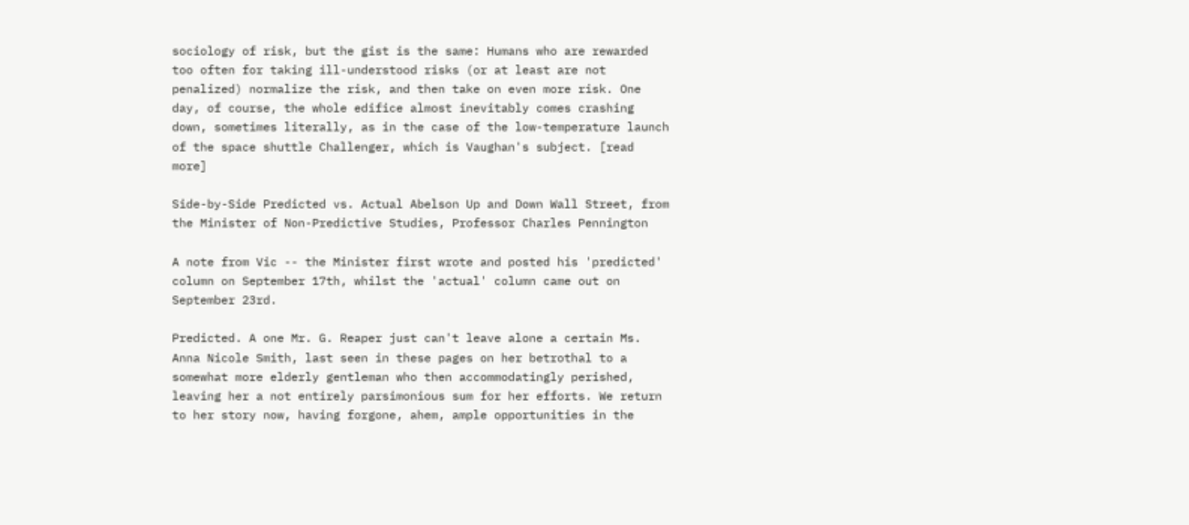sociology of risk, but the gist is the same: Humans who are rewarded too often for taking ill-understood risks (or at least are not penalized) normalize the risk, and then take on even more risk. One day, of course, the whole edifice almost inevitably comes crashing down, sometimes literally, as in the case of the low-temperature launch of the space shuttle Challenger, which is Vaughan's subject. [read more]

Side-by-Side Predicted vs. Actual Abelson Up and Down Wall Street, from the Minister of Non-Predictive Studies, Professor Charles Pennington

A note from Vic -- the Minister first wrote and posted his 'predicted' column on September 17th, whilst the 'actual' column came out on September 23rd.

Predicted. A one Mr. G. Reaper just can't leave alone a certain Ms. Anna Nicole Smith, last seen in these pages on her betrothal to a somewhat more elderly gentleman who then accommodatingly perished, leaving her a not entirely parsimonious sum for her efforts. We return to her story now, having forgone, ahem, ample opportunities in the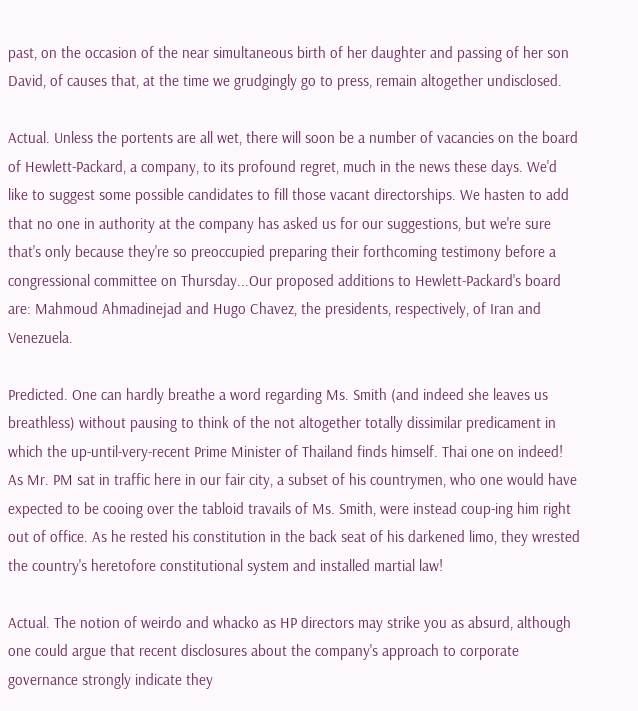past, on the occasion of the near simultaneous birth of her daughter and passing of her son David, of causes that, at the time we grudgingly go to press, remain altogether undisclosed.

Actual. Unless the portents are all wet, there will soon be a number of vacancies on the board of Hewlett-Packard, a company, to its profound regret, much in the news these days. We'd like to suggest some possible candidates to fill those vacant directorships. We hasten to add that no one in authority at the company has asked us for our suggestions, but we're sure that's only because they're so preoccupied preparing their forthcoming testimony before a congressional committee on Thursday...Our proposed additions to Hewlett-Packard's board are: Mahmoud Ahmadinejad and Hugo Chavez, the presidents, respectively, of Iran and Venezuela.

Predicted. One can hardly breathe a word regarding Ms. Smith (and indeed she leaves us breathless) without pausing to think of the not altogether totally dissimilar predicament in which the up-until-very-recent Prime Minister of Thailand finds himself. Thai one on indeed! As Mr. PM sat in traffic here in our fair city, a subset of his countrymen, who one would have expected to be cooing over the tabloid travails of Ms. Smith, were instead coup-ing him right out of office. As he rested his constitution in the back seat of his darkened limo, they wrested the country's heretofore constitutional system and installed martial law!

Actual. The notion of weirdo and whacko as HP directors may strike you as absurd, although one could argue that recent disclosures about the company's approach to corporate governance strongly indicate they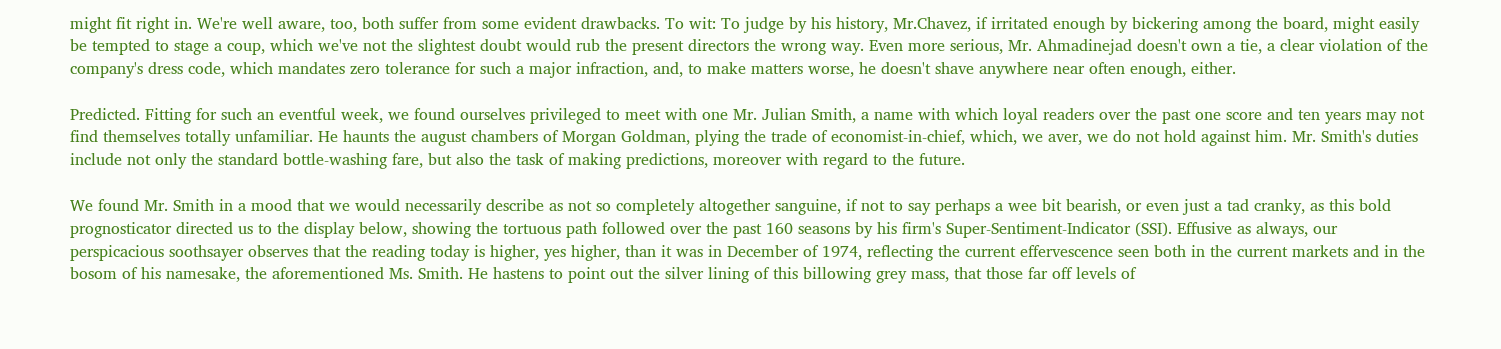might fit right in. We're well aware, too, both suffer from some evident drawbacks. To wit: To judge by his history, Mr.Chavez, if irritated enough by bickering among the board, might easily be tempted to stage a coup, which we've not the slightest doubt would rub the present directors the wrong way. Even more serious, Mr. Ahmadinejad doesn't own a tie, a clear violation of the company's dress code, which mandates zero tolerance for such a major infraction, and, to make matters worse, he doesn't shave anywhere near often enough, either.

Predicted. Fitting for such an eventful week, we found ourselves privileged to meet with one Mr. Julian Smith, a name with which loyal readers over the past one score and ten years may not find themselves totally unfamiliar. He haunts the august chambers of Morgan Goldman, plying the trade of economist-in-chief, which, we aver, we do not hold against him. Mr. Smith's duties include not only the standard bottle-washing fare, but also the task of making predictions, moreover with regard to the future.

We found Mr. Smith in a mood that we would necessarily describe as not so completely altogether sanguine, if not to say perhaps a wee bit bearish, or even just a tad cranky, as this bold prognosticator directed us to the display below, showing the tortuous path followed over the past 160 seasons by his firm's Super-Sentiment-Indicator (SSI). Effusive as always, our perspicacious soothsayer observes that the reading today is higher, yes higher, than it was in December of 1974, reflecting the current effervescence seen both in the current markets and in the bosom of his namesake, the aforementioned Ms. Smith. He hastens to point out the silver lining of this billowing grey mass, that those far off levels of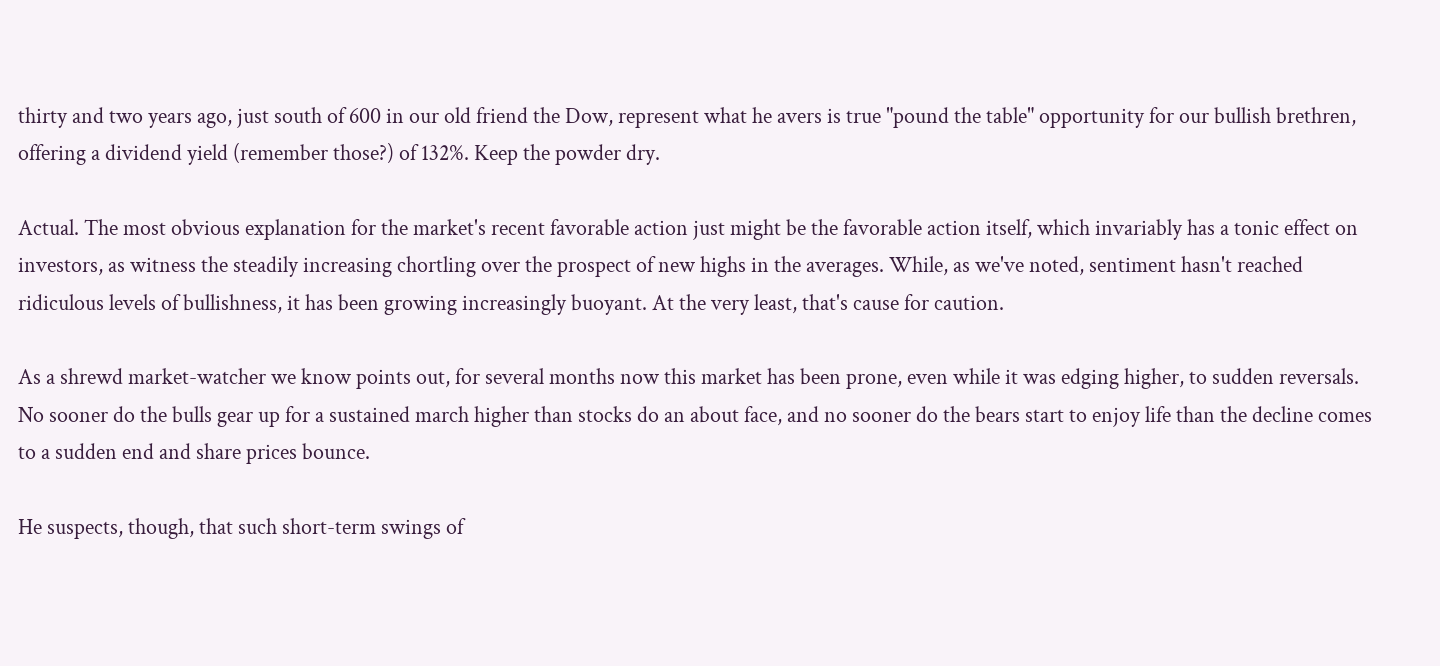thirty and two years ago, just south of 600 in our old friend the Dow, represent what he avers is true "pound the table" opportunity for our bullish brethren, offering a dividend yield (remember those?) of 132%. Keep the powder dry.

Actual. The most obvious explanation for the market's recent favorable action just might be the favorable action itself, which invariably has a tonic effect on investors, as witness the steadily increasing chortling over the prospect of new highs in the averages. While, as we've noted, sentiment hasn't reached ridiculous levels of bullishness, it has been growing increasingly buoyant. At the very least, that's cause for caution.

As a shrewd market-watcher we know points out, for several months now this market has been prone, even while it was edging higher, to sudden reversals. No sooner do the bulls gear up for a sustained march higher than stocks do an about face, and no sooner do the bears start to enjoy life than the decline comes to a sudden end and share prices bounce.

He suspects, though, that such short-term swings of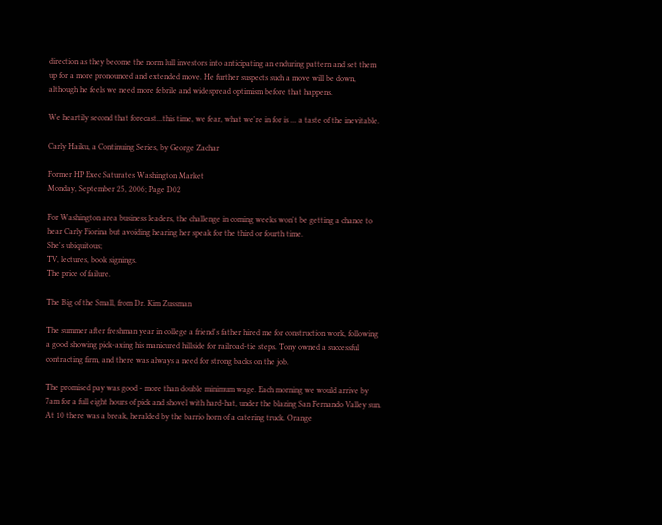direction as they become the norm lull investors into anticipating an enduring pattern and set them up for a more pronounced and extended move. He further suspects such a move will be down, although he feels we need more febrile and widespread optimism before that happens.

We heartily second that forecast...this time, we fear, what we're in for is ... a taste of the inevitable.

Carly Haiku, a Continuing Series, by George Zachar

Former HP Exec Saturates Washington Market
Monday, September 25, 2006; Page D02

For Washington area business leaders, the challenge in coming weeks won't be getting a chance to hear Carly Fiorina but avoiding hearing her speak for the third or fourth time.
She's ubiquitous;
TV, lectures, book signings.
The price of failure.

The Big of the Small, from Dr. Kim Zussman

The summer after freshman year in college a friend's father hired me for construction work, following a good showing pick-axing his manicured hillside for railroad-tie steps. Tony owned a successful contracting firm, and there was always a need for strong backs on the job.

The promised pay was good - more than double minimum wage. Each morning we would arrive by 7am for a full eight hours of pick and shovel with hard-hat, under the blazing San Fernando Valley sun. At 10 there was a break, heralded by the barrio horn of a catering truck. Orange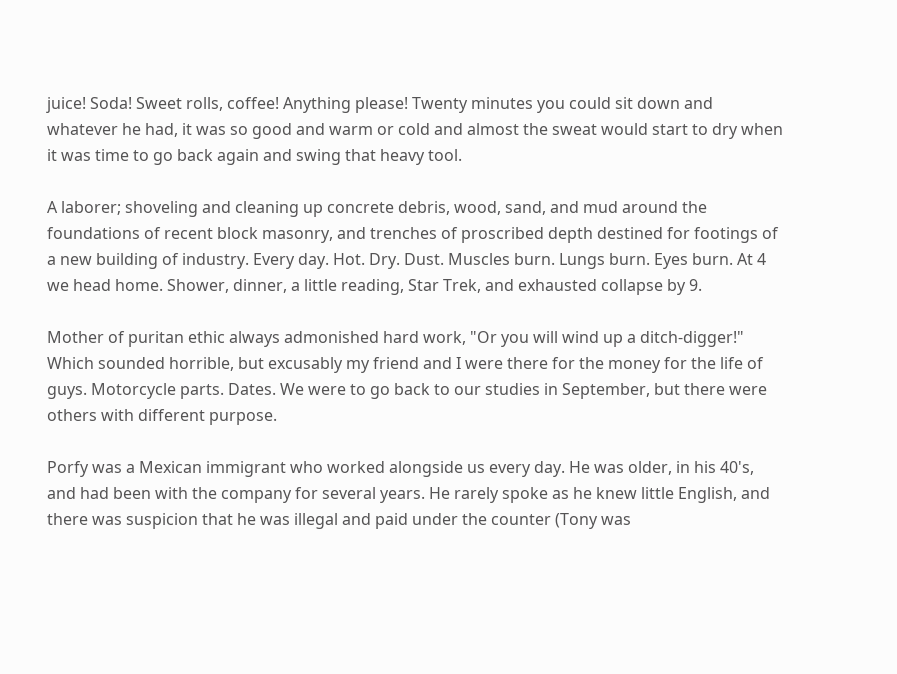juice! Soda! Sweet rolls, coffee! Anything please! Twenty minutes you could sit down and whatever he had, it was so good and warm or cold and almost the sweat would start to dry when it was time to go back again and swing that heavy tool.

A laborer; shoveling and cleaning up concrete debris, wood, sand, and mud around the foundations of recent block masonry, and trenches of proscribed depth destined for footings of a new building of industry. Every day. Hot. Dry. Dust. Muscles burn. Lungs burn. Eyes burn. At 4 we head home. Shower, dinner, a little reading, Star Trek, and exhausted collapse by 9.

Mother of puritan ethic always admonished hard work, "Or you will wind up a ditch-digger!" Which sounded horrible, but excusably my friend and I were there for the money for the life of guys. Motorcycle parts. Dates. We were to go back to our studies in September, but there were others with different purpose.

Porfy was a Mexican immigrant who worked alongside us every day. He was older, in his 40's, and had been with the company for several years. He rarely spoke as he knew little English, and there was suspicion that he was illegal and paid under the counter (Tony was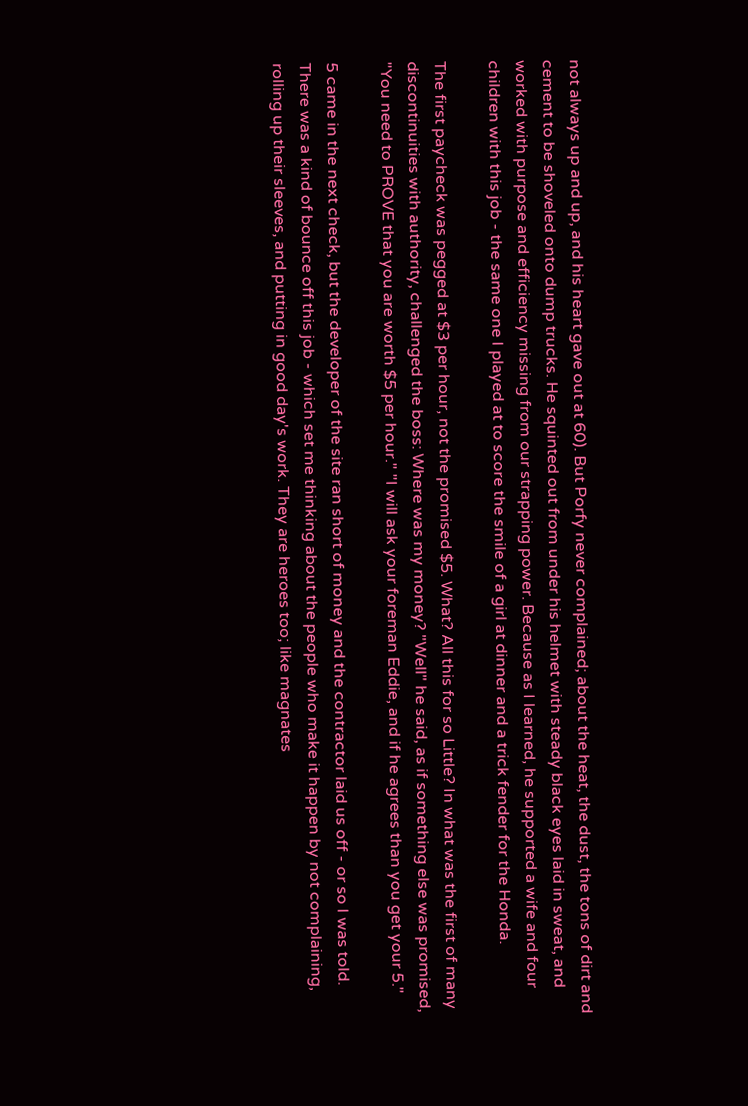not always up and up, and his heart gave out at 60). But Porfy never complained; about the heat, the dust, the tons of dirt and cement to be shoveled onto dump trucks. He squinted out from under his helmet with steady black eyes laid in sweat, and worked with purpose and efficiency missing from our strapping power. Because as I learned, he supported a wife and four children with this job - the same one I played at to score the smile of a girl at dinner and a trick fender for the Honda.

The first paycheck was pegged at $3 per hour, not the promised $5. What? All this for so Little? In what was the first of many discontinuities with authority, challenged the boss: Where was my money? "Well" he said, as if something else was promised, "You need to PROVE that you are worth $5 per hour." "I will ask your foreman Eddie, and if he agrees than you get your 5."

5 came in the next check, but the developer of the site ran short of money and the contractor laid us off - or so I was told. There was a kind of bounce off this job - which set me thinking about the people who make it happen by not complaining, rolling up their sleeves, and putting in good day's work. They are heroes too; like magnates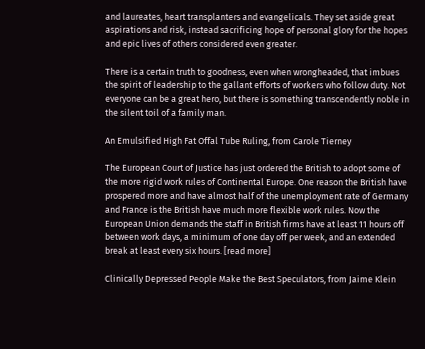and laureates, heart transplanters and evangelicals. They set aside great aspirations and risk, instead sacrificing hope of personal glory for the hopes and epic lives of others considered even greater.

There is a certain truth to goodness, even when wrongheaded, that imbues the spirit of leadership to the gallant efforts of workers who follow duty. Not everyone can be a great hero, but there is something transcendently noble in the silent toil of a family man.

An Emulsified High Fat Offal Tube Ruling, from Carole Tierney

The European Court of Justice has just ordered the British to adopt some of the more rigid work rules of Continental Europe. One reason the British have prospered more and have almost half of the unemployment rate of Germany and France is the British have much more flexible work rules. Now the European Union demands the staff in British firms have at least 11 hours off between work days, a minimum of one day off per week, and an extended break at least every six hours. [read more]

Clinically Depressed People Make the Best Speculators, from Jaime Klein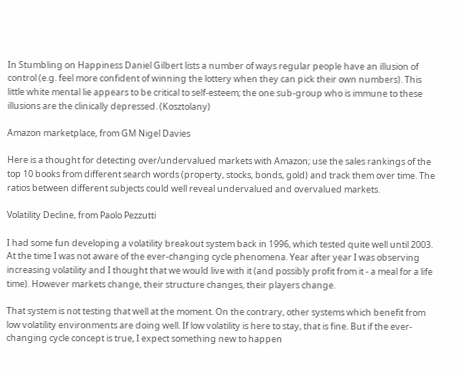In Stumbling on Happiness Daniel Gilbert lists a number of ways regular people have an illusion of control (e.g. feel more confident of winning the lottery when they can pick their own numbers). This little white mental lie appears to be critical to self-esteem; the one sub-group who is immune to these illusions are the clinically depressed. (Kosztolany)

Amazon marketplace, from GM Nigel Davies

Here is a thought for detecting over/undervalued markets with Amazon; use the sales rankings of the top 10 books from different search words (property, stocks, bonds, gold) and track them over time. The ratios between different subjects could well reveal undervalued and overvalued markets.

Volatility Decline, from Paolo Pezzutti

I had some fun developing a volatility breakout system back in 1996, which tested quite well until 2003. At the time I was not aware of the ever-changing cycle phenomena. Year after year I was observing increasing volatility and I thought that we would live with it (and possibly profit from it - a meal for a life time). However markets change, their structure changes, their players change.

That system is not testing that well at the moment. On the contrary, other systems which benefit from low volatility environments are doing well. If low volatility is here to stay, that is fine. But if the ever-changing cycle concept is true, I expect something new to happen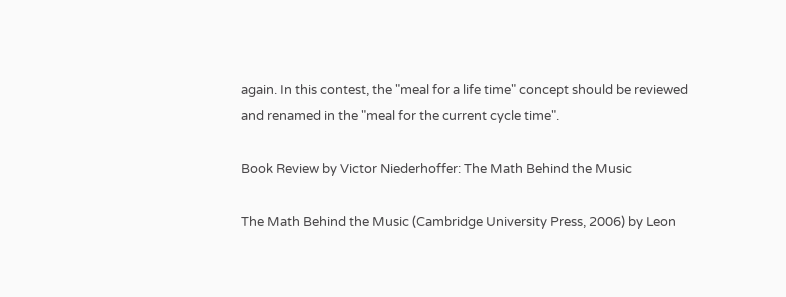again. In this contest, the "meal for a life time" concept should be reviewed and renamed in the "meal for the current cycle time".

Book Review by Victor Niederhoffer: The Math Behind the Music

The Math Behind the Music (Cambridge University Press, 2006) by Leon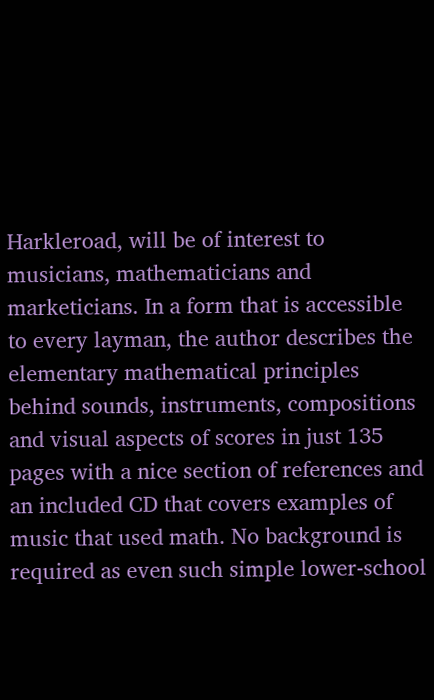Harkleroad, will be of interest to musicians, mathematicians and marketicians. In a form that is accessible to every layman, the author describes the elementary mathematical principles behind sounds, instruments, compositions and visual aspects of scores in just 135 pages with a nice section of references and an included CD that covers examples of music that used math. No background is required as even such simple lower-school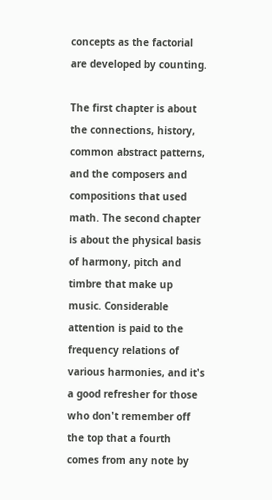concepts as the factorial are developed by counting.

The first chapter is about the connections, history, common abstract patterns, and the composers and compositions that used math. The second chapter is about the physical basis of harmony, pitch and timbre that make up music. Considerable attention is paid to the frequency relations of various harmonies, and it's a good refresher for those who don't remember off the top that a fourth comes from any note by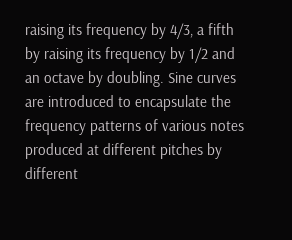raising its frequency by 4/3, a fifth by raising its frequency by 1/2 and an octave by doubling. Sine curves are introduced to encapsulate the frequency patterns of various notes produced at different pitches by different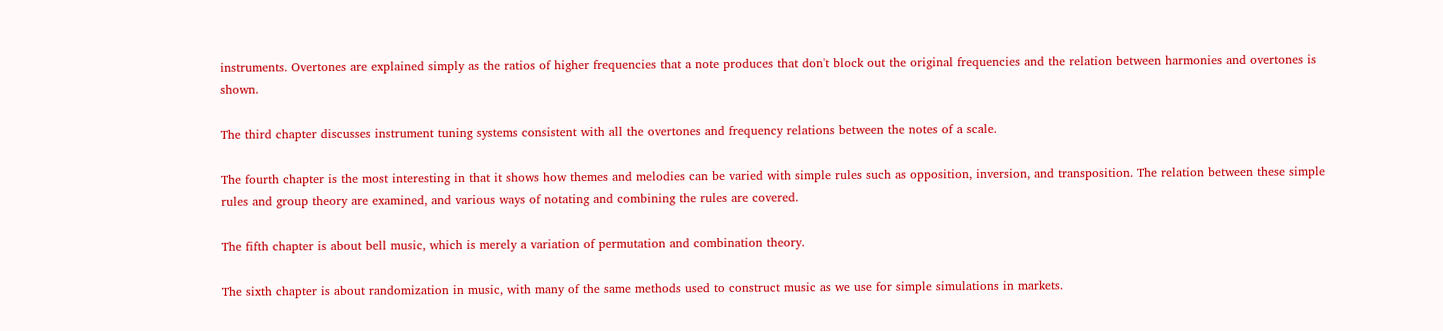instruments. Overtones are explained simply as the ratios of higher frequencies that a note produces that don't block out the original frequencies and the relation between harmonies and overtones is shown.

The third chapter discusses instrument tuning systems consistent with all the overtones and frequency relations between the notes of a scale.

The fourth chapter is the most interesting in that it shows how themes and melodies can be varied with simple rules such as opposition, inversion, and transposition. The relation between these simple rules and group theory are examined, and various ways of notating and combining the rules are covered.

The fifth chapter is about bell music, which is merely a variation of permutation and combination theory.

The sixth chapter is about randomization in music, with many of the same methods used to construct music as we use for simple simulations in markets.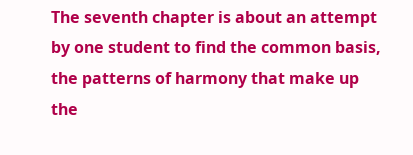The seventh chapter is about an attempt by one student to find the common basis, the patterns of harmony that make up the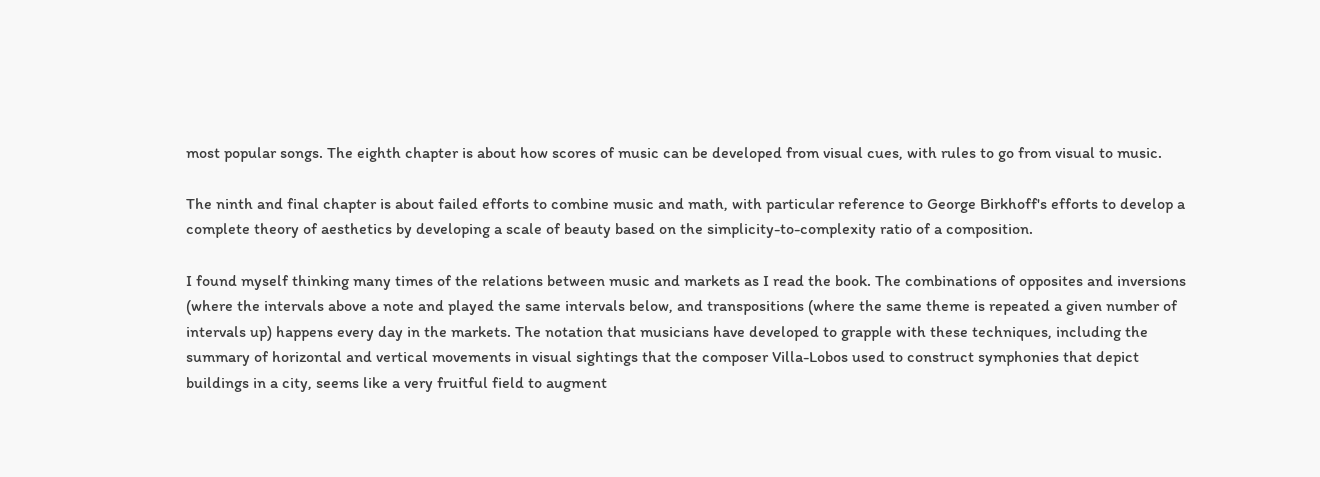most popular songs. The eighth chapter is about how scores of music can be developed from visual cues, with rules to go from visual to music.

The ninth and final chapter is about failed efforts to combine music and math, with particular reference to George Birkhoff's efforts to develop a complete theory of aesthetics by developing a scale of beauty based on the simplicity-to-complexity ratio of a composition.

I found myself thinking many times of the relations between music and markets as I read the book. The combinations of opposites and inversions (where the intervals above a note and played the same intervals below, and transpositions (where the same theme is repeated a given number of intervals up) happens every day in the markets. The notation that musicians have developed to grapple with these techniques, including the summary of horizontal and vertical movements in visual sightings that the composer Villa-Lobos used to construct symphonies that depict buildings in a city, seems like a very fruitful field to augment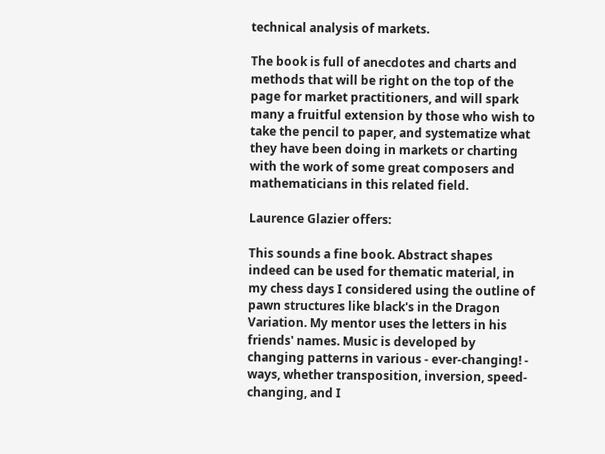technical analysis of markets.

The book is full of anecdotes and charts and methods that will be right on the top of the page for market practitioners, and will spark many a fruitful extension by those who wish to take the pencil to paper, and systematize what they have been doing in markets or charting with the work of some great composers and mathematicians in this related field.

Laurence Glazier offers:

This sounds a fine book. Abstract shapes indeed can be used for thematic material, in my chess days I considered using the outline of pawn structures like black's in the Dragon Variation. My mentor uses the letters in his friends' names. Music is developed by changing patterns in various - ever-changing! - ways, whether transposition, inversion, speed-changing, and I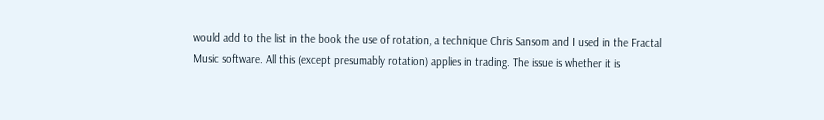would add to the list in the book the use of rotation, a technique Chris Sansom and I used in the Fractal Music software. All this (except presumably rotation) applies in trading. The issue is whether it is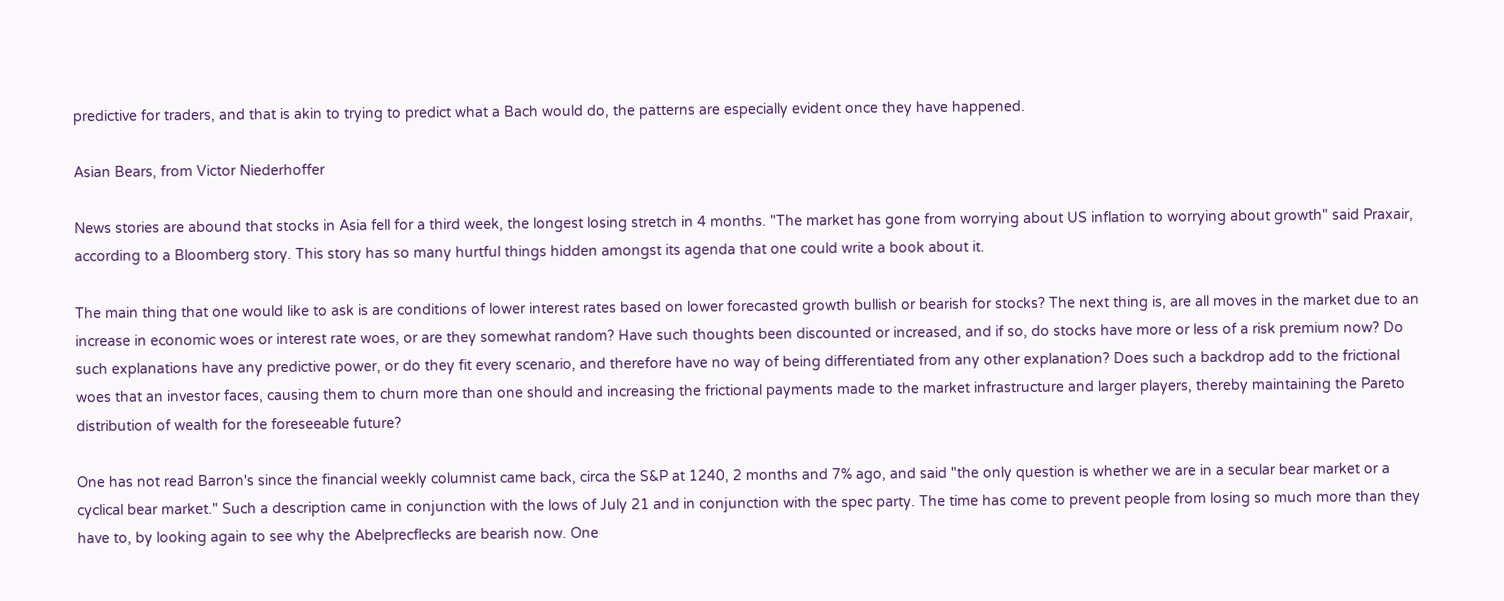predictive for traders, and that is akin to trying to predict what a Bach would do, the patterns are especially evident once they have happened.

Asian Bears, from Victor Niederhoffer

News stories are abound that stocks in Asia fell for a third week, the longest losing stretch in 4 months. "The market has gone from worrying about US inflation to worrying about growth" said Praxair, according to a Bloomberg story. This story has so many hurtful things hidden amongst its agenda that one could write a book about it.

The main thing that one would like to ask is are conditions of lower interest rates based on lower forecasted growth bullish or bearish for stocks? The next thing is, are all moves in the market due to an increase in economic woes or interest rate woes, or are they somewhat random? Have such thoughts been discounted or increased, and if so, do stocks have more or less of a risk premium now? Do such explanations have any predictive power, or do they fit every scenario, and therefore have no way of being differentiated from any other explanation? Does such a backdrop add to the frictional woes that an investor faces, causing them to churn more than one should and increasing the frictional payments made to the market infrastructure and larger players, thereby maintaining the Pareto distribution of wealth for the foreseeable future?

One has not read Barron's since the financial weekly columnist came back, circa the S&P at 1240, 2 months and 7% ago, and said "the only question is whether we are in a secular bear market or a cyclical bear market." Such a description came in conjunction with the lows of July 21 and in conjunction with the spec party. The time has come to prevent people from losing so much more than they have to, by looking again to see why the Abelprecflecks are bearish now. One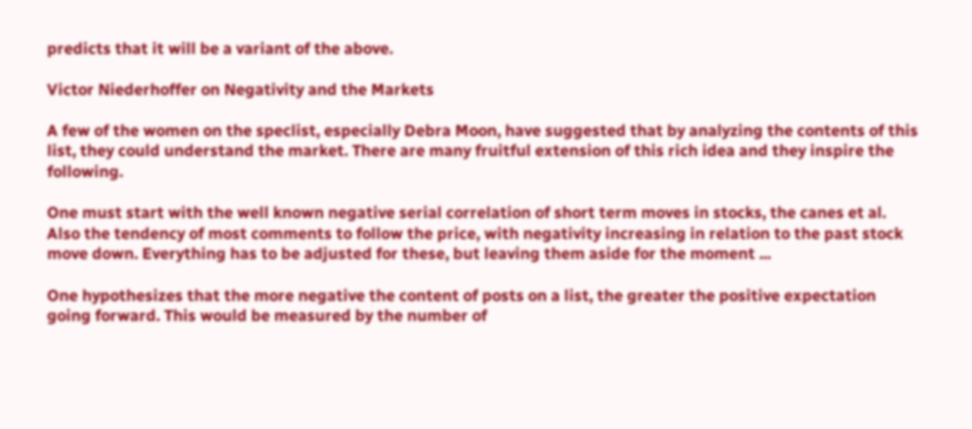predicts that it will be a variant of the above.

Victor Niederhoffer on Negativity and the Markets

A few of the women on the speclist, especially Debra Moon, have suggested that by analyzing the contents of this list, they could understand the market. There are many fruitful extension of this rich idea and they inspire the following.

One must start with the well known negative serial correlation of short term moves in stocks, the canes et al. Also the tendency of most comments to follow the price, with negativity increasing in relation to the past stock move down. Everything has to be adjusted for these, but leaving them aside for the moment ...

One hypothesizes that the more negative the content of posts on a list, the greater the positive expectation going forward. This would be measured by the number of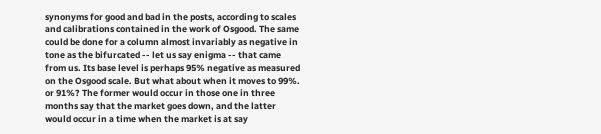synonyms for good and bad in the posts, according to scales and calibrations contained in the work of Osgood. The same could be done for a column almost invariably as negative in tone as the bifurcated -- let us say enigma -- that came from us. Its base level is perhaps 95% negative as measured on the Osgood scale. But what about when it moves to 99%. or 91%? The former would occur in those one in three months say that the market goes down, and the latter would occur in a time when the market is at say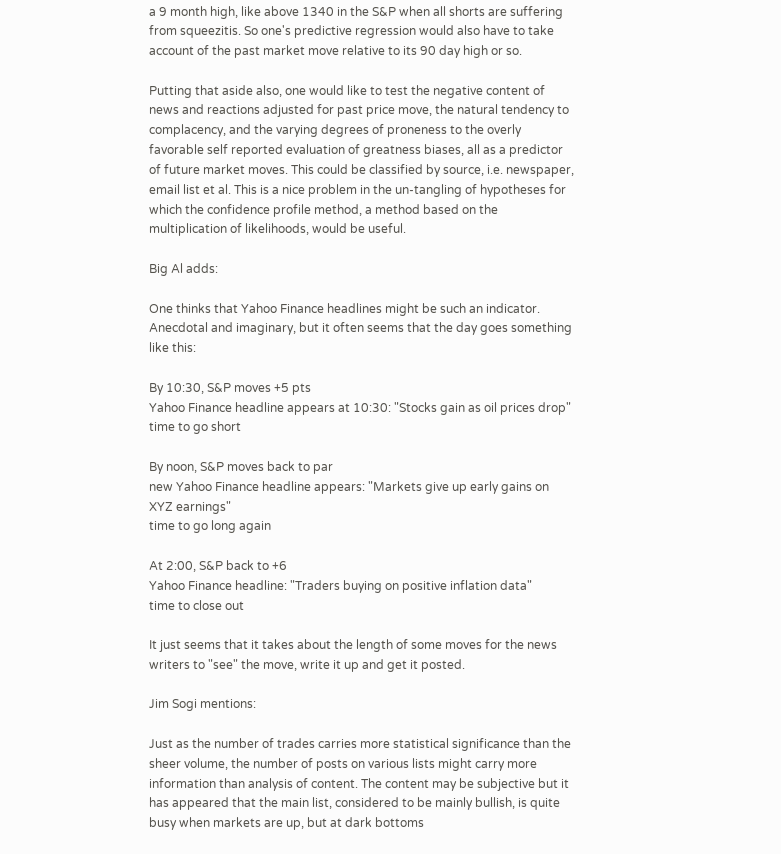a 9 month high, like above 1340 in the S&P when all shorts are suffering from squeezitis. So one's predictive regression would also have to take account of the past market move relative to its 90 day high or so.

Putting that aside also, one would like to test the negative content of news and reactions adjusted for past price move, the natural tendency to complacency, and the varying degrees of proneness to the overly favorable self reported evaluation of greatness biases, all as a predictor of future market moves. This could be classified by source, i.e. newspaper, email list et al. This is a nice problem in the un-tangling of hypotheses for which the confidence profile method, a method based on the multiplication of likelihoods, would be useful.

Big Al adds:

One thinks that Yahoo Finance headlines might be such an indicator. Anecdotal and imaginary, but it often seems that the day goes something like this:

By 10:30, S&P moves +5 pts
Yahoo Finance headline appears at 10:30: "Stocks gain as oil prices drop"
time to go short

By noon, S&P moves back to par
new Yahoo Finance headline appears: "Markets give up early gains on XYZ earnings"
time to go long again

At 2:00, S&P back to +6
Yahoo Finance headline: "Traders buying on positive inflation data"
time to close out

It just seems that it takes about the length of some moves for the news writers to "see" the move, write it up and get it posted.

Jim Sogi mentions:

Just as the number of trades carries more statistical significance than the sheer volume, the number of posts on various lists might carry more information than analysis of content. The content may be subjective but it has appeared that the main list, considered to be mainly bullish, is quite busy when markets are up, but at dark bottoms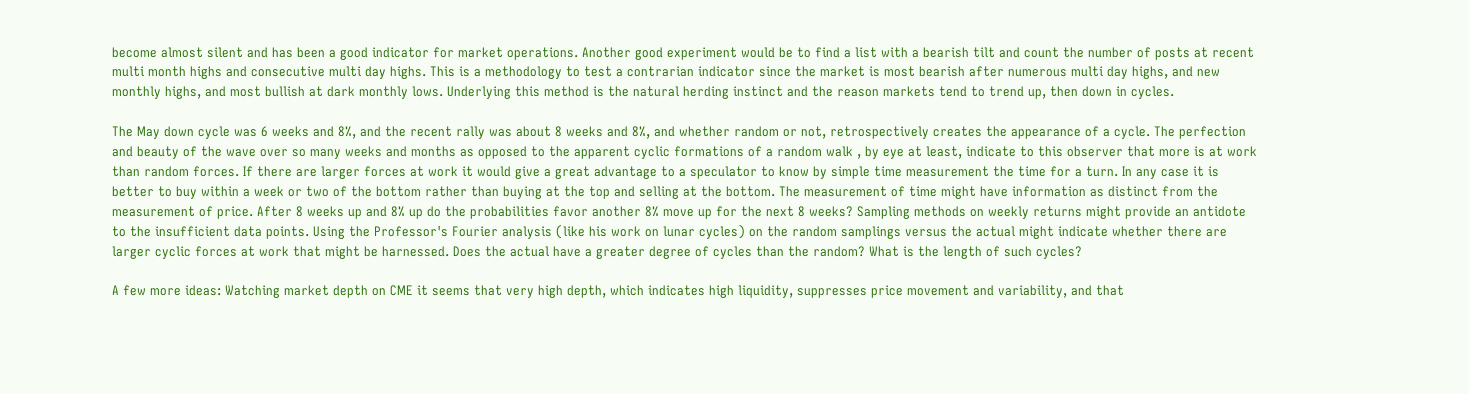become almost silent and has been a good indicator for market operations. Another good experiment would be to find a list with a bearish tilt and count the number of posts at recent multi month highs and consecutive multi day highs. This is a methodology to test a contrarian indicator since the market is most bearish after numerous multi day highs, and new monthly highs, and most bullish at dark monthly lows. Underlying this method is the natural herding instinct and the reason markets tend to trend up, then down in cycles.

The May down cycle was 6 weeks and 8%, and the recent rally was about 8 weeks and 8%, and whether random or not, retrospectively creates the appearance of a cycle. The perfection and beauty of the wave over so many weeks and months as opposed to the apparent cyclic formations of a random walk , by eye at least, indicate to this observer that more is at work than random forces. If there are larger forces at work it would give a great advantage to a speculator to know by simple time measurement the time for a turn. In any case it is better to buy within a week or two of the bottom rather than buying at the top and selling at the bottom. The measurement of time might have information as distinct from the measurement of price. After 8 weeks up and 8% up do the probabilities favor another 8% move up for the next 8 weeks? Sampling methods on weekly returns might provide an antidote to the insufficient data points. Using the Professor's Fourier analysis (like his work on lunar cycles) on the random samplings versus the actual might indicate whether there are larger cyclic forces at work that might be harnessed. Does the actual have a greater degree of cycles than the random? What is the length of such cycles?

A few more ideas: Watching market depth on CME it seems that very high depth, which indicates high liquidity, suppresses price movement and variability, and that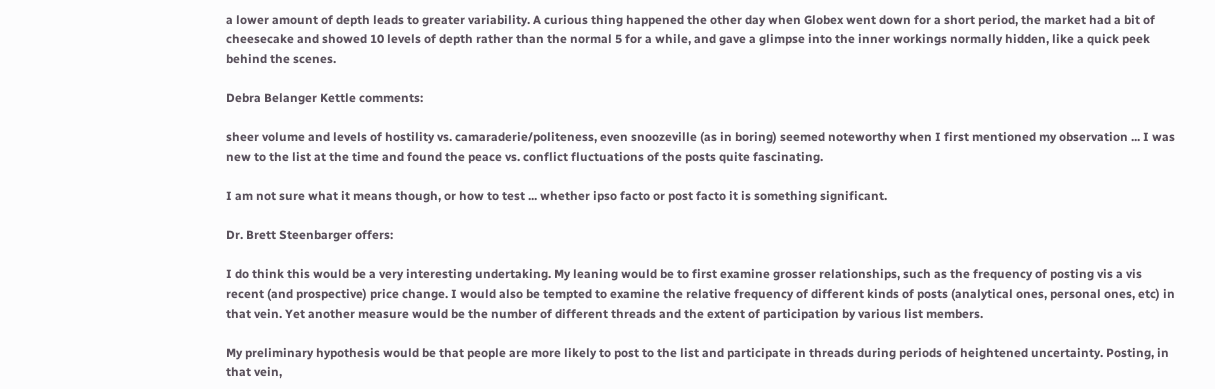a lower amount of depth leads to greater variability. A curious thing happened the other day when Globex went down for a short period, the market had a bit of cheesecake and showed 10 levels of depth rather than the normal 5 for a while, and gave a glimpse into the inner workings normally hidden, like a quick peek behind the scenes.

Debra Belanger Kettle comments:

sheer volume and levels of hostility vs. camaraderie/politeness, even snoozeville (as in boring) seemed noteworthy when I first mentioned my observation ... I was new to the list at the time and found the peace vs. conflict fluctuations of the posts quite fascinating.

I am not sure what it means though, or how to test ... whether ipso facto or post facto it is something significant.

Dr. Brett Steenbarger offers:

I do think this would be a very interesting undertaking. My leaning would be to first examine grosser relationships, such as the frequency of posting vis a vis recent (and prospective) price change. I would also be tempted to examine the relative frequency of different kinds of posts (analytical ones, personal ones, etc) in that vein. Yet another measure would be the number of different threads and the extent of participation by various list members.

My preliminary hypothesis would be that people are more likely to post to the list and participate in threads during periods of heightened uncertainty. Posting, in that vein,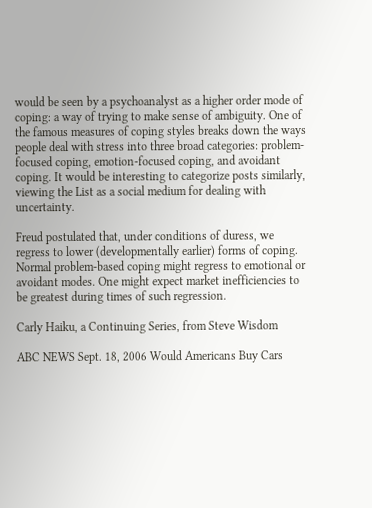would be seen by a psychoanalyst as a higher order mode of coping: a way of trying to make sense of ambiguity. One of the famous measures of coping styles breaks down the ways people deal with stress into three broad categories: problem-focused coping, emotion-focused coping, and avoidant coping. It would be interesting to categorize posts similarly, viewing the List as a social medium for dealing with uncertainty.

Freud postulated that, under conditions of duress, we regress to lower (developmentally earlier) forms of coping. Normal problem-based coping might regress to emotional or avoidant modes. One might expect market inefficiencies to be greatest during times of such regression.

Carly Haiku, a Continuing Series, from Steve Wisdom

ABC NEWS Sept. 18, 2006 Would Americans Buy Cars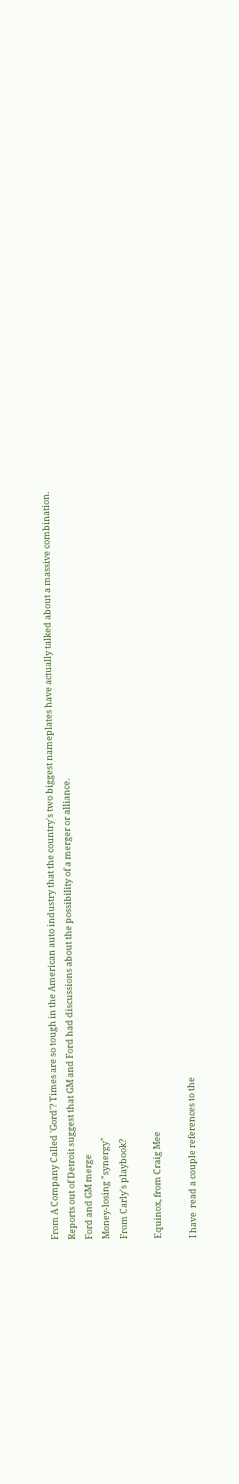From A Company Called 'Gord'? Times are so tough in the American auto industry that the country's two biggest nameplates have actually talked about a massive combination. Reports out of Detroit suggest that GM and Ford had discussions about the possibility of a merger or alliance.
Ford and GM merge
Money-losing "synergy"
From Carly's playbook?

Equinox, from Craig Mee

I have  read a couple references to the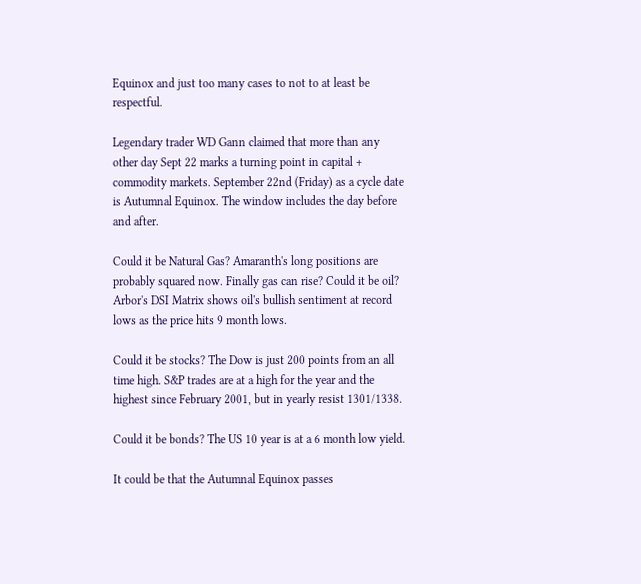Equinox and just too many cases to not to at least be respectful.

Legendary trader WD Gann claimed that more than any other day Sept 22 marks a turning point in capital + commodity markets. September 22nd (Friday) as a cycle date is Autumnal Equinox. The window includes the day before and after.

Could it be Natural Gas? Amaranth's long positions are probably squared now. Finally gas can rise? Could it be oil? Arbor's DSI Matrix shows oil's bullish sentiment at record lows as the price hits 9 month lows.

Could it be stocks? The Dow is just 200 points from an all time high. S&P trades are at a high for the year and the highest since February 2001, but in yearly resist 1301/1338.

Could it be bonds? The US 10 year is at a 6 month low yield.

It could be that the Autumnal Equinox passes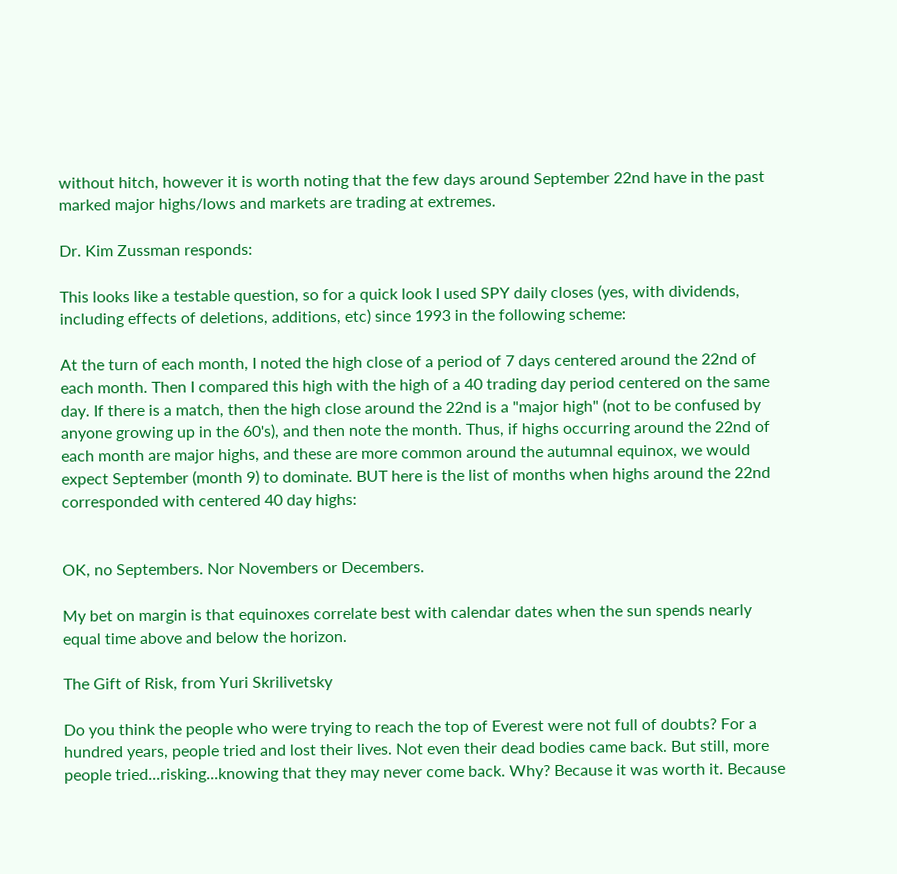without hitch, however it is worth noting that the few days around September 22nd have in the past marked major highs/lows and markets are trading at extremes.

Dr. Kim Zussman responds:

This looks like a testable question, so for a quick look I used SPY daily closes (yes, with dividends, including effects of deletions, additions, etc) since 1993 in the following scheme:

At the turn of each month, I noted the high close of a period of 7 days centered around the 22nd of each month. Then I compared this high with the high of a 40 trading day period centered on the same day. If there is a match, then the high close around the 22nd is a "major high" (not to be confused by anyone growing up in the 60's), and then note the month. Thus, if highs occurring around the 22nd of each month are major highs, and these are more common around the autumnal equinox, we would expect September (month 9) to dominate. BUT here is the list of months when highs around the 22nd corresponded with centered 40 day highs:


OK, no Septembers. Nor Novembers or Decembers.

My bet on margin is that equinoxes correlate best with calendar dates when the sun spends nearly equal time above and below the horizon.

The Gift of Risk, from Yuri Skrilivetsky

Do you think the people who were trying to reach the top of Everest were not full of doubts? For a hundred years, people tried and lost their lives. Not even their dead bodies came back. But still, more people tried...risking...knowing that they may never come back. Why? Because it was worth it. Because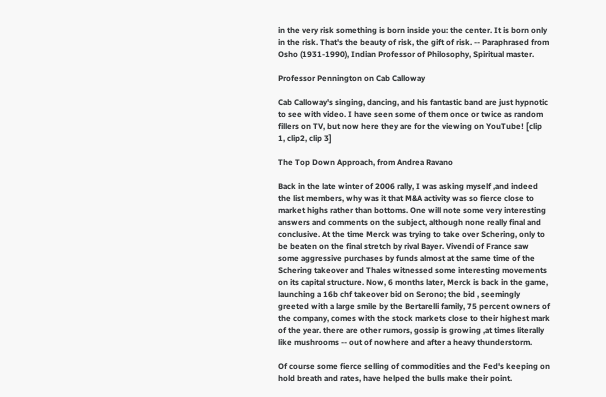in the very risk something is born inside you: the center. It is born only in the risk. That's the beauty of risk, the gift of risk. -- Paraphrased from Osho (1931-1990), Indian Professor of Philosophy, Spiritual master.

Professor Pennington on Cab Calloway

Cab Calloway's singing, dancing, and his fantastic band are just hypnotic to see with video. I have seen some of them once or twice as random fillers on TV, but now here they are for the viewing on YouTube! [clip 1, clip2, clip 3]

The Top Down Approach, from Andrea Ravano

Back in the late winter of 2006 rally, I was asking myself ,and indeed the list members, why was it that M&A activity was so fierce close to market highs rather than bottoms. One will note some very interesting answers and comments on the subject, although none really final and conclusive. At the time Merck was trying to take over Schering, only to be beaten on the final stretch by rival Bayer. Vivendi of France saw some aggressive purchases by funds almost at the same time of the Schering takeover and Thales witnessed some interesting movements on its capital structure. Now, 6 months later, Merck is back in the game, launching a 16b chf takeover bid on Serono; the bid , seemingly greeted with a large smile by the Bertarelli family, 75 percent owners of the company, comes with the stock markets close to their highest mark of the year. there are other rumors, gossip is growing ,at times literally like mushrooms -- out of nowhere and after a heavy thunderstorm.

Of course some fierce selling of commodities and the Fed's keeping on hold breath and rates, have helped the bulls make their point.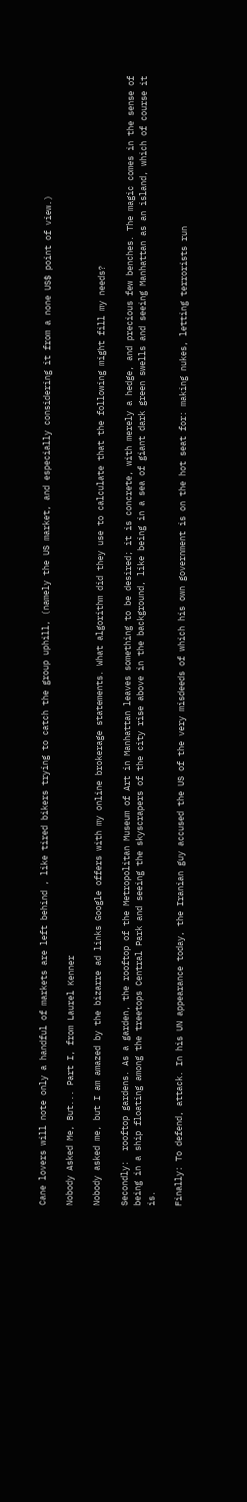Cane lovers will note only a handful of markets are left behind , like tired bikers trying to catch the group uphill, (namely the US market, and especially considering it from a none US$ point of view.)

Nobody Asked Me, But... Part I, from Laurel Kenner

Nobody asked me, but I am amazed by the bizarre ad links Google offers with my online brokerage statements. What algorithm did they use to calculate that the following might fill my needs?

Secondly:  rooftop gardens. As a garden, the rooftop of the Metropolitan Museum of Art in Manhattan leaves something to be desired; it is concrete, with merely a hedge, and precious few benches. The magic comes in the sense of being in a ship floating among the treetops Central Park and seeing the skyscrapers of the city rise above in the background, like being in a sea of giant dark green swells and seeing Manhattan as an island, which of course it is.

Finally: To defend, attack. In his UN appearance today, the Iranian guy accused the US of the very misdeeds of which his own government is on the hot seat for: making nukes, letting terrorists run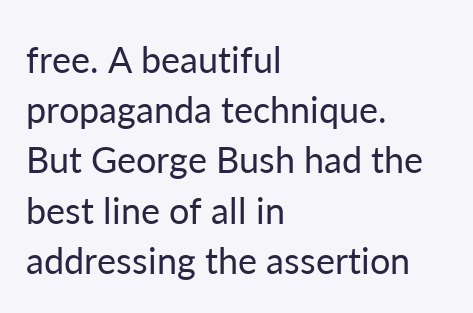free. A beautiful propaganda technique. But George Bush had the best line of all in addressing the assertion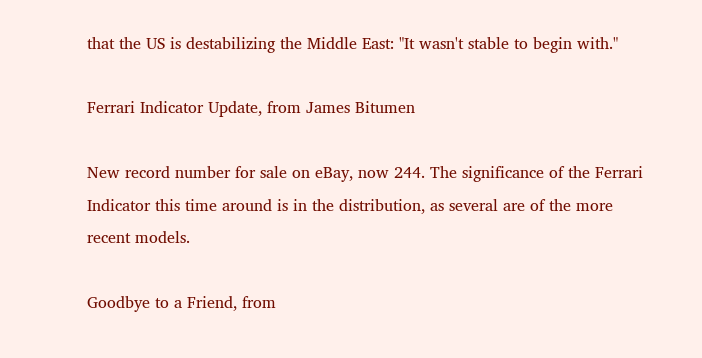that the US is destabilizing the Middle East: "It wasn't stable to begin with."

Ferrari Indicator Update, from James Bitumen

New record number for sale on eBay, now 244. The significance of the Ferrari Indicator this time around is in the distribution, as several are of the more recent models.

Goodbye to a Friend, from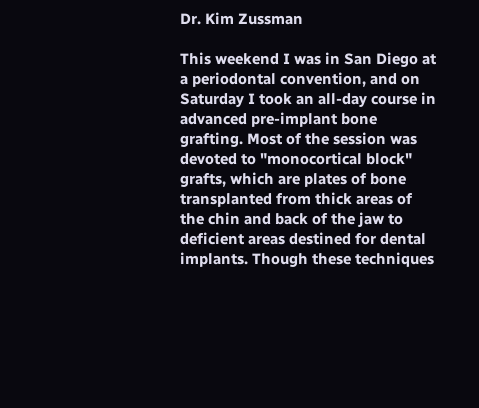Dr. Kim Zussman

This weekend I was in San Diego at a periodontal convention, and on Saturday I took an all-day course in advanced pre-implant bone grafting. Most of the session was devoted to "monocortical block" grafts, which are plates of bone transplanted from thick areas of the chin and back of the jaw to deficient areas destined for dental implants. Though these techniques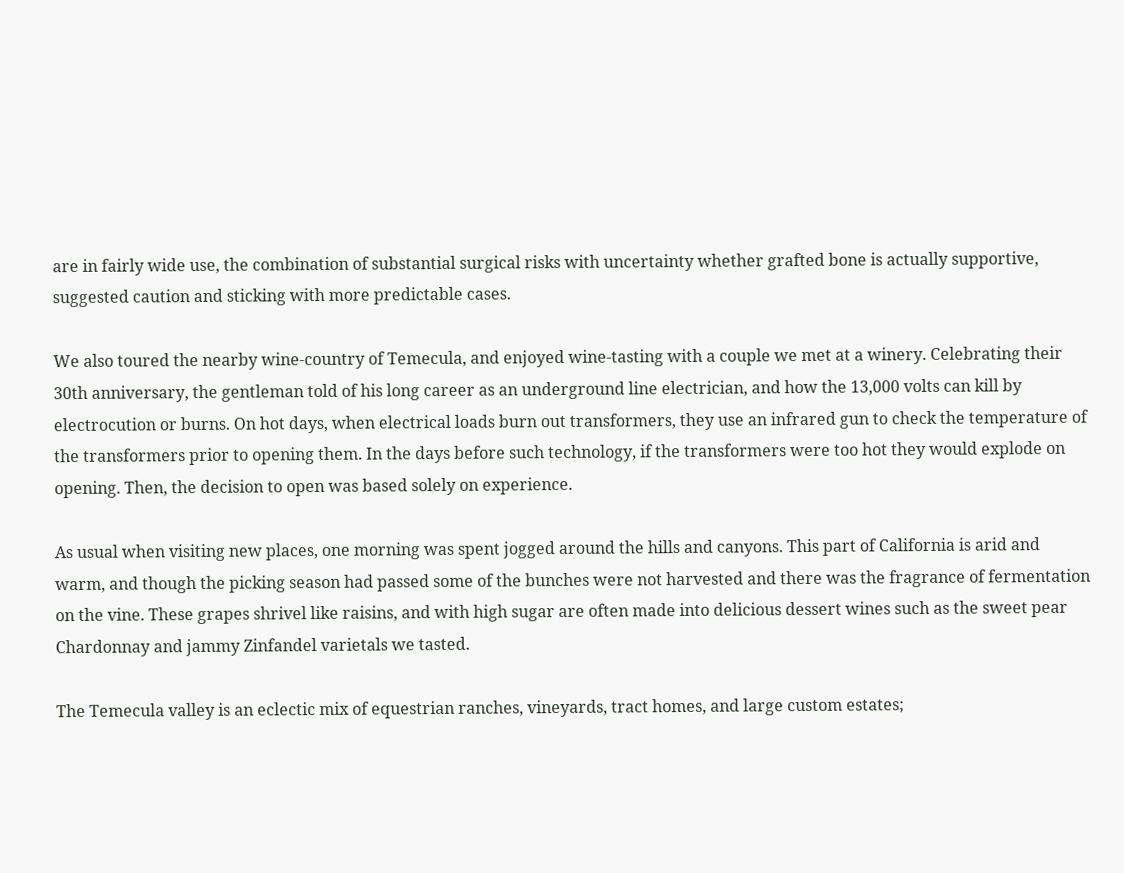are in fairly wide use, the combination of substantial surgical risks with uncertainty whether grafted bone is actually supportive, suggested caution and sticking with more predictable cases.

We also toured the nearby wine-country of Temecula, and enjoyed wine-tasting with a couple we met at a winery. Celebrating their 30th anniversary, the gentleman told of his long career as an underground line electrician, and how the 13,000 volts can kill by electrocution or burns. On hot days, when electrical loads burn out transformers, they use an infrared gun to check the temperature of the transformers prior to opening them. In the days before such technology, if the transformers were too hot they would explode on opening. Then, the decision to open was based solely on experience.

As usual when visiting new places, one morning was spent jogged around the hills and canyons. This part of California is arid and warm, and though the picking season had passed some of the bunches were not harvested and there was the fragrance of fermentation on the vine. These grapes shrivel like raisins, and with high sugar are often made into delicious dessert wines such as the sweet pear Chardonnay and jammy Zinfandel varietals we tasted.

The Temecula valley is an eclectic mix of equestrian ranches, vineyards, tract homes, and large custom estates;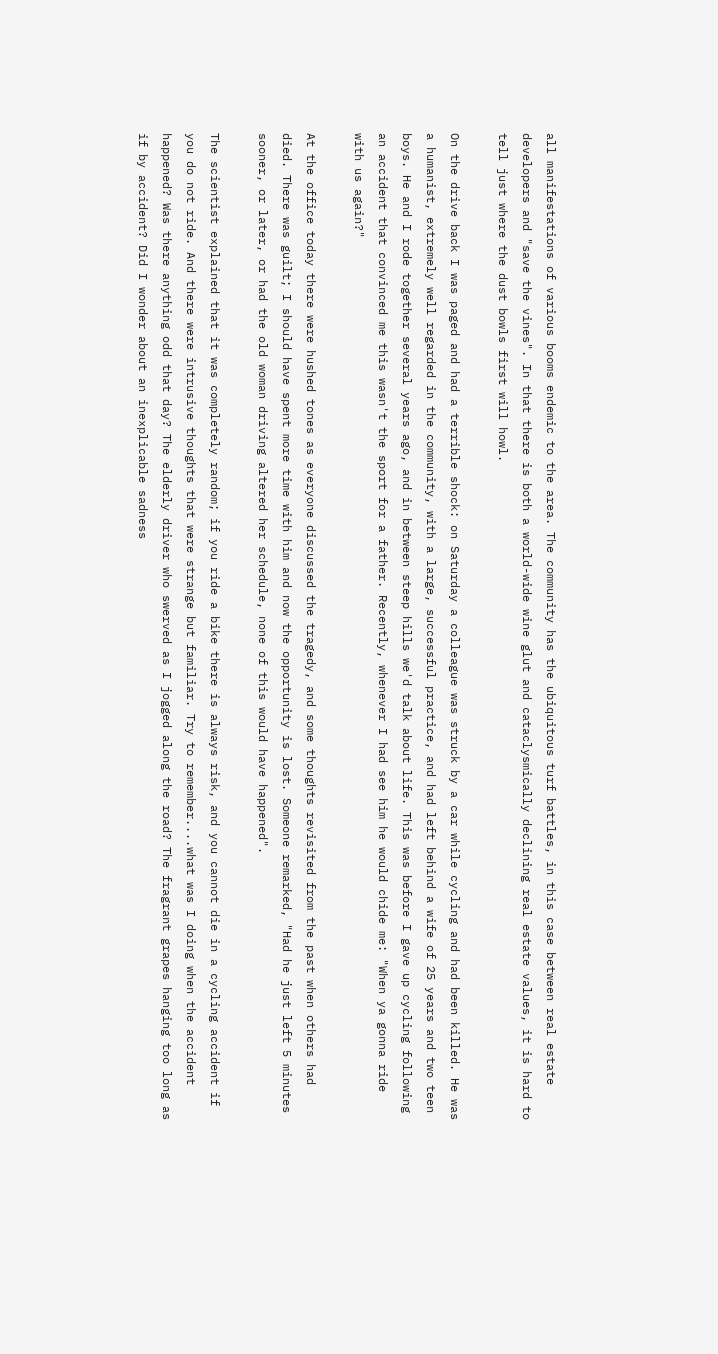all manifestations of various booms endemic to the area. The community has the ubiquitous turf battles, in this case between real estate developers and "save the vines". In that there is both a world-wide wine glut and cataclysmically declining real estate values, it is hard to tell just where the dust bowls first will howl.

On the drive back I was paged and had a terrible shock: on Saturday a colleague was struck by a car while cycling and had been killed. He was a humanist, extremely well regarded in the community, with a large, successful practice, and had left behind a wife of 25 years and two teen boys. He and I rode together several years ago, and in between steep hills we'd talk about life. This was before I gave up cycling following an accident that convinced me this wasn't the sport for a father. Recently, whenever I had see him he would chide me: "When ya gonna ride with us again?"

At the office today there were hushed tones as everyone discussed the tragedy, and some thoughts revisited from the past when others had died. There was guilt; I should have spent more time with him and now the opportunity is lost. Someone remarked, "Had he just left 5 minutes sooner, or later, or had the old woman driving altered her schedule, none of this would have happened".

The scientist explained that it was completely random; if you ride a bike there is always risk, and you cannot die in a cycling accident if you do not ride. And there were intrusive thoughts that were strange but familiar. Try to remember....what was I doing when the accident happened? Was there anything odd that day? The elderly driver who swerved as I jogged along the road? The fragrant grapes hanging too long as if by accident? Did I wonder about an inexplicable sadness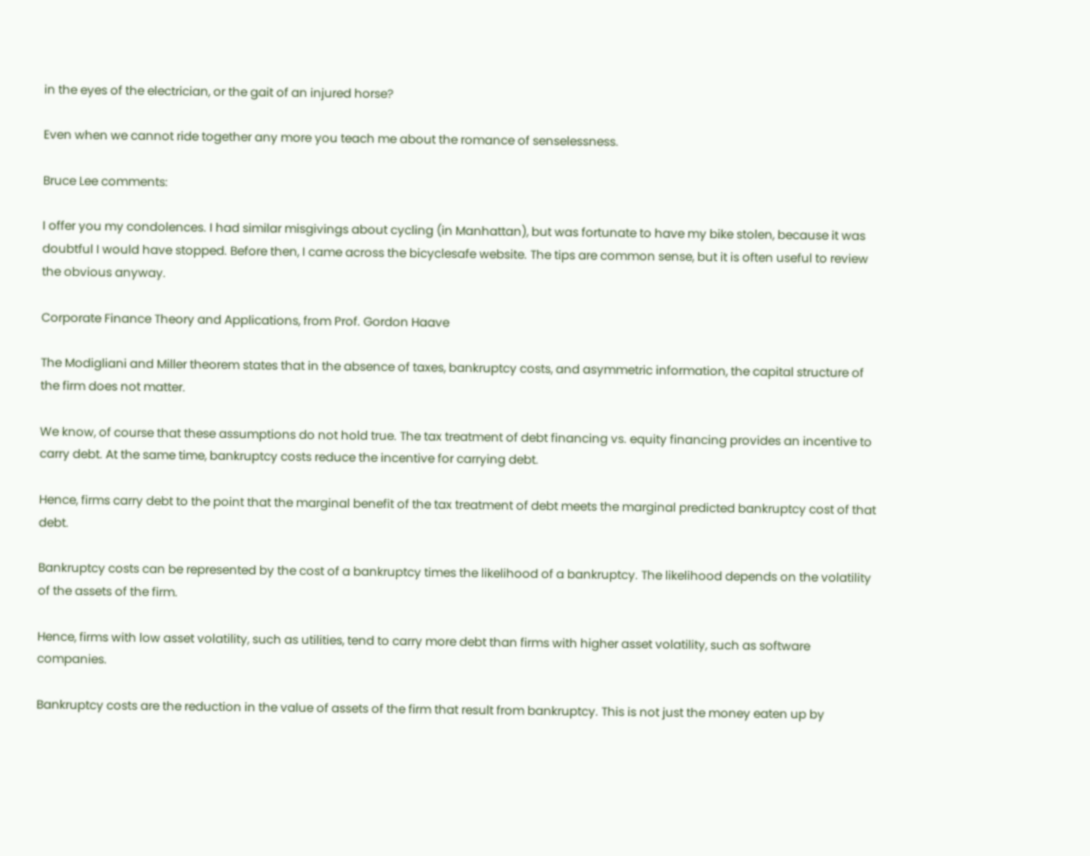in the eyes of the electrician, or the gait of an injured horse?

Even when we cannot ride together any more you teach me about the romance of senselessness.

Bruce Lee comments:

I offer you my condolences. I had similar misgivings about cycling (in Manhattan), but was fortunate to have my bike stolen, because it was doubtful I would have stopped. Before then, I came across the bicyclesafe website. The tips are common sense, but it is often useful to review the obvious anyway.

Corporate Finance Theory and Applications, from Prof. Gordon Haave

The Modigliani and Miller theorem states that in the absence of taxes, bankruptcy costs, and asymmetric information, the capital structure of the firm does not matter.

We know, of course that these assumptions do not hold true. The tax treatment of debt financing vs. equity financing provides an incentive to carry debt. At the same time, bankruptcy costs reduce the incentive for carrying debt.

Hence, firms carry debt to the point that the marginal benefit of the tax treatment of debt meets the marginal predicted bankruptcy cost of that debt.

Bankruptcy costs can be represented by the cost of a bankruptcy times the likelihood of a bankruptcy. The likelihood depends on the volatility of the assets of the firm.

Hence, firms with low asset volatility, such as utilities, tend to carry more debt than firms with higher asset volatility, such as software companies.

Bankruptcy costs are the reduction in the value of assets of the firm that result from bankruptcy. This is not just the money eaten up by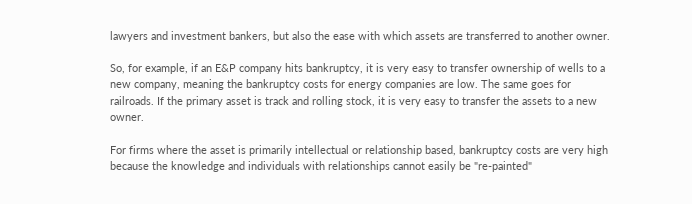lawyers and investment bankers, but also the ease with which assets are transferred to another owner.

So, for example, if an E&P company hits bankruptcy, it is very easy to transfer ownership of wells to a new company, meaning the bankruptcy costs for energy companies are low. The same goes for railroads. If the primary asset is track and rolling stock, it is very easy to transfer the assets to a new owner.

For firms where the asset is primarily intellectual or relationship based, bankruptcy costs are very high because the knowledge and individuals with relationships cannot easily be "re-painted"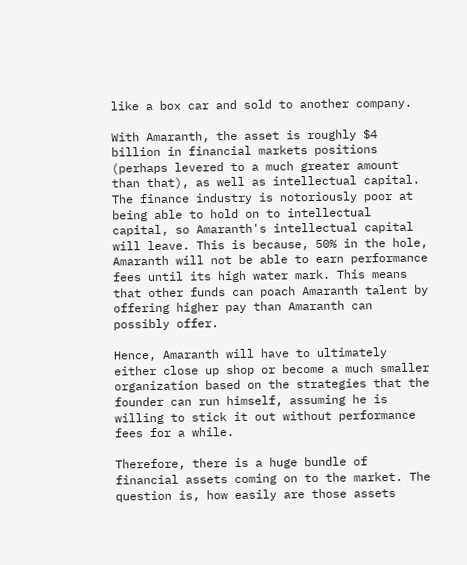like a box car and sold to another company.

With Amaranth, the asset is roughly $4 billion in financial markets positions (perhaps levered to a much greater amount than that), as well as intellectual capital. The finance industry is notoriously poor at being able to hold on to intellectual capital, so Amaranth's intellectual capital will leave. This is because, 50% in the hole, Amaranth will not be able to earn performance fees until its high water mark. This means that other funds can poach Amaranth talent by offering higher pay than Amaranth can possibly offer.

Hence, Amaranth will have to ultimately either close up shop or become a much smaller organization based on the strategies that the founder can run himself, assuming he is willing to stick it out without performance fees for a while.

Therefore, there is a huge bundle of financial assets coming on to the market. The question is, how easily are those assets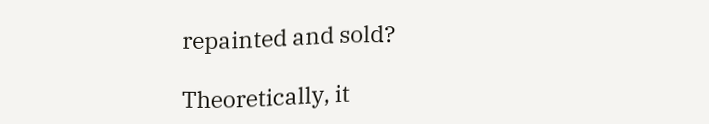repainted and sold?

Theoretically, it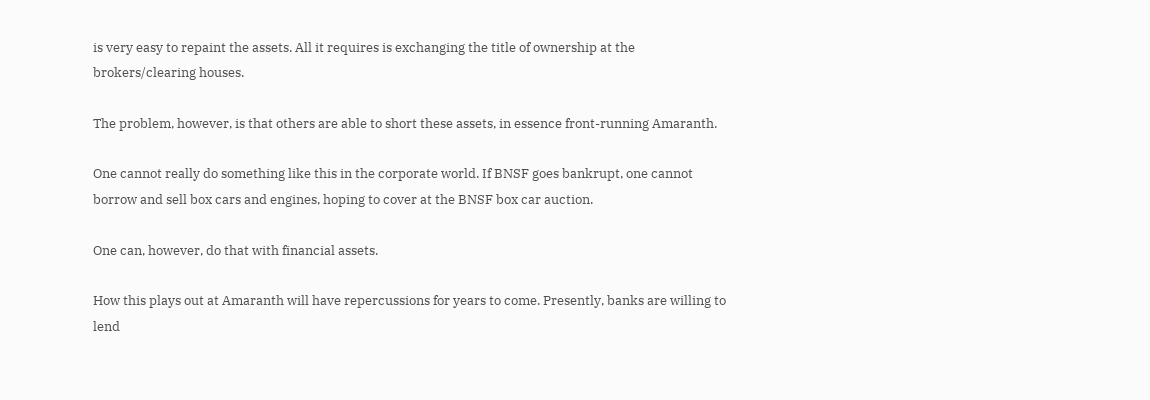is very easy to repaint the assets. All it requires is exchanging the title of ownership at the brokers/clearing houses.

The problem, however, is that others are able to short these assets, in essence front-running Amaranth.

One cannot really do something like this in the corporate world. If BNSF goes bankrupt, one cannot borrow and sell box cars and engines, hoping to cover at the BNSF box car auction.

One can, however, do that with financial assets.

How this plays out at Amaranth will have repercussions for years to come. Presently, banks are willing to lend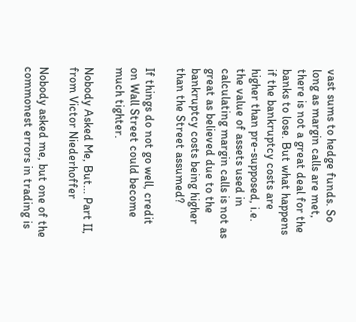vast sums to hedge funds. So long as margin calls are met, there is not a great deal for the banks to lose. But what happens if the bankruptcy costs are higher than pre-supposed, i.e. the value of assets used in calculating margin calls is not as great as believed due to the bankruptcy costs being higher than the Street assumed?

If things do not go well, credit on Wall Street could become much tighter.

Nobody Asked Me, But... Part II, from Victor Niederhoffer

Nobody asked me, but one of the commonest errors in trading is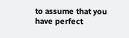to assume that you have perfect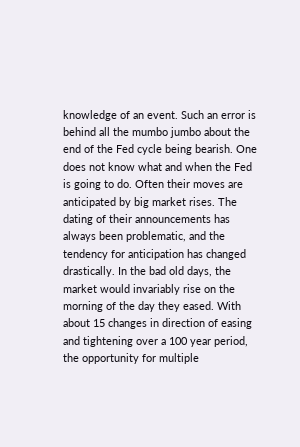knowledge of an event. Such an error is behind all the mumbo jumbo about the end of the Fed cycle being bearish. One does not know what and when the Fed is going to do. Often their moves are anticipated by big market rises. The dating of their announcements has always been problematic, and the tendency for anticipation has changed drastically. In the bad old days, the market would invariably rise on the morning of the day they eased. With about 15 changes in direction of easing and tightening over a 100 year period, the opportunity for multiple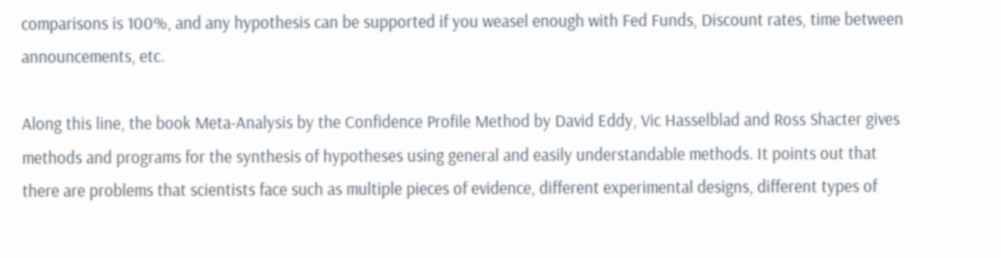comparisons is 100%, and any hypothesis can be supported if you weasel enough with Fed Funds, Discount rates, time between announcements, etc.

Along this line, the book Meta-Analysis by the Confidence Profile Method by David Eddy, Vic Hasselblad and Ross Shacter gives methods and programs for the synthesis of hypotheses using general and easily understandable methods. It points out that there are problems that scientists face such as multiple pieces of evidence, different experimental designs, different types of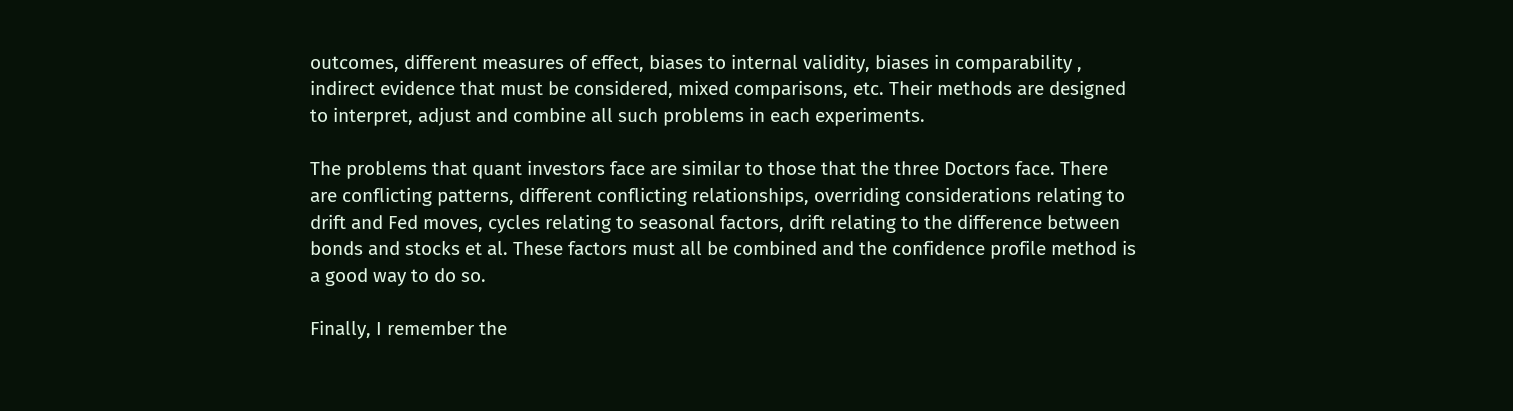outcomes, different measures of effect, biases to internal validity, biases in comparability , indirect evidence that must be considered, mixed comparisons, etc. Their methods are designed to interpret, adjust and combine all such problems in each experiments.

The problems that quant investors face are similar to those that the three Doctors face. There are conflicting patterns, different conflicting relationships, overriding considerations relating to drift and Fed moves, cycles relating to seasonal factors, drift relating to the difference between bonds and stocks et al. These factors must all be combined and the confidence profile method is a good way to do so.

Finally, I remember the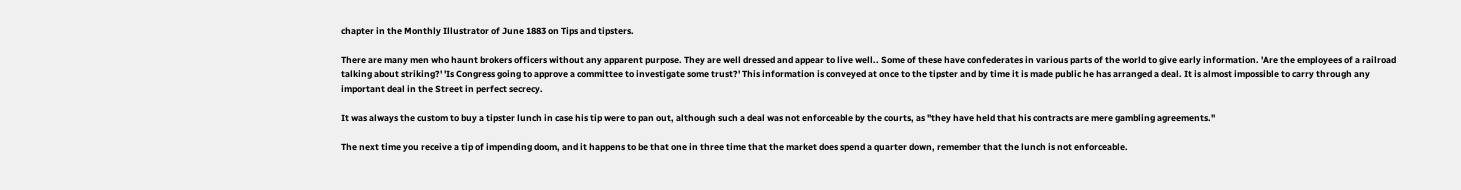chapter in the Monthly Illustrator of June 1883 on Tips and tipsters.

There are many men who haunt brokers officers without any apparent purpose. They are well dressed and appear to live well.. Some of these have confederates in various parts of the world to give early information. 'Are the employees of a railroad talking about striking?' 'Is Congress going to approve a committee to investigate some trust?' This information is conveyed at once to the tipster and by time it is made public he has arranged a deal. It is almost impossible to carry through any important deal in the Street in perfect secrecy.

It was always the custom to buy a tipster lunch in case his tip were to pan out, although such a deal was not enforceable by the courts, as "they have held that his contracts are mere gambling agreements."

The next time you receive a tip of impending doom, and it happens to be that one in three time that the market does spend a quarter down, remember that the lunch is not enforceable.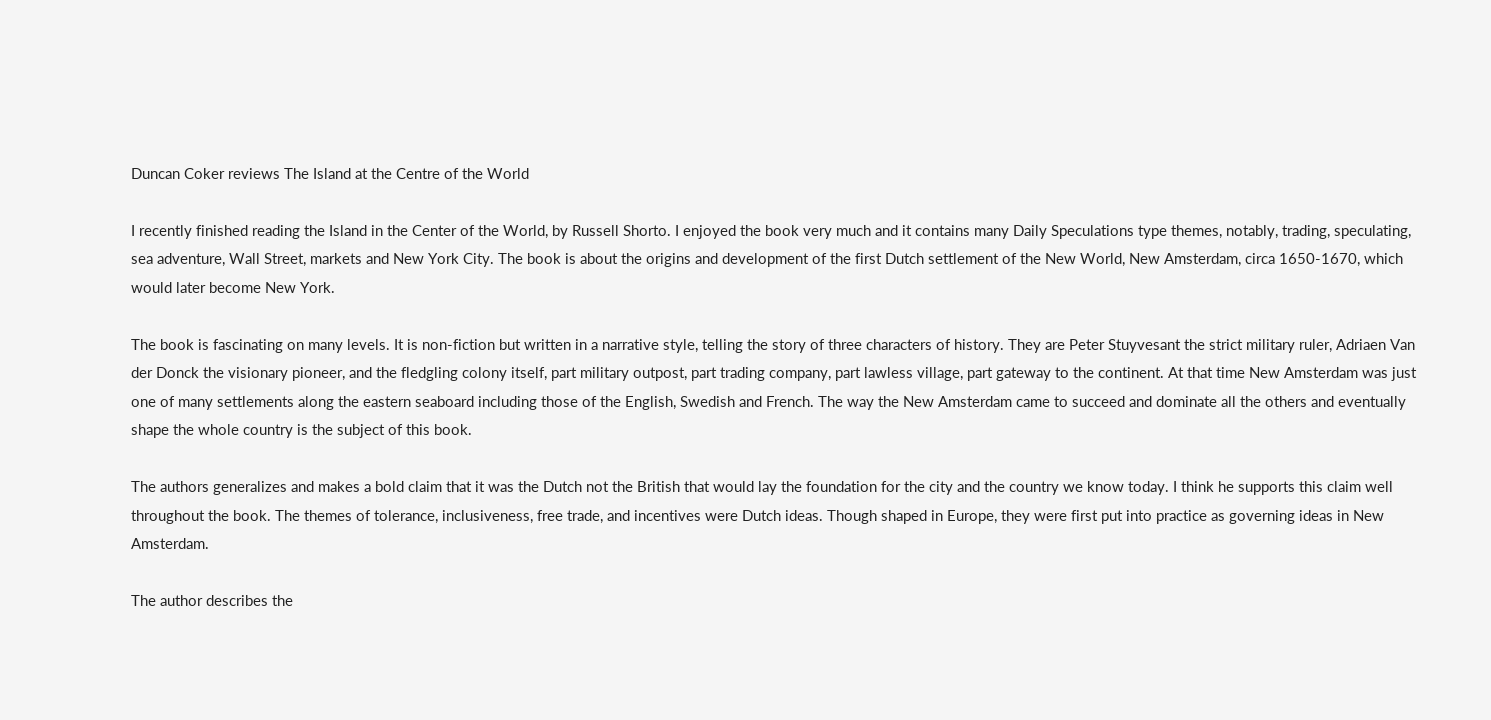Duncan Coker reviews The Island at the Centre of the World

I recently finished reading the Island in the Center of the World, by Russell Shorto. I enjoyed the book very much and it contains many Daily Speculations type themes, notably, trading, speculating, sea adventure, Wall Street, markets and New York City. The book is about the origins and development of the first Dutch settlement of the New World, New Amsterdam, circa 1650-1670, which would later become New York.

The book is fascinating on many levels. It is non-fiction but written in a narrative style, telling the story of three characters of history. They are Peter Stuyvesant the strict military ruler, Adriaen Van der Donck the visionary pioneer, and the fledgling colony itself, part military outpost, part trading company, part lawless village, part gateway to the continent. At that time New Amsterdam was just one of many settlements along the eastern seaboard including those of the English, Swedish and French. The way the New Amsterdam came to succeed and dominate all the others and eventually shape the whole country is the subject of this book.

The authors generalizes and makes a bold claim that it was the Dutch not the British that would lay the foundation for the city and the country we know today. I think he supports this claim well throughout the book. The themes of tolerance, inclusiveness, free trade, and incentives were Dutch ideas. Though shaped in Europe, they were first put into practice as governing ideas in New Amsterdam.

The author describes the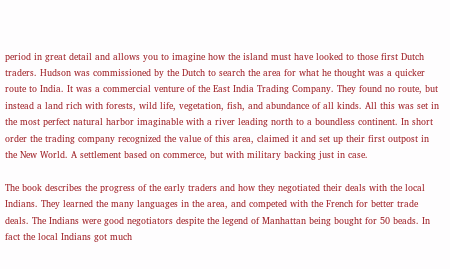period in great detail and allows you to imagine how the island must have looked to those first Dutch traders. Hudson was commissioned by the Dutch to search the area for what he thought was a quicker route to India. It was a commercial venture of the East India Trading Company. They found no route, but instead a land rich with forests, wild life, vegetation, fish, and abundance of all kinds. All this was set in the most perfect natural harbor imaginable with a river leading north to a boundless continent. In short order the trading company recognized the value of this area, claimed it and set up their first outpost in the New World. A settlement based on commerce, but with military backing just in case.

The book describes the progress of the early traders and how they negotiated their deals with the local Indians. They learned the many languages in the area, and competed with the French for better trade deals. The Indians were good negotiators despite the legend of Manhattan being bought for 50 beads. In fact the local Indians got much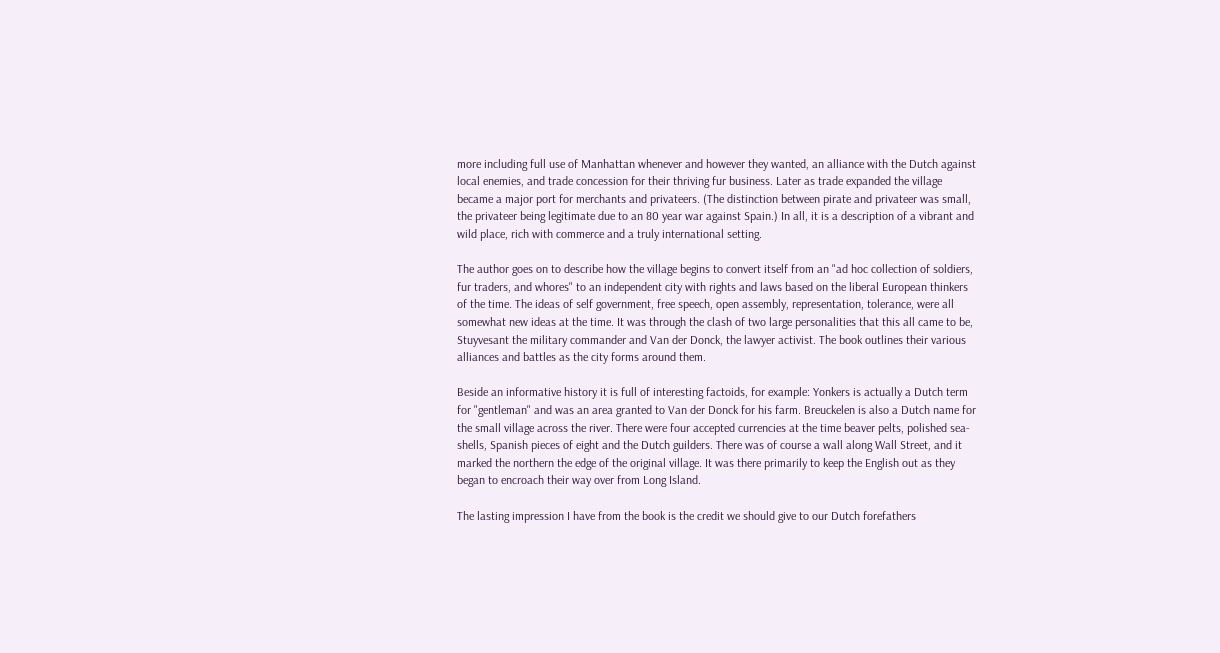more including full use of Manhattan whenever and however they wanted, an alliance with the Dutch against local enemies, and trade concession for their thriving fur business. Later as trade expanded the village became a major port for merchants and privateers. (The distinction between pirate and privateer was small, the privateer being legitimate due to an 80 year war against Spain.) In all, it is a description of a vibrant and wild place, rich with commerce and a truly international setting.

The author goes on to describe how the village begins to convert itself from an "ad hoc collection of soldiers, fur traders, and whores" to an independent city with rights and laws based on the liberal European thinkers of the time. The ideas of self government, free speech, open assembly, representation, tolerance, were all somewhat new ideas at the time. It was through the clash of two large personalities that this all came to be, Stuyvesant the military commander and Van der Donck, the lawyer activist. The book outlines their various alliances and battles as the city forms around them.

Beside an informative history it is full of interesting factoids, for example: Yonkers is actually a Dutch term for "gentleman" and was an area granted to Van der Donck for his farm. Breuckelen is also a Dutch name for the small village across the river. There were four accepted currencies at the time beaver pelts, polished sea-shells, Spanish pieces of eight and the Dutch guilders. There was of course a wall along Wall Street, and it marked the northern the edge of the original village. It was there primarily to keep the English out as they began to encroach their way over from Long Island.

The lasting impression I have from the book is the credit we should give to our Dutch forefathers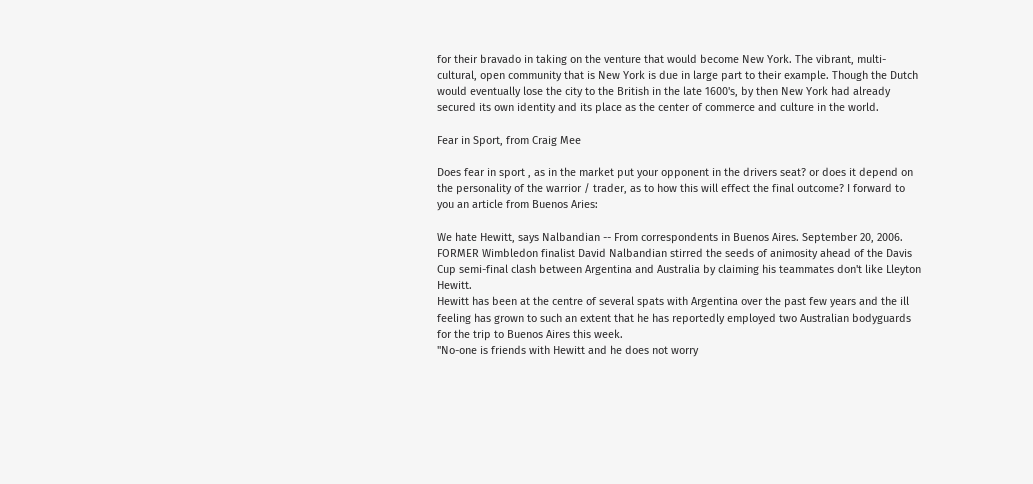for their bravado in taking on the venture that would become New York. The vibrant, multi-cultural, open community that is New York is due in large part to their example. Though the Dutch would eventually lose the city to the British in the late 1600's, by then New York had already secured its own identity and its place as the center of commerce and culture in the world.

Fear in Sport, from Craig Mee

Does fear in sport , as in the market put your opponent in the drivers seat? or does it depend on the personality of the warrior / trader, as to how this will effect the final outcome? I forward to you an article from Buenos Aries:

We hate Hewitt, says Nalbandian -- From correspondents in Buenos Aires. September 20, 2006.
FORMER Wimbledon finalist David Nalbandian stirred the seeds of animosity ahead of the Davis Cup semi-final clash between Argentina and Australia by claiming his teammates don't like Lleyton Hewitt.
Hewitt has been at the centre of several spats with Argentina over the past few years and the ill feeling has grown to such an extent that he has reportedly employed two Australian bodyguards for the trip to Buenos Aires this week.
"No-one is friends with Hewitt and he does not worry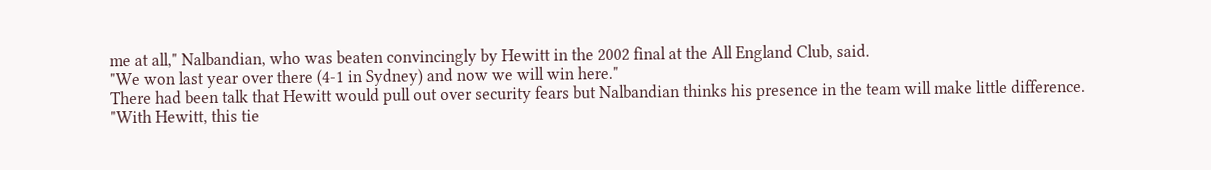me at all," Nalbandian, who was beaten convincingly by Hewitt in the 2002 final at the All England Club, said.
"We won last year over there (4-1 in Sydney) and now we will win here."
There had been talk that Hewitt would pull out over security fears but Nalbandian thinks his presence in the team will make little difference.
"With Hewitt, this tie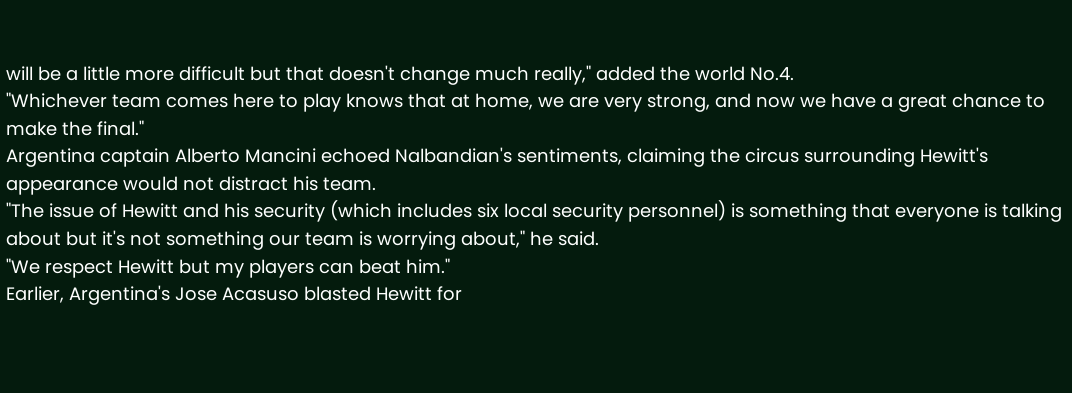will be a little more difficult but that doesn't change much really," added the world No.4.
"Whichever team comes here to play knows that at home, we are very strong, and now we have a great chance to make the final."
Argentina captain Alberto Mancini echoed Nalbandian's sentiments, claiming the circus surrounding Hewitt's appearance would not distract his team.
"The issue of Hewitt and his security (which includes six local security personnel) is something that everyone is talking about but it's not something our team is worrying about," he said.
"We respect Hewitt but my players can beat him."
Earlier, Argentina's Jose Acasuso blasted Hewitt for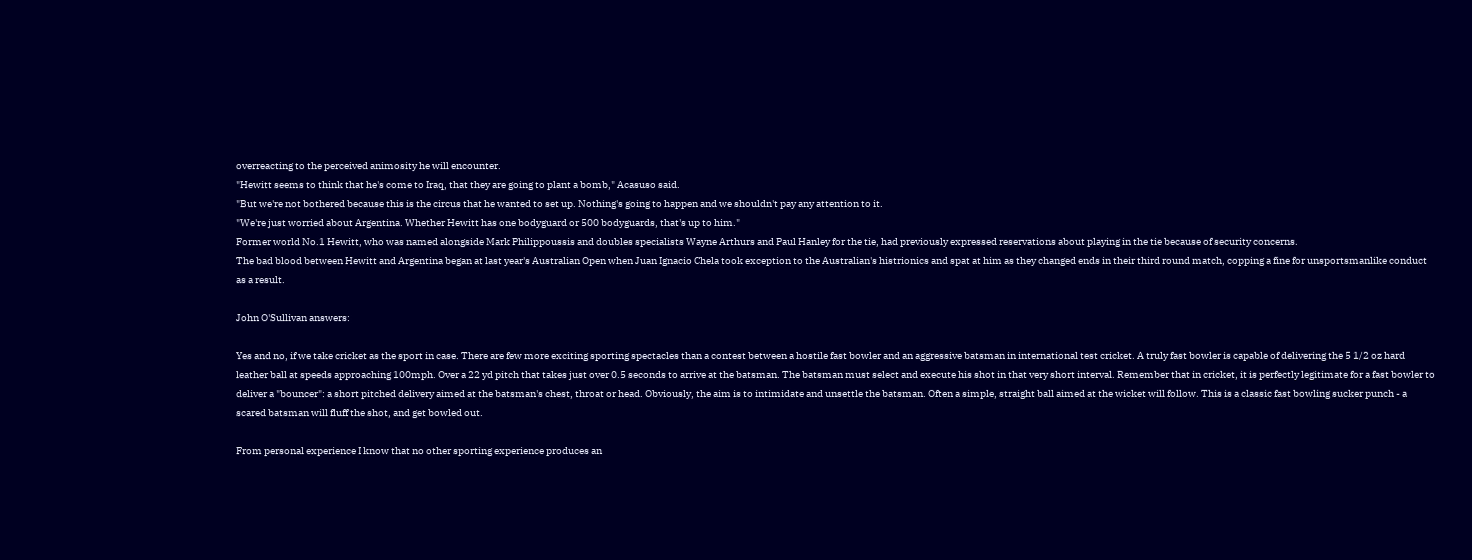overreacting to the perceived animosity he will encounter.
"Hewitt seems to think that he's come to Iraq, that they are going to plant a bomb," Acasuso said.
"But we're not bothered because this is the circus that he wanted to set up. Nothing's going to happen and we shouldn't pay any attention to it.
"We're just worried about Argentina. Whether Hewitt has one bodyguard or 500 bodyguards, that's up to him."
Former world No.1 Hewitt, who was named alongside Mark Philippoussis and doubles specialists Wayne Arthurs and Paul Hanley for the tie, had previously expressed reservations about playing in the tie because of security concerns.
The bad blood between Hewitt and Argentina began at last year's Australian Open when Juan Ignacio Chela took exception to the Australian's histrionics and spat at him as they changed ends in their third round match, copping a fine for unsportsmanlike conduct as a result.

John O'Sullivan answers:

Yes and no, if we take cricket as the sport in case. There are few more exciting sporting spectacles than a contest between a hostile fast bowler and an aggressive batsman in international test cricket. A truly fast bowler is capable of delivering the 5 1/2 oz hard leather ball at speeds approaching 100mph. Over a 22 yd pitch that takes just over 0.5 seconds to arrive at the batsman. The batsman must select and execute his shot in that very short interval. Remember that in cricket, it is perfectly legitimate for a fast bowler to deliver a "bouncer": a short pitched delivery aimed at the batsman's chest, throat or head. Obviously, the aim is to intimidate and unsettle the batsman. Often a simple, straight ball aimed at the wicket will follow. This is a classic fast bowling sucker punch - a scared batsman will fluff the shot, and get bowled out.

From personal experience I know that no other sporting experience produces an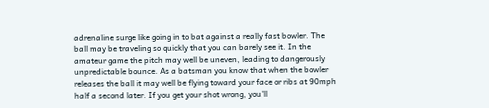adrenaline surge like going in to bat against a really fast bowler. The ball may be traveling so quickly that you can barely see it. In the amateur game the pitch may well be uneven, leading to dangerously unpredictable bounce. As a batsman you know that when the bowler releases the ball it may well be flying toward your face or ribs at 90mph half a second later. If you get your shot wrong, you'll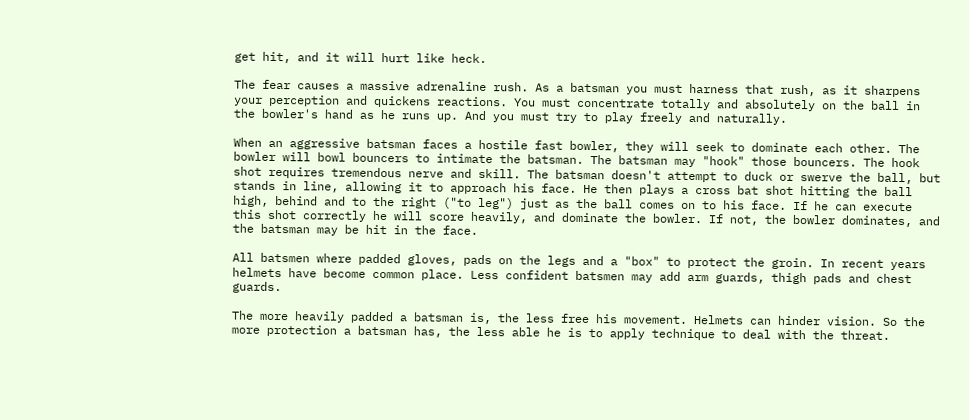get hit, and it will hurt like heck.

The fear causes a massive adrenaline rush. As a batsman you must harness that rush, as it sharpens your perception and quickens reactions. You must concentrate totally and absolutely on the ball in the bowler's hand as he runs up. And you must try to play freely and naturally.

When an aggressive batsman faces a hostile fast bowler, they will seek to dominate each other. The bowler will bowl bouncers to intimate the batsman. The batsman may "hook" those bouncers. The hook shot requires tremendous nerve and skill. The batsman doesn't attempt to duck or swerve the ball, but stands in line, allowing it to approach his face. He then plays a cross bat shot hitting the ball high, behind and to the right ("to leg") just as the ball comes on to his face. If he can execute this shot correctly he will score heavily, and dominate the bowler. If not, the bowler dominates, and the batsman may be hit in the face.

All batsmen where padded gloves, pads on the legs and a "box" to protect the groin. In recent years helmets have become common place. Less confident batsmen may add arm guards, thigh pads and chest guards.

The more heavily padded a batsman is, the less free his movement. Helmets can hinder vision. So the more protection a batsman has, the less able he is to apply technique to deal with the threat.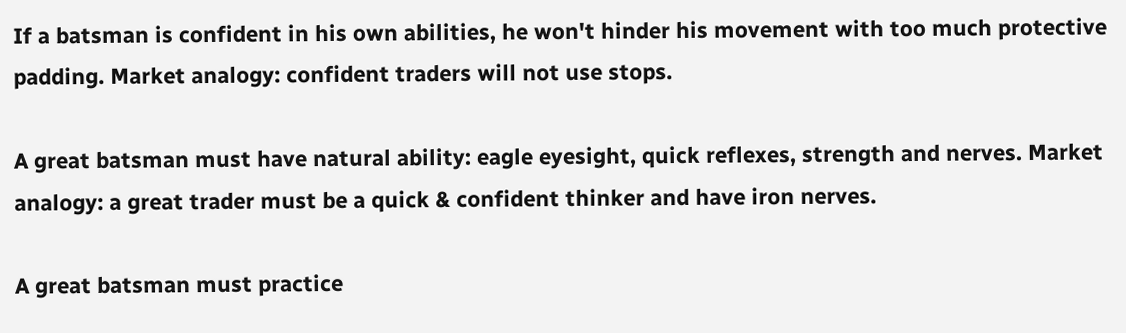If a batsman is confident in his own abilities, he won't hinder his movement with too much protective padding. Market analogy: confident traders will not use stops.

A great batsman must have natural ability: eagle eyesight, quick reflexes, strength and nerves. Market analogy: a great trader must be a quick & confident thinker and have iron nerves.

A great batsman must practice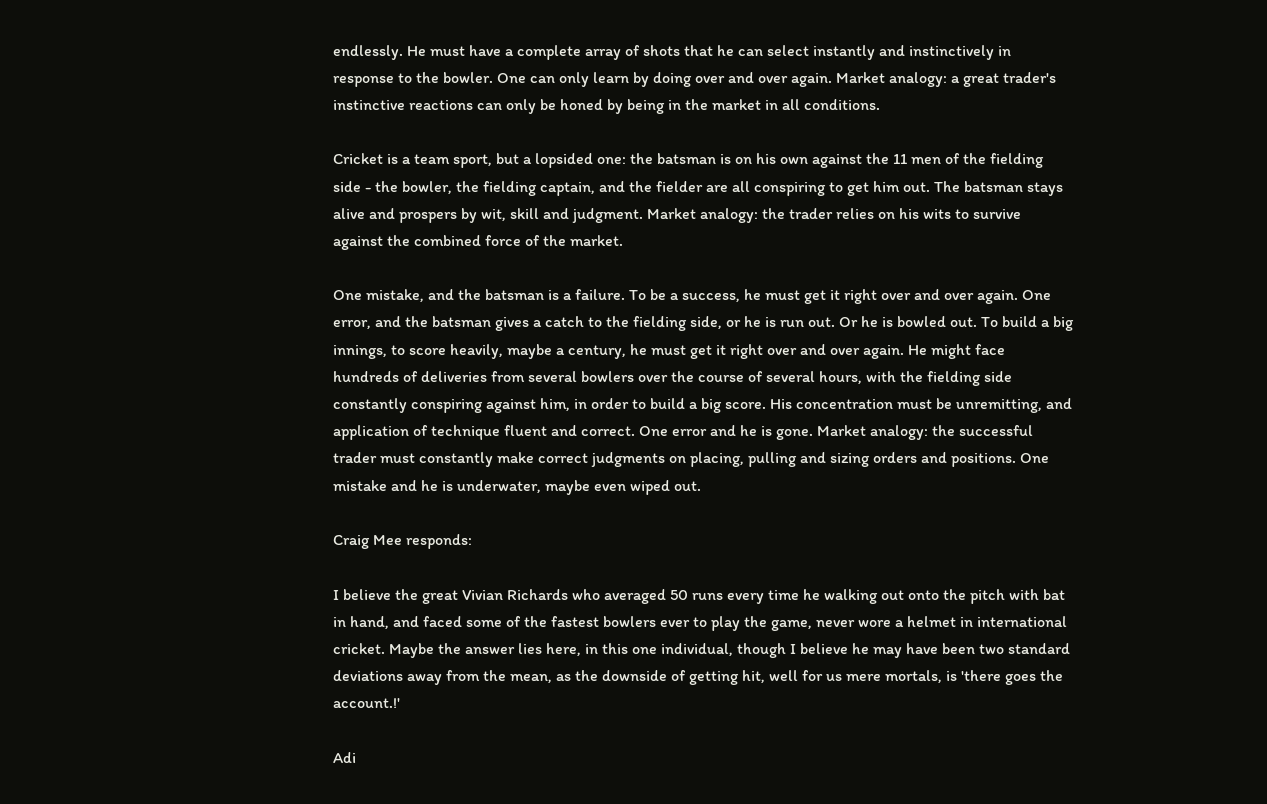endlessly. He must have a complete array of shots that he can select instantly and instinctively in response to the bowler. One can only learn by doing over and over again. Market analogy: a great trader's instinctive reactions can only be honed by being in the market in all conditions.

Cricket is a team sport, but a lopsided one: the batsman is on his own against the 11 men of the fielding side - the bowler, the fielding captain, and the fielder are all conspiring to get him out. The batsman stays alive and prospers by wit, skill and judgment. Market analogy: the trader relies on his wits to survive against the combined force of the market.

One mistake, and the batsman is a failure. To be a success, he must get it right over and over again. One error, and the batsman gives a catch to the fielding side, or he is run out. Or he is bowled out. To build a big innings, to score heavily, maybe a century, he must get it right over and over again. He might face hundreds of deliveries from several bowlers over the course of several hours, with the fielding side constantly conspiring against him, in order to build a big score. His concentration must be unremitting, and application of technique fluent and correct. One error and he is gone. Market analogy: the successful trader must constantly make correct judgments on placing, pulling and sizing orders and positions. One mistake and he is underwater, maybe even wiped out.

Craig Mee responds:

I believe the great Vivian Richards who averaged 50 runs every time he walking out onto the pitch with bat in hand, and faced some of the fastest bowlers ever to play the game, never wore a helmet in international cricket. Maybe the answer lies here, in this one individual, though I believe he may have been two standard deviations away from the mean, as the downside of getting hit, well for us mere mortals, is 'there goes the account.!'

Adi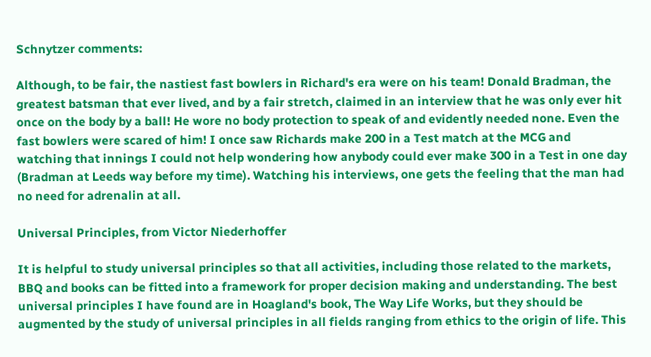Schnytzer comments:

Although, to be fair, the nastiest fast bowlers in Richard's era were on his team! Donald Bradman, the greatest batsman that ever lived, and by a fair stretch, claimed in an interview that he was only ever hit once on the body by a ball! He wore no body protection to speak of and evidently needed none. Even the fast bowlers were scared of him! I once saw Richards make 200 in a Test match at the MCG and watching that innings I could not help wondering how anybody could ever make 300 in a Test in one day (Bradman at Leeds way before my time). Watching his interviews, one gets the feeling that the man had no need for adrenalin at all.

Universal Principles, from Victor Niederhoffer

It is helpful to study universal principles so that all activities, including those related to the markets, BBQ and books can be fitted into a framework for proper decision making and understanding. The best universal principles I have found are in Hoagland's book, The Way Life Works, but they should be augmented by the study of universal principles in all fields ranging from ethics to the origin of life. This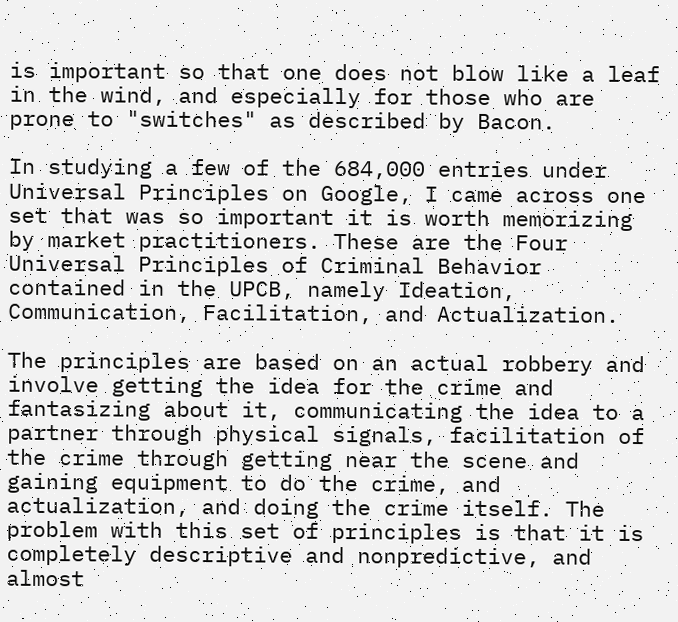is important so that one does not blow like a leaf in the wind, and especially for those who are prone to "switches" as described by Bacon.

In studying a few of the 684,000 entries under Universal Principles on Google, I came across one set that was so important it is worth memorizing by market practitioners. These are the Four Universal Principles of Criminal Behavior contained in the UPCB, namely Ideation, Communication, Facilitation, and Actualization.

The principles are based on an actual robbery and involve getting the idea for the crime and fantasizing about it, communicating the idea to a partner through physical signals, facilitation of the crime through getting near the scene and gaining equipment to do the crime, and actualization, and doing the crime itself. The problem with this set of principles is that it is completely descriptive and nonpredictive, and almost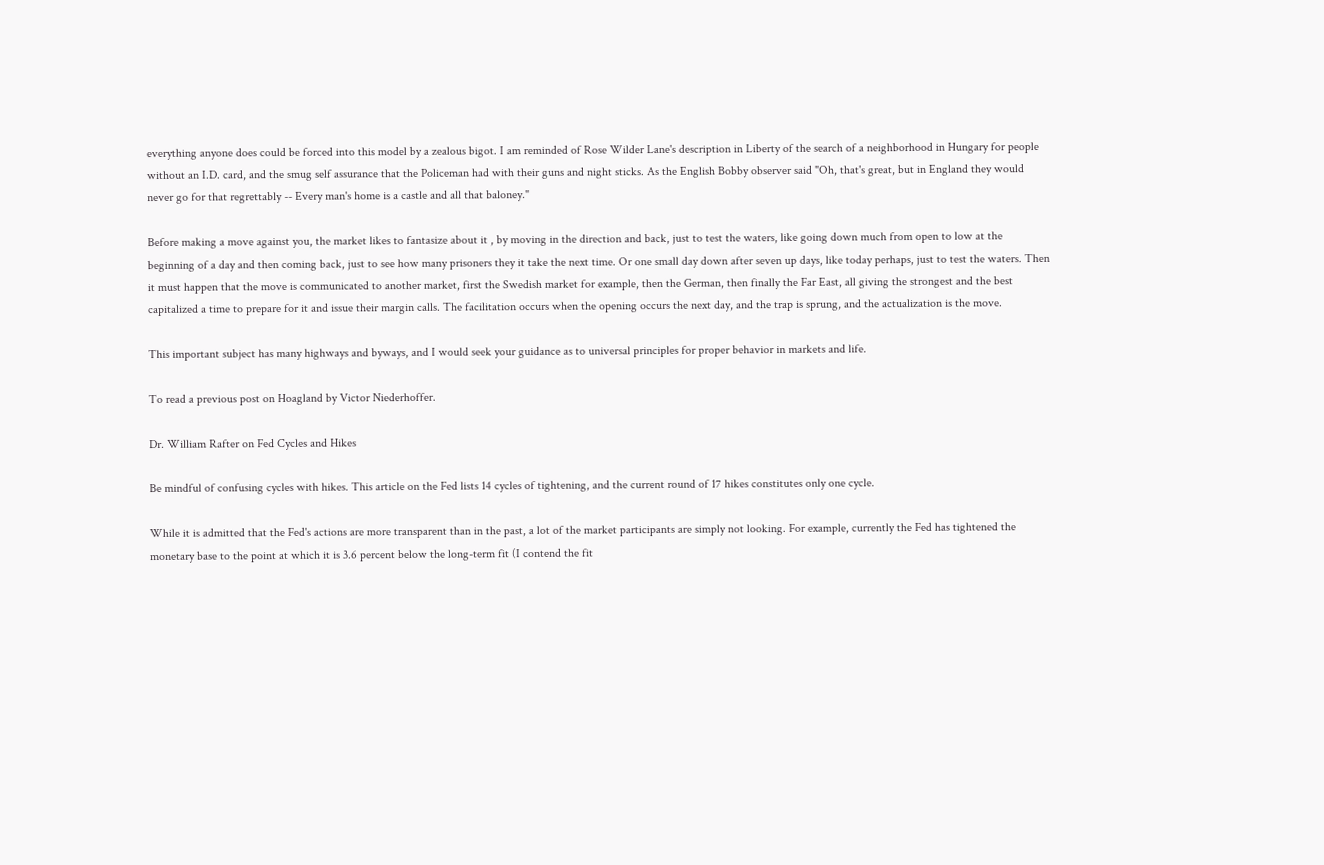everything anyone does could be forced into this model by a zealous bigot. I am reminded of Rose Wilder Lane's description in Liberty of the search of a neighborhood in Hungary for people without an I.D. card, and the smug self assurance that the Policeman had with their guns and night sticks. As the English Bobby observer said "Oh, that's great, but in England they would never go for that regrettably -- Every man's home is a castle and all that baloney."

Before making a move against you, the market likes to fantasize about it , by moving in the direction and back, just to test the waters, like going down much from open to low at the beginning of a day and then coming back, just to see how many prisoners they it take the next time. Or one small day down after seven up days, like today perhaps, just to test the waters. Then it must happen that the move is communicated to another market, first the Swedish market for example, then the German, then finally the Far East, all giving the strongest and the best capitalized a time to prepare for it and issue their margin calls. The facilitation occurs when the opening occurs the next day, and the trap is sprung, and the actualization is the move.

This important subject has many highways and byways, and I would seek your guidance as to universal principles for proper behavior in markets and life.

To read a previous post on Hoagland by Victor Niederhoffer.

Dr. William Rafter on Fed Cycles and Hikes

Be mindful of confusing cycles with hikes. This article on the Fed lists 14 cycles of tightening, and the current round of 17 hikes constitutes only one cycle.

While it is admitted that the Fed's actions are more transparent than in the past, a lot of the market participants are simply not looking. For example, currently the Fed has tightened the monetary base to the point at which it is 3.6 percent below the long-term fit (I contend the fit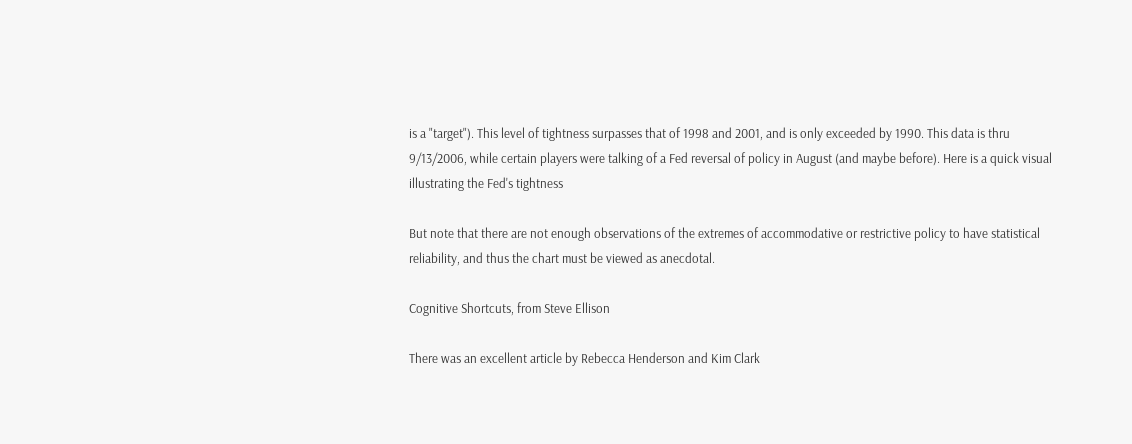is a "target"). This level of tightness surpasses that of 1998 and 2001, and is only exceeded by 1990. This data is thru 9/13/2006, while certain players were talking of a Fed reversal of policy in August (and maybe before). Here is a quick visual illustrating the Fed's tightness

But note that there are not enough observations of the extremes of accommodative or restrictive policy to have statistical reliability, and thus the chart must be viewed as anecdotal.

Cognitive Shortcuts, from Steve Ellison

There was an excellent article by Rebecca Henderson and Kim Clark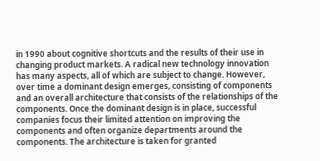in 1990 about cognitive shortcuts and the results of their use in changing product markets. A radical new technology innovation has many aspects, all of which are subject to change. However, over time a dominant design emerges, consisting of components and an overall architecture that consists of the relationships of the components. Once the dominant design is in place, successful companies focus their limited attention on improving the components and often organize departments around the components. The architecture is taken for granted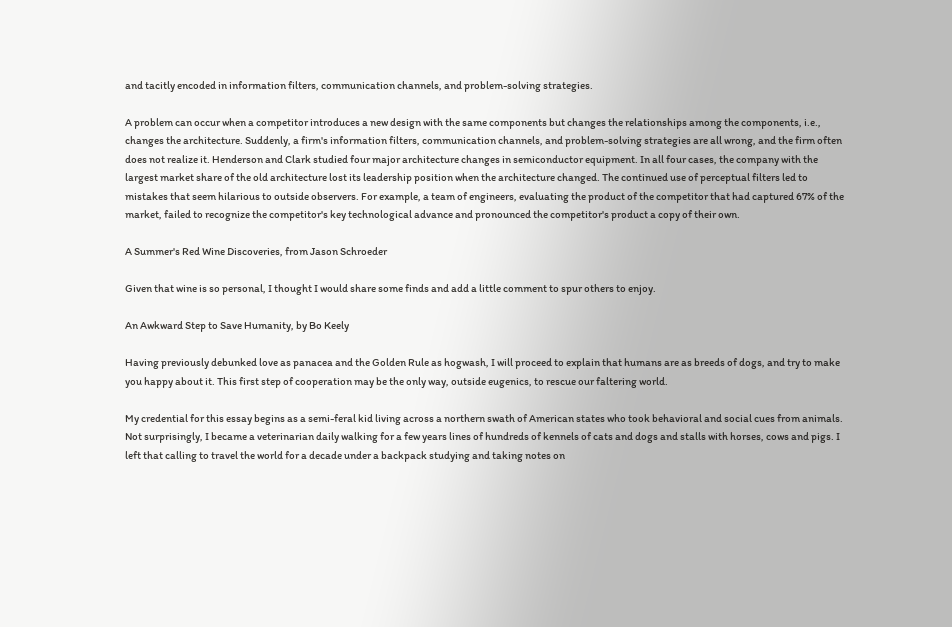and tacitly encoded in information filters, communication channels, and problem-solving strategies.

A problem can occur when a competitor introduces a new design with the same components but changes the relationships among the components, i.e., changes the architecture. Suddenly, a firm's information filters, communication channels, and problem-solving strategies are all wrong, and the firm often does not realize it. Henderson and Clark studied four major architecture changes in semiconductor equipment. In all four cases, the company with the largest market share of the old architecture lost its leadership position when the architecture changed. The continued use of perceptual filters led to mistakes that seem hilarious to outside observers. For example, a team of engineers, evaluating the product of the competitor that had captured 67% of the market, failed to recognize the competitor's key technological advance and pronounced the competitor's product a copy of their own.

A Summer's Red Wine Discoveries, from Jason Schroeder

Given that wine is so personal, I thought I would share some finds and add a little comment to spur others to enjoy.

An Awkward Step to Save Humanity, by Bo Keely

Having previously debunked love as panacea and the Golden Rule as hogwash, I will proceed to explain that humans are as breeds of dogs, and try to make you happy about it. This first step of cooperation may be the only way, outside eugenics, to rescue our faltering world.

My credential for this essay begins as a semi-feral kid living across a northern swath of American states who took behavioral and social cues from animals. Not surprisingly, I became a veterinarian daily walking for a few years lines of hundreds of kennels of cats and dogs and stalls with horses, cows and pigs. I left that calling to travel the world for a decade under a backpack studying and taking notes on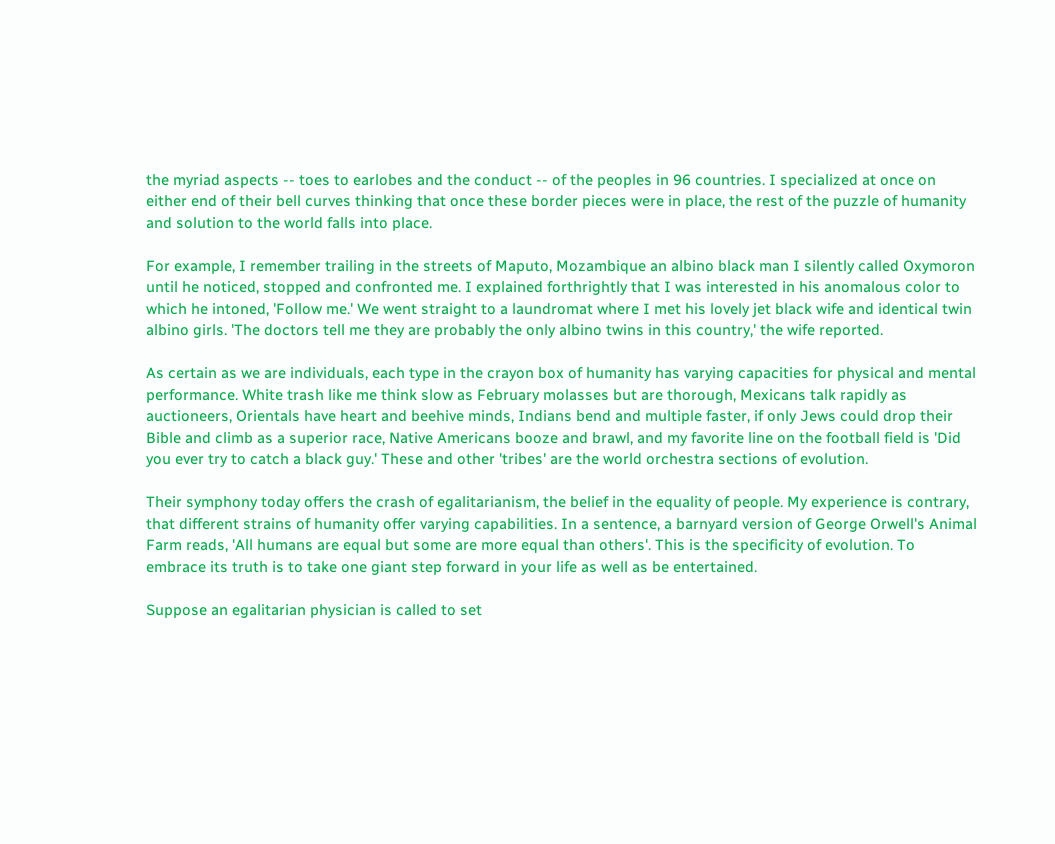the myriad aspects -- toes to earlobes and the conduct -- of the peoples in 96 countries. I specialized at once on either end of their bell curves thinking that once these border pieces were in place, the rest of the puzzle of humanity and solution to the world falls into place.

For example, I remember trailing in the streets of Maputo, Mozambique an albino black man I silently called Oxymoron until he noticed, stopped and confronted me. I explained forthrightly that I was interested in his anomalous color to which he intoned, 'Follow me.' We went straight to a laundromat where I met his lovely jet black wife and identical twin albino girls. 'The doctors tell me they are probably the only albino twins in this country,' the wife reported.

As certain as we are individuals, each type in the crayon box of humanity has varying capacities for physical and mental performance. White trash like me think slow as February molasses but are thorough, Mexicans talk rapidly as auctioneers, Orientals have heart and beehive minds, Indians bend and multiple faster, if only Jews could drop their Bible and climb as a superior race, Native Americans booze and brawl, and my favorite line on the football field is 'Did you ever try to catch a black guy.' These and other 'tribes' are the world orchestra sections of evolution.

Their symphony today offers the crash of egalitarianism, the belief in the equality of people. My experience is contrary, that different strains of humanity offer varying capabilities. In a sentence, a barnyard version of George Orwell's Animal Farm reads, 'All humans are equal but some are more equal than others'. This is the specificity of evolution. To embrace its truth is to take one giant step forward in your life as well as be entertained.

Suppose an egalitarian physician is called to set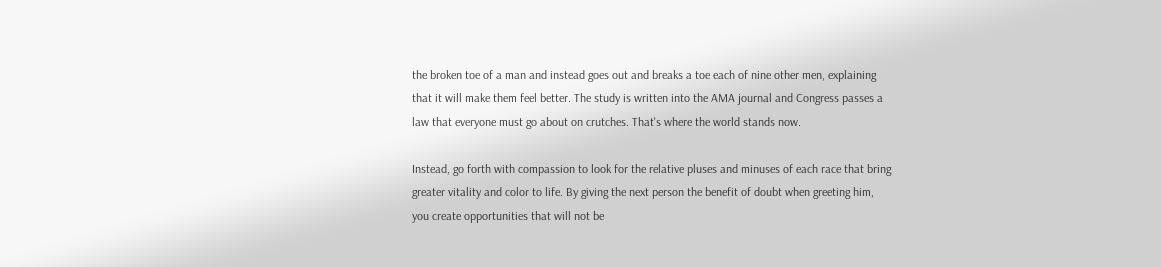the broken toe of a man and instead goes out and breaks a toe each of nine other men, explaining that it will make them feel better. The study is written into the AMA journal and Congress passes a law that everyone must go about on crutches. That's where the world stands now.

Instead, go forth with compassion to look for the relative pluses and minuses of each race that bring greater vitality and color to life. By giving the next person the benefit of doubt when greeting him, you create opportunities that will not be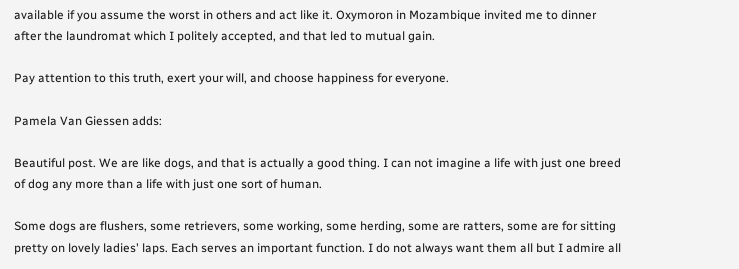available if you assume the worst in others and act like it. Oxymoron in Mozambique invited me to dinner after the laundromat which I politely accepted, and that led to mutual gain.

Pay attention to this truth, exert your will, and choose happiness for everyone.

Pamela Van Giessen adds:

Beautiful post. We are like dogs, and that is actually a good thing. I can not imagine a life with just one breed of dog any more than a life with just one sort of human.

Some dogs are flushers, some retrievers, some working, some herding, some are ratters, some are for sitting pretty on lovely ladies' laps. Each serves an important function. I do not always want them all but I admire all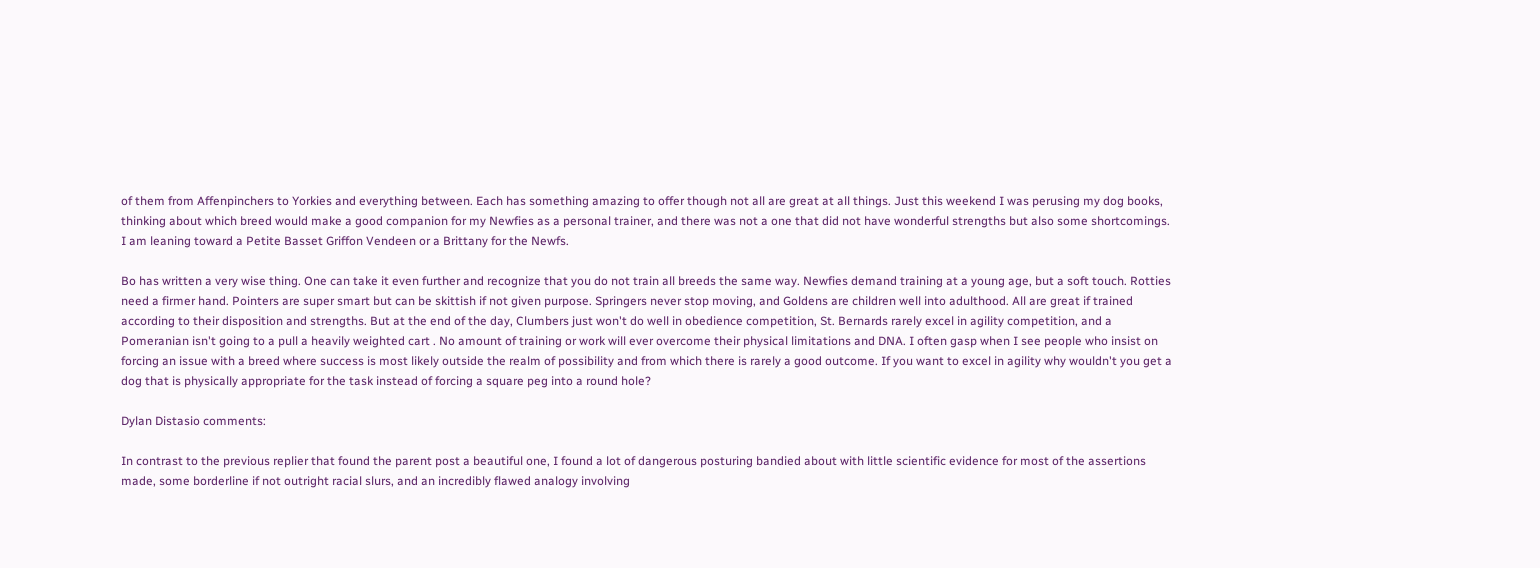of them from Affenpinchers to Yorkies and everything between. Each has something amazing to offer though not all are great at all things. Just this weekend I was perusing my dog books, thinking about which breed would make a good companion for my Newfies as a personal trainer, and there was not a one that did not have wonderful strengths but also some shortcomings. I am leaning toward a Petite Basset Griffon Vendeen or a Brittany for the Newfs.

Bo has written a very wise thing. One can take it even further and recognize that you do not train all breeds the same way. Newfies demand training at a young age, but a soft touch. Rotties need a firmer hand. Pointers are super smart but can be skittish if not given purpose. Springers never stop moving, and Goldens are children well into adulthood. All are great if trained according to their disposition and strengths. But at the end of the day, Clumbers just won't do well in obedience competition, St. Bernards rarely excel in agility competition, and a Pomeranian isn't going to a pull a heavily weighted cart . No amount of training or work will ever overcome their physical limitations and DNA. I often gasp when I see people who insist on forcing an issue with a breed where success is most likely outside the realm of possibility and from which there is rarely a good outcome. If you want to excel in agility why wouldn't you get a dog that is physically appropriate for the task instead of forcing a square peg into a round hole?

Dylan Distasio comments:

In contrast to the previous replier that found the parent post a beautiful one, I found a lot of dangerous posturing bandied about with little scientific evidence for most of the assertions made, some borderline if not outright racial slurs, and an incredibly flawed analogy involving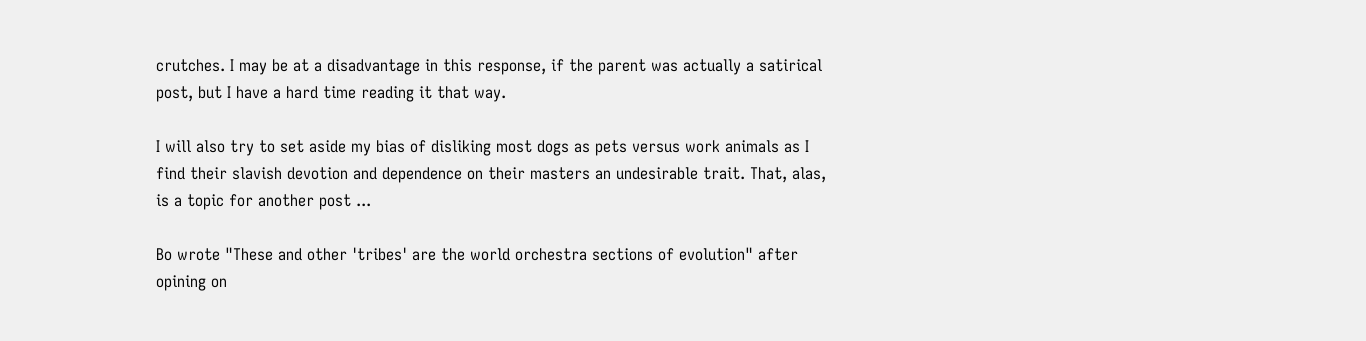crutches. I may be at a disadvantage in this response, if the parent was actually a satirical post, but I have a hard time reading it that way.

I will also try to set aside my bias of disliking most dogs as pets versus work animals as I find their slavish devotion and dependence on their masters an undesirable trait. That, alas, is a topic for another post ...

Bo wrote "These and other 'tribes' are the world orchestra sections of evolution" after opining on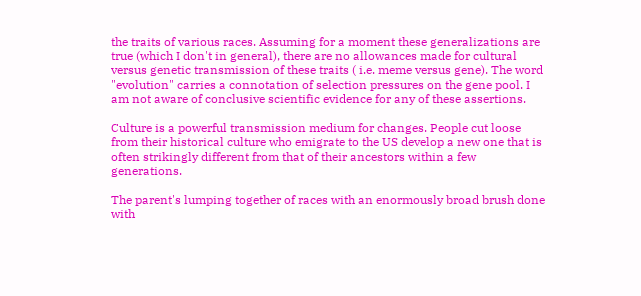the traits of various races. Assuming for a moment these generalizations are true (which I don't in general), there are no allowances made for cultural versus genetic transmission of these traits ( i.e. meme versus gene). The word "evolution" carries a connotation of selection pressures on the gene pool. I am not aware of conclusive scientific evidence for any of these assertions.

Culture is a powerful transmission medium for changes. People cut loose from their historical culture who emigrate to the US develop a new one that is often strikingly different from that of their ancestors within a few generations.

The parent's lumping together of races with an enormously broad brush done with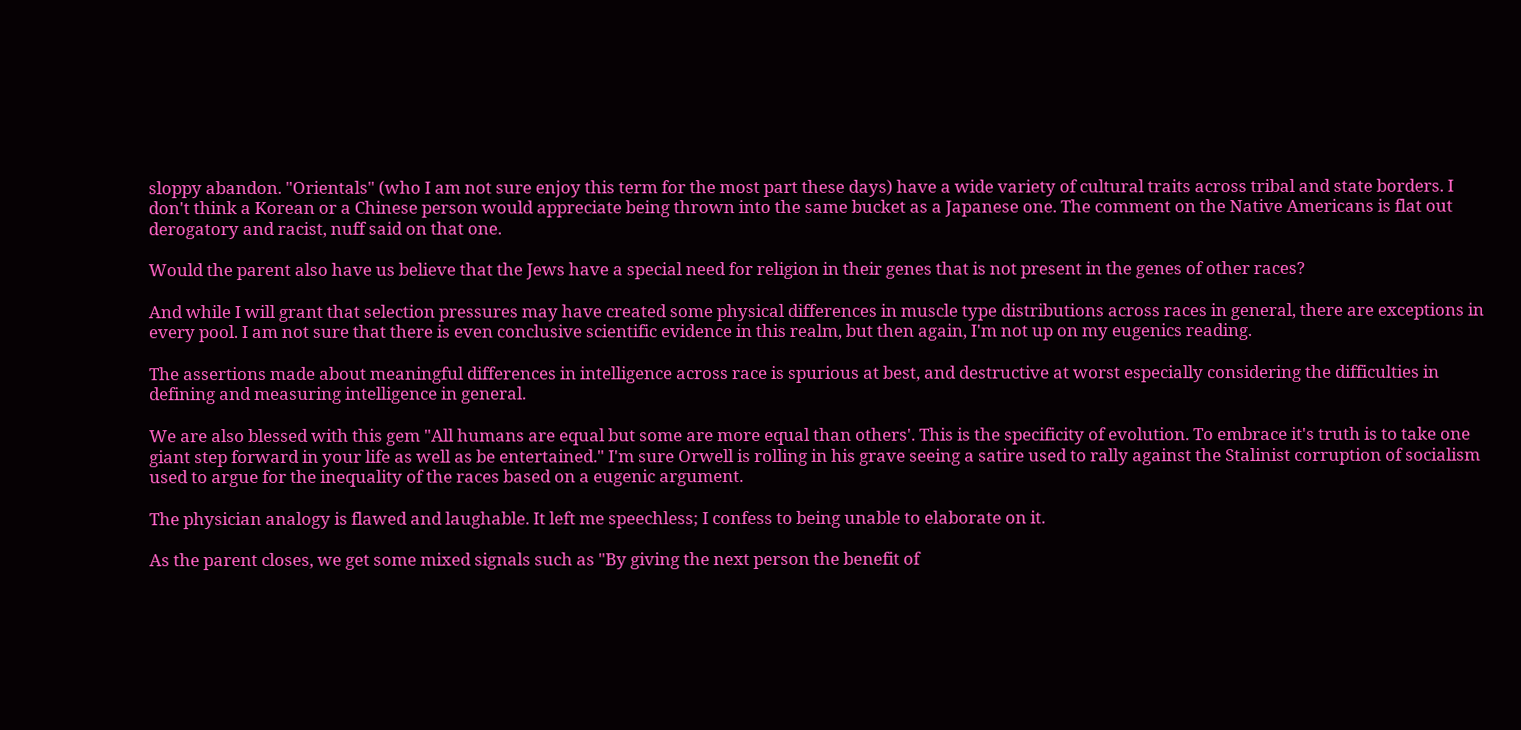sloppy abandon. "Orientals" (who I am not sure enjoy this term for the most part these days) have a wide variety of cultural traits across tribal and state borders. I don't think a Korean or a Chinese person would appreciate being thrown into the same bucket as a Japanese one. The comment on the Native Americans is flat out derogatory and racist, nuff said on that one.

Would the parent also have us believe that the Jews have a special need for religion in their genes that is not present in the genes of other races?

And while I will grant that selection pressures may have created some physical differences in muscle type distributions across races in general, there are exceptions in every pool. I am not sure that there is even conclusive scientific evidence in this realm, but then again, I'm not up on my eugenics reading.

The assertions made about meaningful differences in intelligence across race is spurious at best, and destructive at worst especially considering the difficulties in defining and measuring intelligence in general.

We are also blessed with this gem "All humans are equal but some are more equal than others'. This is the specificity of evolution. To embrace it's truth is to take one giant step forward in your life as well as be entertained." I'm sure Orwell is rolling in his grave seeing a satire used to rally against the Stalinist corruption of socialism used to argue for the inequality of the races based on a eugenic argument.

The physician analogy is flawed and laughable. It left me speechless; I confess to being unable to elaborate on it.

As the parent closes, we get some mixed signals such as "By giving the next person the benefit of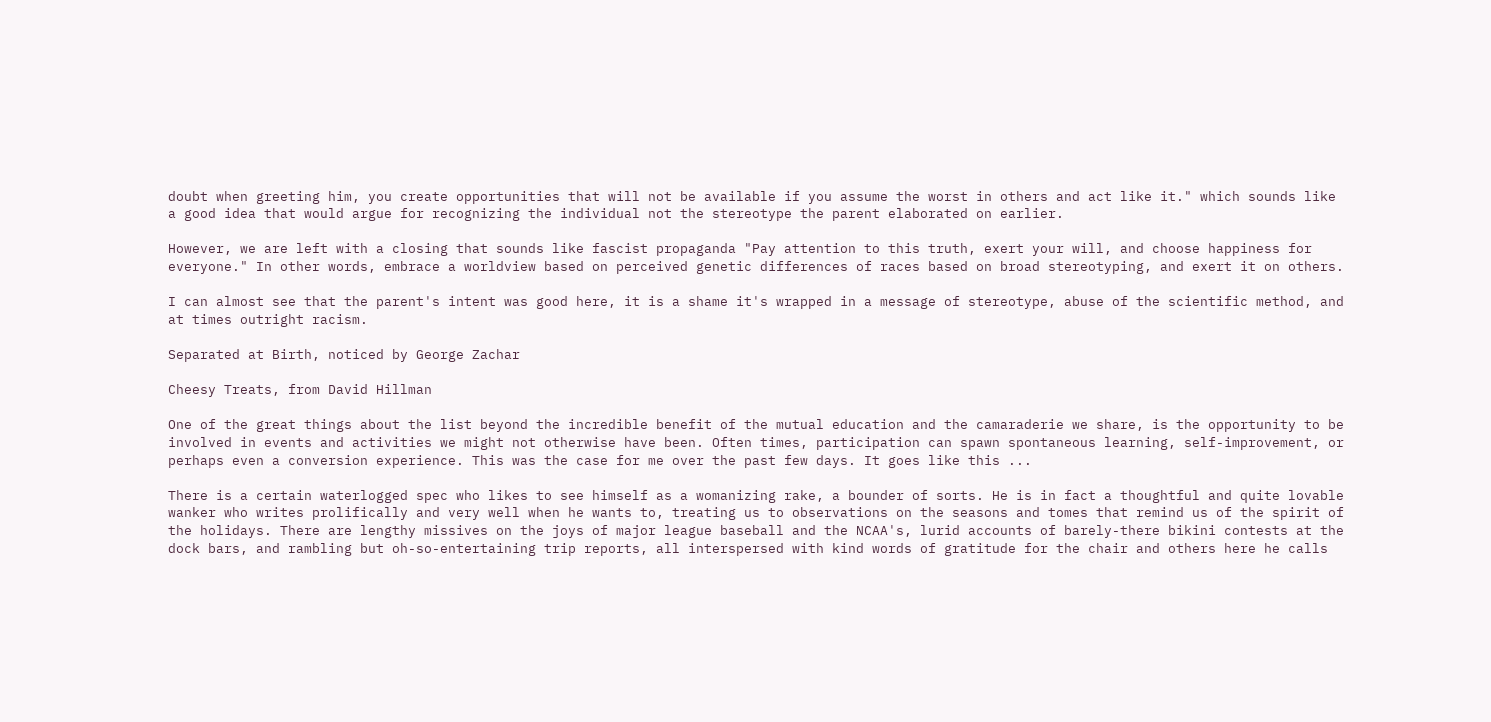doubt when greeting him, you create opportunities that will not be available if you assume the worst in others and act like it." which sounds like a good idea that would argue for recognizing the individual not the stereotype the parent elaborated on earlier.

However, we are left with a closing that sounds like fascist propaganda "Pay attention to this truth, exert your will, and choose happiness for everyone." In other words, embrace a worldview based on perceived genetic differences of races based on broad stereotyping, and exert it on others.

I can almost see that the parent's intent was good here, it is a shame it's wrapped in a message of stereotype, abuse of the scientific method, and at times outright racism.

Separated at Birth, noticed by George Zachar

Cheesy Treats, from David Hillman

One of the great things about the list beyond the incredible benefit of the mutual education and the camaraderie we share, is the opportunity to be involved in events and activities we might not otherwise have been. Often times, participation can spawn spontaneous learning, self-improvement, or perhaps even a conversion experience. This was the case for me over the past few days. It goes like this ...

There is a certain waterlogged spec who likes to see himself as a womanizing rake, a bounder of sorts. He is in fact a thoughtful and quite lovable wanker who writes prolifically and very well when he wants to, treating us to observations on the seasons and tomes that remind us of the spirit of the holidays. There are lengthy missives on the joys of major league baseball and the NCAA's, lurid accounts of barely-there bikini contests at the dock bars, and rambling but oh-so-entertaining trip reports, all interspersed with kind words of gratitude for the chair and others here he calls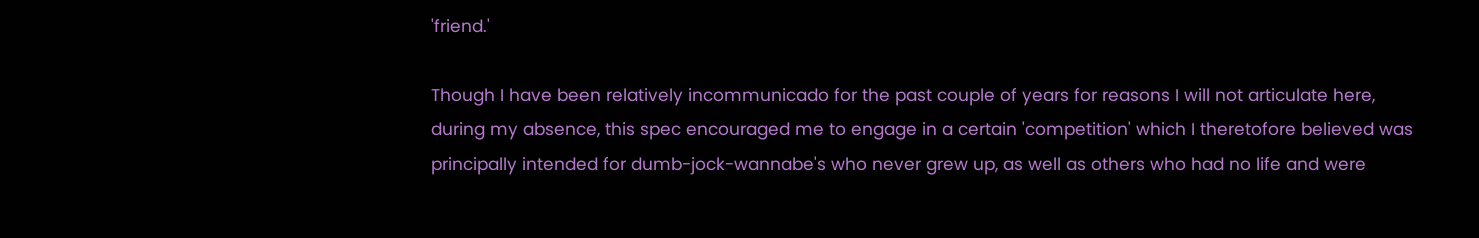'friend.'

Though I have been relatively incommunicado for the past couple of years for reasons I will not articulate here, during my absence, this spec encouraged me to engage in a certain 'competition' which I theretofore believed was principally intended for dumb-jock-wannabe's who never grew up, as well as others who had no life and were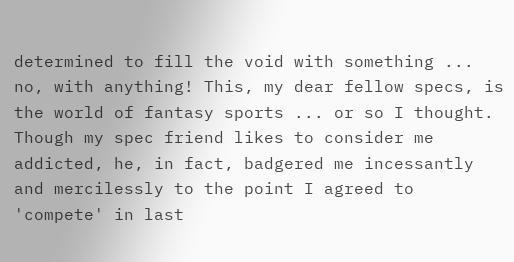determined to fill the void with something ... no, with anything! This, my dear fellow specs, is the world of fantasy sports ... or so I thought. Though my spec friend likes to consider me addicted, he, in fact, badgered me incessantly and mercilessly to the point I agreed to 'compete' in last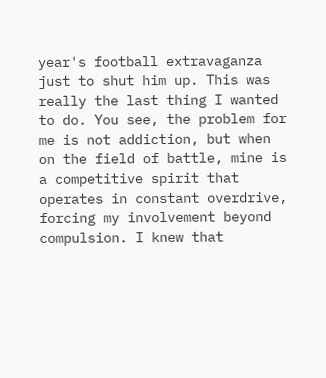year's football extravaganza just to shut him up. This was really the last thing I wanted to do. You see, the problem for me is not addiction, but when on the field of battle, mine is a competitive spirit that operates in constant overdrive, forcing my involvement beyond compulsion. I knew that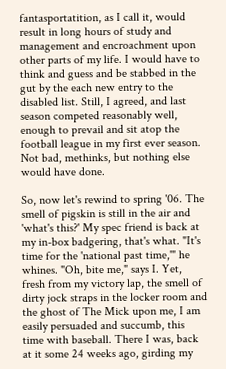fantasportatition, as I call it, would result in long hours of study and management and encroachment upon other parts of my life. I would have to think and guess and be stabbed in the gut by the each new entry to the disabled list. Still, I agreed, and last season competed reasonably well, enough to prevail and sit atop the football league in my first ever season. Not bad, methinks, but nothing else would have done.

So, now let's rewind to spring '06. The smell of pigskin is still in the air and 'what's this?' My spec friend is back at my in-box badgering, that's what. "It's time for the 'national past time,'" he whines. "Oh, bite me," says I. Yet, fresh from my victory lap, the smell of dirty jock straps in the locker room and the ghost of The Mick upon me, I am easily persuaded and succumb, this time with baseball. There I was, back at it some 24 weeks ago, girding my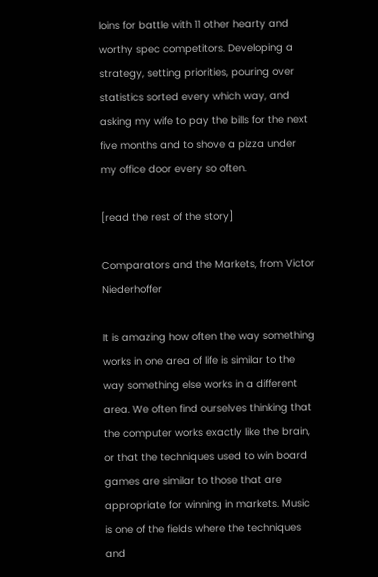loins for battle with 11 other hearty and worthy spec competitors. Developing a strategy, setting priorities, pouring over statistics sorted every which way, and asking my wife to pay the bills for the next five months and to shove a pizza under my office door every so often.

[read the rest of the story]

Comparators and the Markets, from Victor Niederhoffer

It is amazing how often the way something works in one area of life is similar to the way something else works in a different area. We often find ourselves thinking that the computer works exactly like the brain, or that the techniques used to win board games are similar to those that are appropriate for winning in markets. Music is one of the fields where the techniques and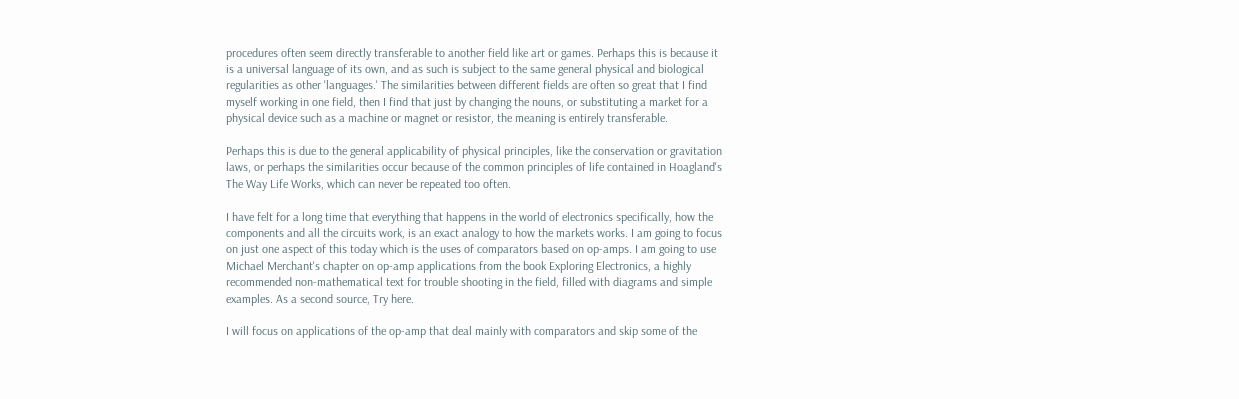procedures often seem directly transferable to another field like art or games. Perhaps this is because it is a universal language of its own, and as such is subject to the same general physical and biological regularities as other 'languages.' The similarities between different fields are often so great that I find myself working in one field, then I find that just by changing the nouns, or substituting a market for a physical device such as a machine or magnet or resistor, the meaning is entirely transferable.

Perhaps this is due to the general applicability of physical principles, like the conservation or gravitation laws, or perhaps the similarities occur because of the common principles of life contained in Hoagland's The Way Life Works, which can never be repeated too often.

I have felt for a long time that everything that happens in the world of electronics specifically, how the components and all the circuits work, is an exact analogy to how the markets works. I am going to focus on just one aspect of this today which is the uses of comparators based on op-amps. I am going to use Michael Merchant's chapter on op-amp applications from the book Exploring Electronics, a highly recommended non-mathematical text for trouble shooting in the field, filled with diagrams and simple examples. As a second source, Try here.

I will focus on applications of the op-amp that deal mainly with comparators and skip some of the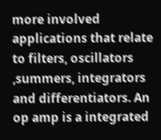more involved applications that relate to filters, oscillators ,summers, integrators and differentiators. An op amp is a integrated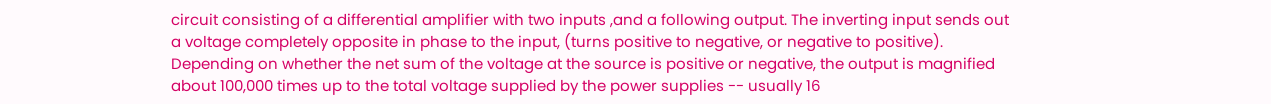circuit consisting of a differential amplifier with two inputs ,and a following output. The inverting input sends out a voltage completely opposite in phase to the input, (turns positive to negative, or negative to positive). Depending on whether the net sum of the voltage at the source is positive or negative, the output is magnified about 100,000 times up to the total voltage supplied by the power supplies -- usually 16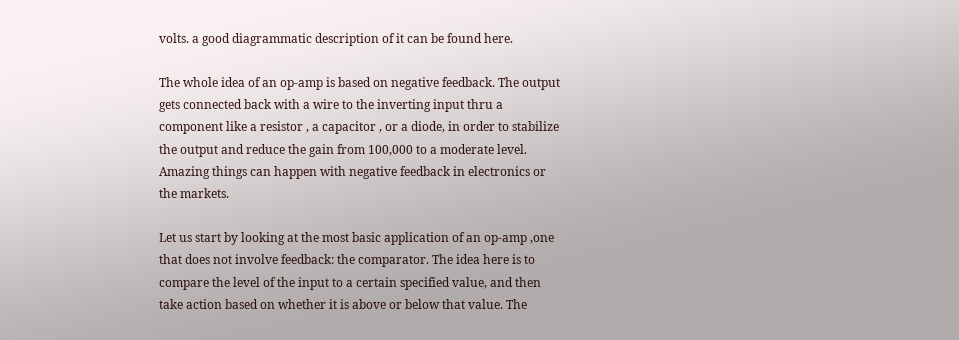volts. a good diagrammatic description of it can be found here.

The whole idea of an op-amp is based on negative feedback. The output gets connected back with a wire to the inverting input thru a component like a resistor , a capacitor , or a diode, in order to stabilize the output and reduce the gain from 100,000 to a moderate level. Amazing things can happen with negative feedback in electronics or the markets.

Let us start by looking at the most basic application of an op-amp ,one that does not involve feedback: the comparator. The idea here is to compare the level of the input to a certain specified value, and then take action based on whether it is above or below that value. The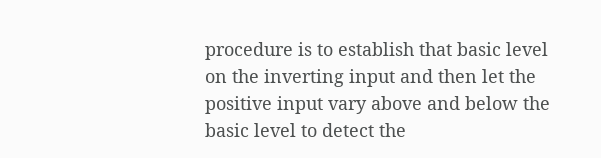procedure is to establish that basic level on the inverting input and then let the positive input vary above and below the basic level to detect the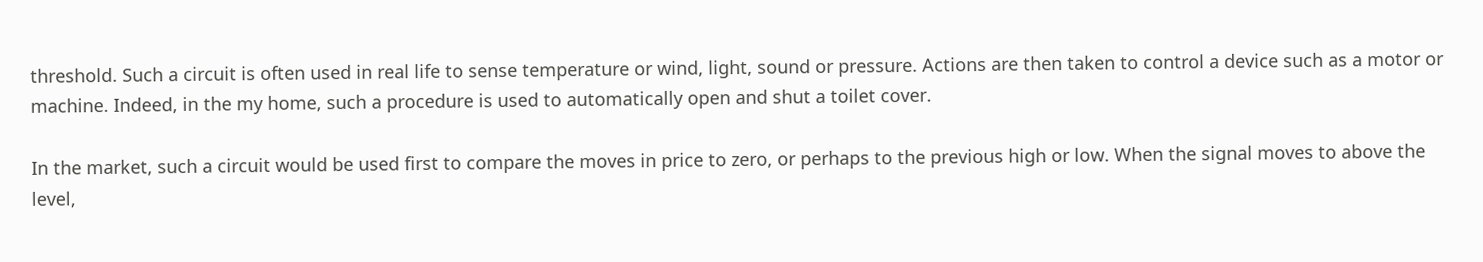threshold. Such a circuit is often used in real life to sense temperature or wind, light, sound or pressure. Actions are then taken to control a device such as a motor or machine. Indeed, in the my home, such a procedure is used to automatically open and shut a toilet cover.

In the market, such a circuit would be used first to compare the moves in price to zero, or perhaps to the previous high or low. When the signal moves to above the level,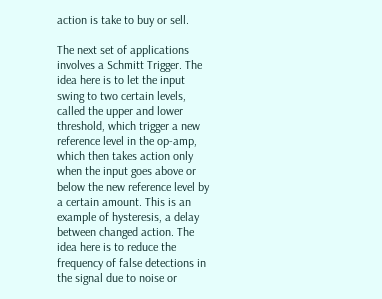action is take to buy or sell.

The next set of applications involves a Schmitt Trigger. The idea here is to let the input swing to two certain levels, called the upper and lower threshold, which trigger a new reference level in the op-amp, which then takes action only when the input goes above or below the new reference level by a certain amount. This is an example of hysteresis, a delay between changed action. The idea here is to reduce the frequency of false detections in the signal due to noise or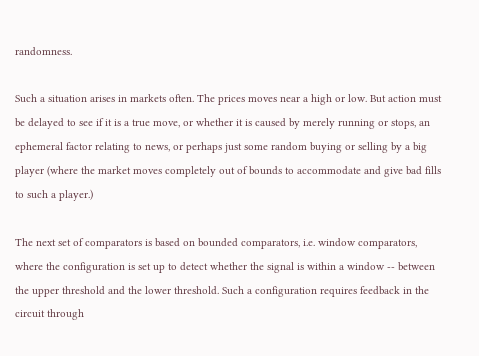randomness.

Such a situation arises in markets often. The prices moves near a high or low. But action must be delayed to see if it is a true move, or whether it is caused by merely running or stops, an ephemeral factor relating to news, or perhaps just some random buying or selling by a big player (where the market moves completely out of bounds to accommodate and give bad fills to such a player.)

The next set of comparators is based on bounded comparators, i.e. window comparators, where the configuration is set up to detect whether the signal is within a window -- between the upper threshold and the lower threshold. Such a configuration requires feedback in the circuit through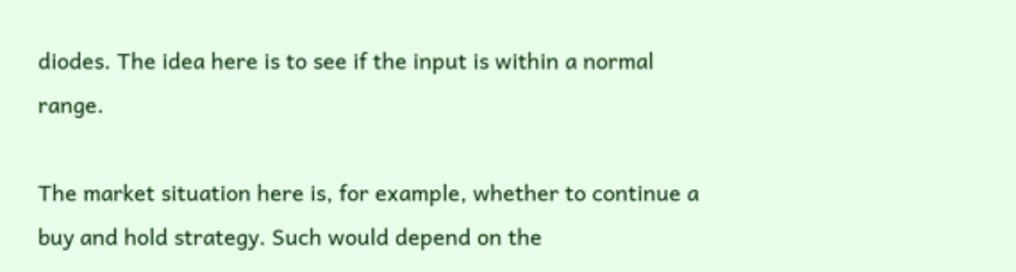diodes. The idea here is to see if the input is within a normal range.

The market situation here is, for example, whether to continue a buy and hold strategy. Such would depend on the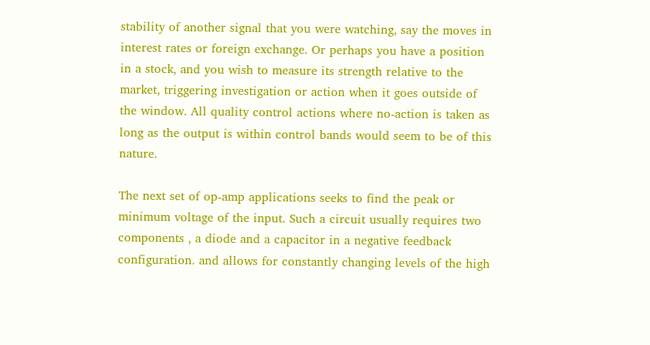stability of another signal that you were watching, say the moves in interest rates or foreign exchange. Or perhaps you have a position in a stock, and you wish to measure its strength relative to the market, triggering investigation or action when it goes outside of the window. All quality control actions where no-action is taken as long as the output is within control bands would seem to be of this nature.

The next set of op-amp applications seeks to find the peak or minimum voltage of the input. Such a circuit usually requires two components , a diode and a capacitor in a negative feedback configuration. and allows for constantly changing levels of the high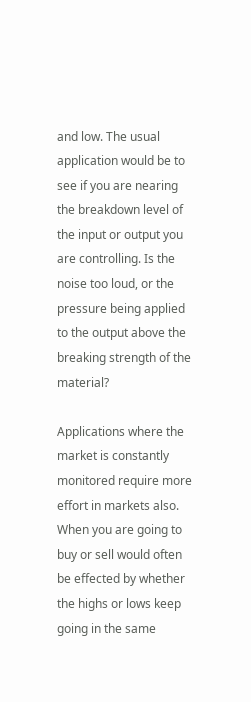and low. The usual application would be to see if you are nearing the breakdown level of the input or output you are controlling. Is the noise too loud, or the pressure being applied to the output above the breaking strength of the material?

Applications where the market is constantly monitored require more effort in markets also. When you are going to buy or sell would often be effected by whether the highs or lows keep going in the same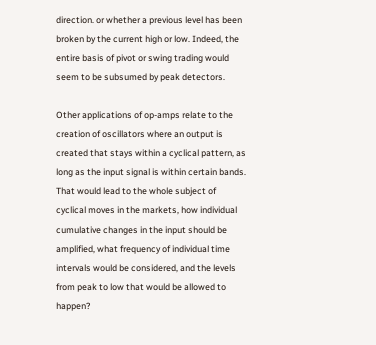direction. or whether a previous level has been broken by the current high or low. Indeed, the entire basis of pivot or swing trading would seem to be subsumed by peak detectors.

Other applications of op-amps relate to the creation of oscillators where an output is created that stays within a cyclical pattern, as long as the input signal is within certain bands. That would lead to the whole subject of cyclical moves in the markets, how individual cumulative changes in the input should be amplified, what frequency of individual time intervals would be considered, and the levels from peak to low that would be allowed to happen?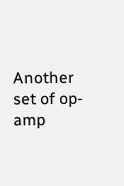Another set of op-amp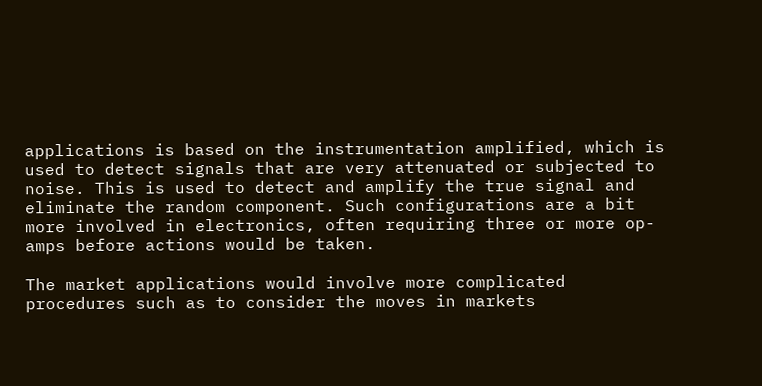applications is based on the instrumentation amplified, which is used to detect signals that are very attenuated or subjected to noise. This is used to detect and amplify the true signal and eliminate the random component. Such configurations are a bit more involved in electronics, often requiring three or more op-amps before actions would be taken.

The market applications would involve more complicated procedures such as to consider the moves in markets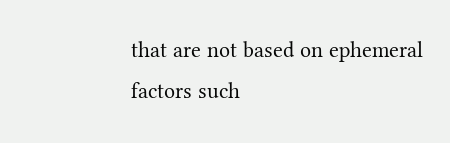that are not based on ephemeral factors such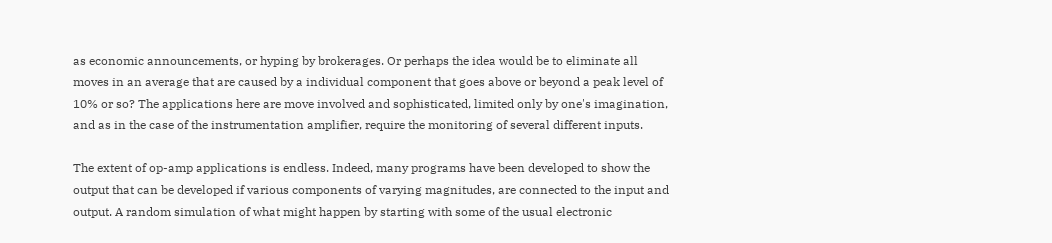as economic announcements, or hyping by brokerages. Or perhaps the idea would be to eliminate all moves in an average that are caused by a individual component that goes above or beyond a peak level of 10% or so? The applications here are move involved and sophisticated, limited only by one's imagination, and as in the case of the instrumentation amplifier, require the monitoring of several different inputs.

The extent of op-amp applications is endless. Indeed, many programs have been developed to show the output that can be developed if various components of varying magnitudes, are connected to the input and output. A random simulation of what might happen by starting with some of the usual electronic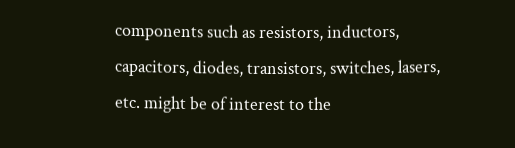components such as resistors, inductors, capacitors, diodes, transistors, switches, lasers, etc. might be of interest to the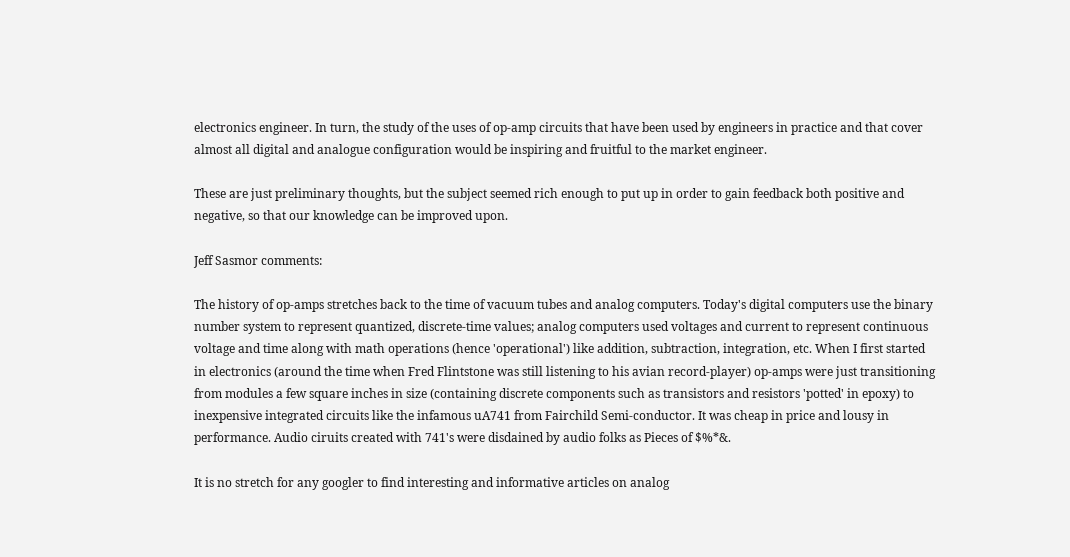electronics engineer. In turn, the study of the uses of op-amp circuits that have been used by engineers in practice and that cover almost all digital and analogue configuration would be inspiring and fruitful to the market engineer.

These are just preliminary thoughts, but the subject seemed rich enough to put up in order to gain feedback both positive and negative, so that our knowledge can be improved upon.

Jeff Sasmor comments:

The history of op-amps stretches back to the time of vacuum tubes and analog computers. Today's digital computers use the binary number system to represent quantized, discrete-time values; analog computers used voltages and current to represent continuous voltage and time along with math operations (hence 'operational') like addition, subtraction, integration, etc. When I first started in electronics (around the time when Fred Flintstone was still listening to his avian record-player) op-amps were just transitioning from modules a few square inches in size (containing discrete components such as transistors and resistors 'potted' in epoxy) to inexpensive integrated circuits like the infamous uA741 from Fairchild Semi-conductor. It was cheap in price and lousy in performance. Audio ciruits created with 741's were disdained by audio folks as Pieces of $%*&.

It is no stretch for any googler to find interesting and informative articles on analog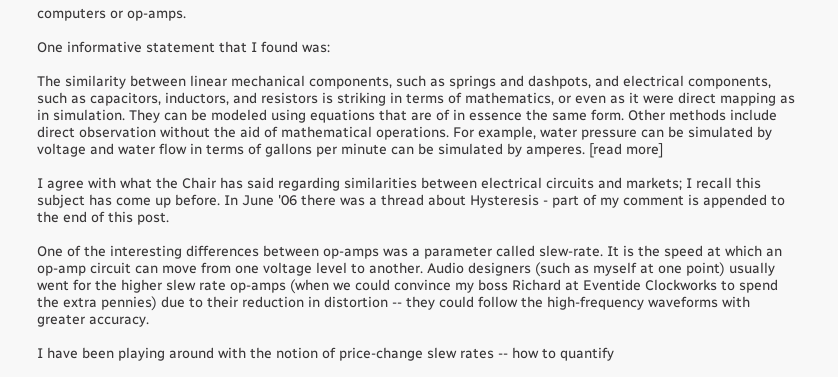computers or op-amps.

One informative statement that I found was:

The similarity between linear mechanical components, such as springs and dashpots, and electrical components, such as capacitors, inductors, and resistors is striking in terms of mathematics, or even as it were direct mapping as in simulation. They can be modeled using equations that are of in essence the same form. Other methods include direct observation without the aid of mathematical operations. For example, water pressure can be simulated by voltage and water flow in terms of gallons per minute can be simulated by amperes. [read more]

I agree with what the Chair has said regarding similarities between electrical circuits and markets; I recall this subject has come up before. In June '06 there was a thread about Hysteresis - part of my comment is appended to the end of this post.

One of the interesting differences between op-amps was a parameter called slew-rate. It is the speed at which an op-amp circuit can move from one voltage level to another. Audio designers (such as myself at one point) usually went for the higher slew rate op-amps (when we could convince my boss Richard at Eventide Clockworks to spend the extra pennies) due to their reduction in distortion -- they could follow the high-frequency waveforms with greater accuracy.

I have been playing around with the notion of price-change slew rates -- how to quantify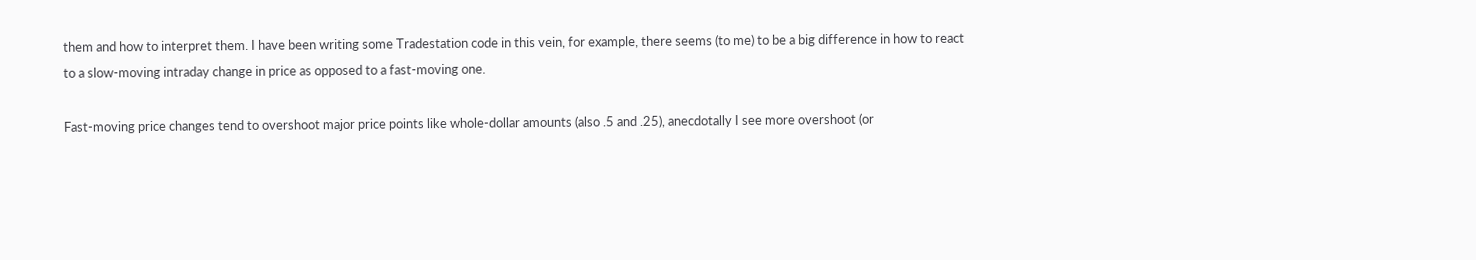them and how to interpret them. I have been writing some Tradestation code in this vein, for example, there seems (to me) to be a big difference in how to react to a slow-moving intraday change in price as opposed to a fast-moving one.

Fast-moving price changes tend to overshoot major price points like whole-dollar amounts (also .5 and .25), anecdotally I see more overshoot (or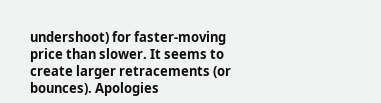undershoot) for faster-moving price than slower. It seems to create larger retracements (or bounces). Apologies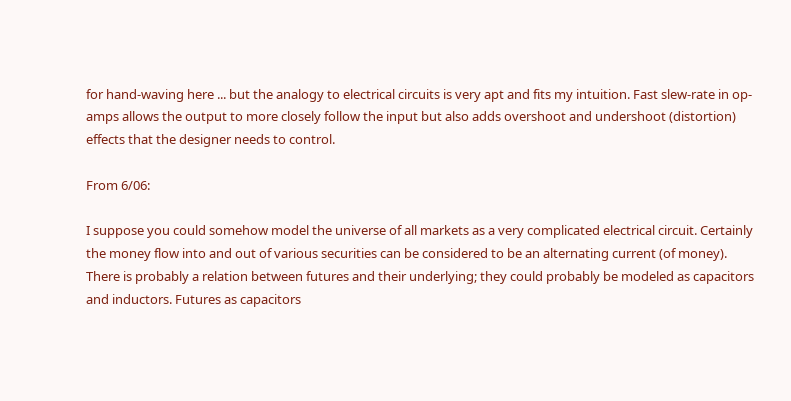for hand-waving here ... but the analogy to electrical circuits is very apt and fits my intuition. Fast slew-rate in op-amps allows the output to more closely follow the input but also adds overshoot and undershoot (distortion) effects that the designer needs to control.

From 6/06:

I suppose you could somehow model the universe of all markets as a very complicated electrical circuit. Certainly the money flow into and out of various securities can be considered to be an alternating current (of money).
There is probably a relation between futures and their underlying; they could probably be modeled as capacitors and inductors. Futures as capacitors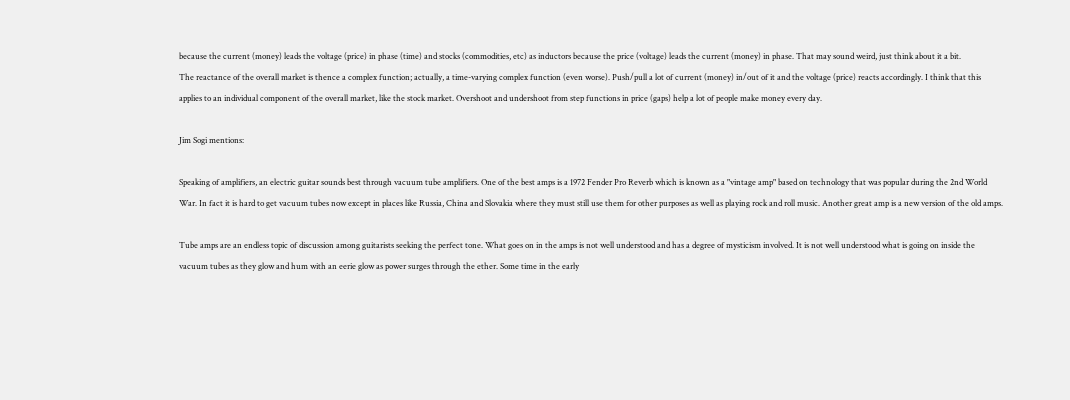because the current (money) leads the voltage (price) in phase (time) and stocks (commodities, etc) as inductors because the price (voltage) leads the current (money) in phase. That may sound weird, just think about it a bit.
The reactance of the overall market is thence a complex function; actually, a time-varying complex function (even worse). Push/pull a lot of current (money) in/out of it and the voltage (price) reacts accordingly. I think that this applies to an individual component of the overall market, like the stock market. Overshoot and undershoot from step functions in price (gaps) help a lot of people make money every day.

Jim Sogi mentions:

Speaking of amplifiers, an electric guitar sounds best through vacuum tube amplifiers. One of the best amps is a 1972 Fender Pro Reverb which is known as a "vintage amp" based on technology that was popular during the 2nd World War. In fact it is hard to get vacuum tubes now except in places like Russia, China and Slovakia where they must still use them for other purposes as well as playing rock and roll music. Another great amp is a new version of the old amps.

Tube amps are an endless topic of discussion among guitarists seeking the perfect tone. What goes on in the amps is not well understood and has a degree of mysticism involved. It is not well understood what is going on inside the vacuum tubes as they glow and hum with an eerie glow as power surges through the ether. Some time in the early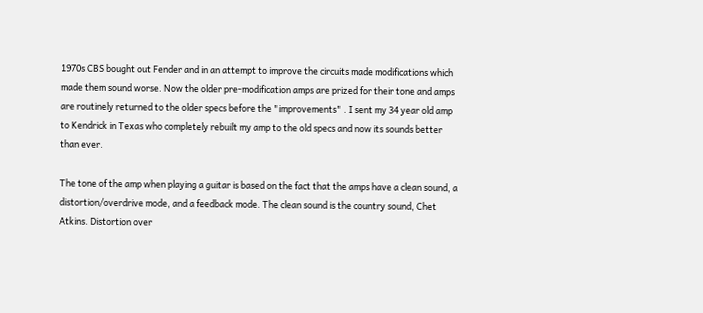1970s CBS bought out Fender and in an attempt to improve the circuits made modifications which made them sound worse. Now the older pre-modification amps are prized for their tone and amps are routinely returned to the older specs before the "improvements" . I sent my 34 year old amp to Kendrick in Texas who completely rebuilt my amp to the old specs and now its sounds better than ever.

The tone of the amp when playing a guitar is based on the fact that the amps have a clean sound, a distortion/overdrive mode, and a feedback mode. The clean sound is the country sound, Chet Atkins. Distortion over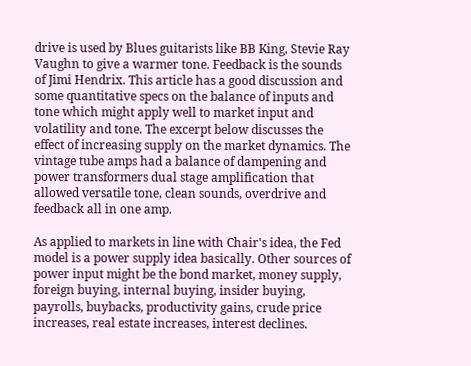drive is used by Blues guitarists like BB King, Stevie Ray Vaughn to give a warmer tone. Feedback is the sounds of Jimi Hendrix. This article has a good discussion and some quantitative specs on the balance of inputs and tone which might apply well to market input and volatility and tone. The excerpt below discusses the effect of increasing supply on the market dynamics. The vintage tube amps had a balance of dampening and power transformers dual stage amplification that allowed versatile tone, clean sounds, overdrive and feedback all in one amp.

As applied to markets in line with Chair's idea, the Fed model is a power supply idea basically. Other sources of power input might be the bond market, money supply, foreign buying, internal buying, insider buying, payrolls, buybacks, productivity gains, crude price increases, real estate increases, interest declines.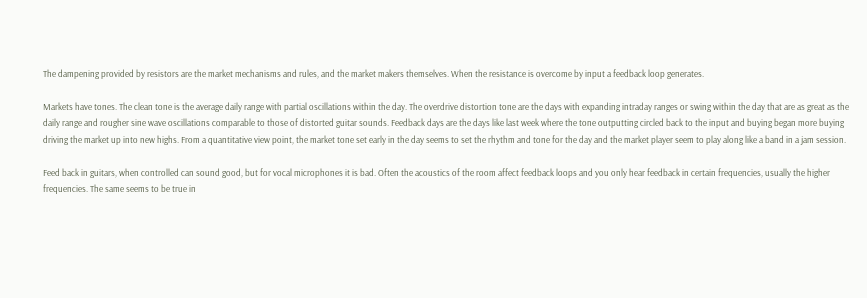The dampening provided by resistors are the market mechanisms and rules, and the market makers themselves. When the resistance is overcome by input a feedback loop generates.

Markets have tones. The clean tone is the average daily range with partial oscillations within the day. The overdrive distortion tone are the days with expanding intraday ranges or swing within the day that are as great as the daily range and rougher sine wave oscillations comparable to those of distorted guitar sounds. Feedback days are the days like last week where the tone outputting circled back to the input and buying began more buying driving the market up into new highs. From a quantitative view point, the market tone set early in the day seems to set the rhythm and tone for the day and the market player seem to play along like a band in a jam session.

Feed back in guitars, when controlled can sound good, but for vocal microphones it is bad. Often the acoustics of the room affect feedback loops and you only hear feedback in certain frequencies, usually the higher frequencies. The same seems to be true in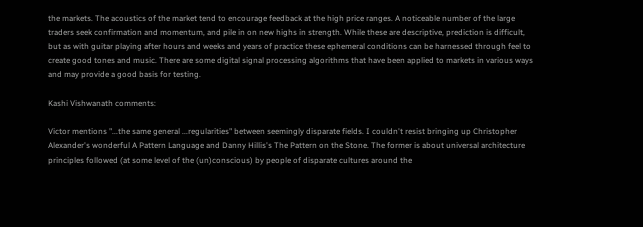the markets. The acoustics of the market tend to encourage feedback at the high price ranges. A noticeable number of the large traders seek confirmation and momentum, and pile in on new highs in strength. While these are descriptive, prediction is difficult, but as with guitar playing after hours and weeks and years of practice these ephemeral conditions can be harnessed through feel to create good tones and music. There are some digital signal processing algorithms that have been applied to markets in various ways and may provide a good basis for testing.

Kashi Vishwanath comments:

Victor mentions "...the same general ...regularities" between seemingly disparate fields. I couldn't resist bringing up Christopher Alexander's wonderful A Pattern Language and Danny Hillis's The Pattern on the Stone. The former is about universal architecture principles followed (at some level of the (un)conscious) by people of disparate cultures around the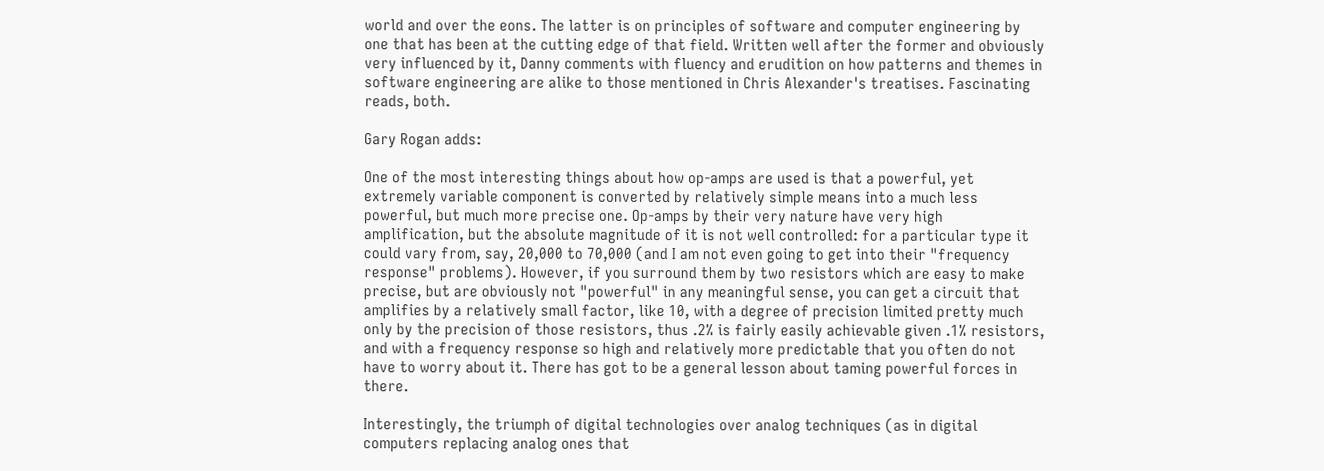world and over the eons. The latter is on principles of software and computer engineering by one that has been at the cutting edge of that field. Written well after the former and obviously very influenced by it, Danny comments with fluency and erudition on how patterns and themes in software engineering are alike to those mentioned in Chris Alexander's treatises. Fascinating reads, both.

Gary Rogan adds:

One of the most interesting things about how op-amps are used is that a powerful, yet extremely variable component is converted by relatively simple means into a much less powerful, but much more precise one. Op-amps by their very nature have very high amplification, but the absolute magnitude of it is not well controlled: for a particular type it could vary from, say, 20,000 to 70,000 (and I am not even going to get into their "frequency response" problems). However, if you surround them by two resistors which are easy to make precise, but are obviously not "powerful" in any meaningful sense, you can get a circuit that amplifies by a relatively small factor, like 10, with a degree of precision limited pretty much only by the precision of those resistors, thus .2% is fairly easily achievable given .1% resistors, and with a frequency response so high and relatively more predictable that you often do not have to worry about it. There has got to be a general lesson about taming powerful forces in there.

Interestingly, the triumph of digital technologies over analog techniques (as in digital computers replacing analog ones that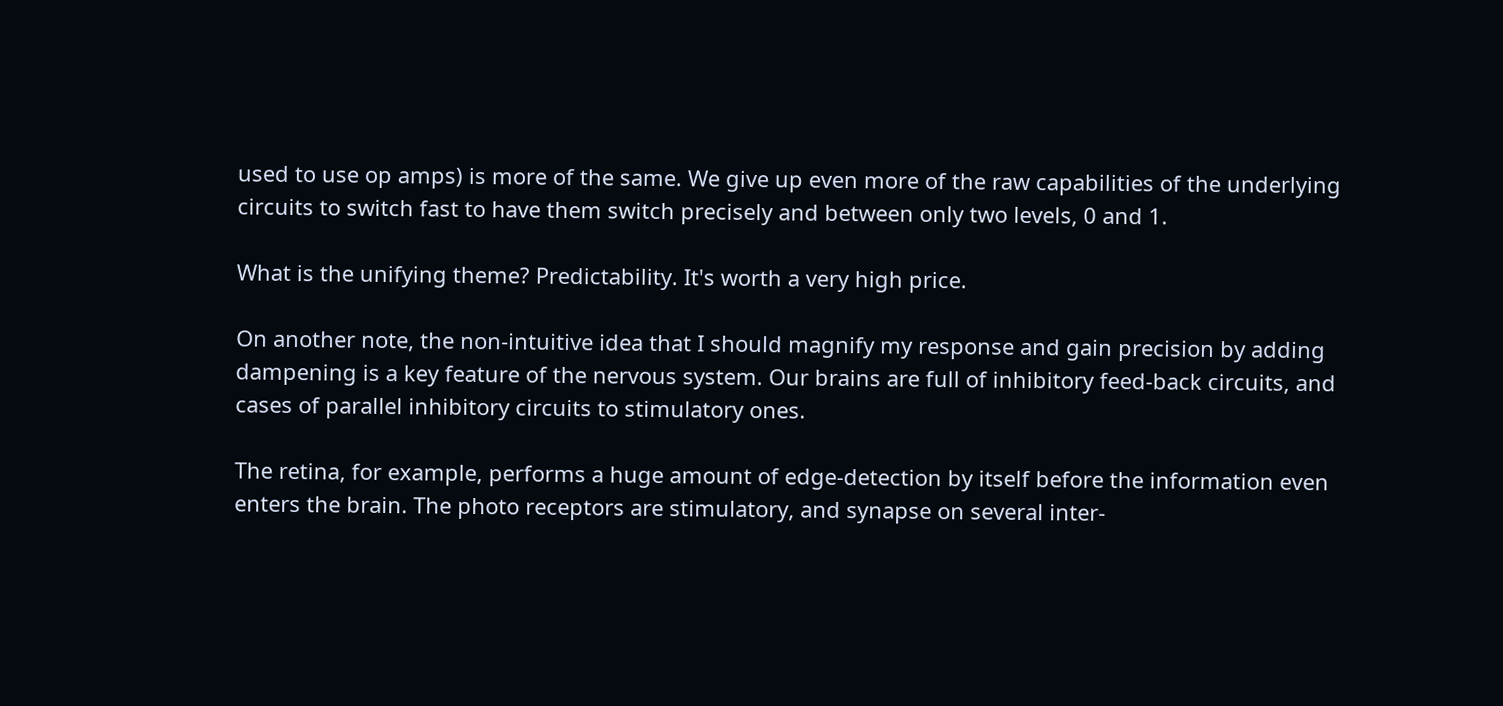used to use op amps) is more of the same. We give up even more of the raw capabilities of the underlying circuits to switch fast to have them switch precisely and between only two levels, 0 and 1.

What is the unifying theme? Predictability. It's worth a very high price.

On another note, the non-intuitive idea that I should magnify my response and gain precision by adding dampening is a key feature of the nervous system. Our brains are full of inhibitory feed-back circuits, and cases of parallel inhibitory circuits to stimulatory ones.

The retina, for example, performs a huge amount of edge-detection by itself before the information even enters the brain. The photo receptors are stimulatory, and synapse on several inter-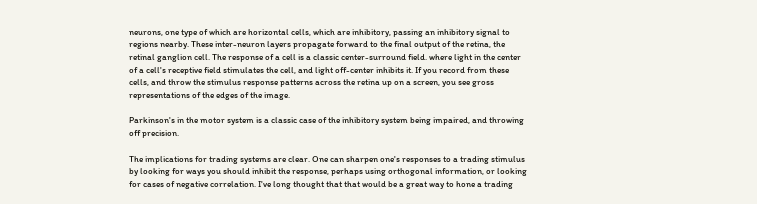neurons, one type of which are horizontal cells, which are inhibitory, passing an inhibitory signal to regions nearby. These inter-neuron layers propagate forward to the final output of the retina, the retinal ganglion cell. The response of a cell is a classic center-surround field. where light in the center of a cell's receptive field stimulates the cell, and light off-center inhibits it. If you record from these cells, and throw the stimulus response patterns across the retina up on a screen, you see gross representations of the edges of the image.

Parkinson's in the motor system is a classic case of the inhibitory system being impaired, and throwing off precision.

The implications for trading systems are clear. One can sharpen one's responses to a trading stimulus by looking for ways you should inhibit the response, perhaps using orthogonal information, or looking for cases of negative correlation. I've long thought that that would be a great way to hone a trading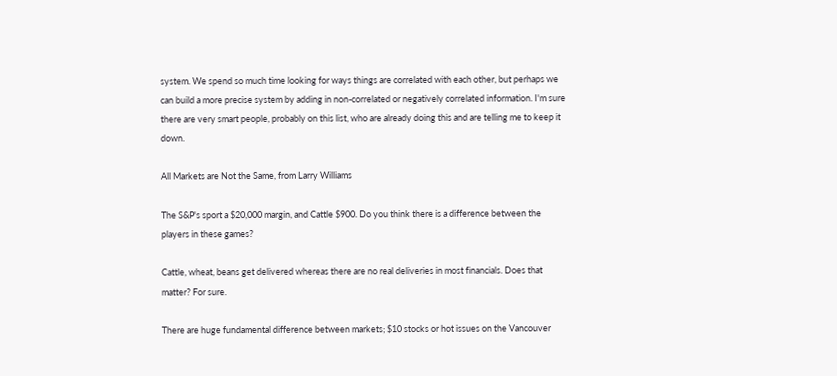system. We spend so much time looking for ways things are correlated with each other, but perhaps we can build a more precise system by adding in non-correlated or negatively correlated information. I'm sure there are very smart people, probably on this list, who are already doing this and are telling me to keep it down.

All Markets are Not the Same, from Larry Williams

The S&P's sport a $20,000 margin, and Cattle $900. Do you think there is a difference between the players in these games?

Cattle, wheat, beans get delivered whereas there are no real deliveries in most financials. Does that matter? For sure.

There are huge fundamental difference between markets; $10 stocks or hot issues on the Vancouver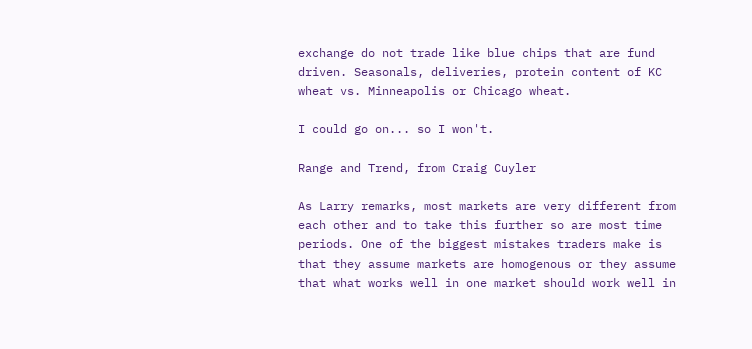exchange do not trade like blue chips that are fund driven. Seasonals, deliveries, protein content of KC wheat vs. Minneapolis or Chicago wheat.

I could go on... so I won't.

Range and Trend, from Craig Cuyler

As Larry remarks, most markets are very different from each other and to take this further so are most time periods. One of the biggest mistakes traders make is that they assume markets are homogenous or they assume that what works well in one market should work well in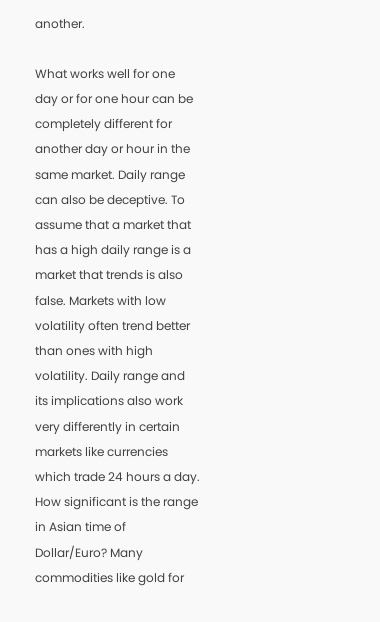another.

What works well for one day or for one hour can be completely different for another day or hour in the same market. Daily range can also be deceptive. To assume that a market that has a high daily range is a market that trends is also false. Markets with low volatility often trend better than ones with high volatility. Daily range and its implications also work very differently in certain markets like currencies which trade 24 hours a day. How significant is the range in Asian time of Dollar/Euro? Many commodities like gold for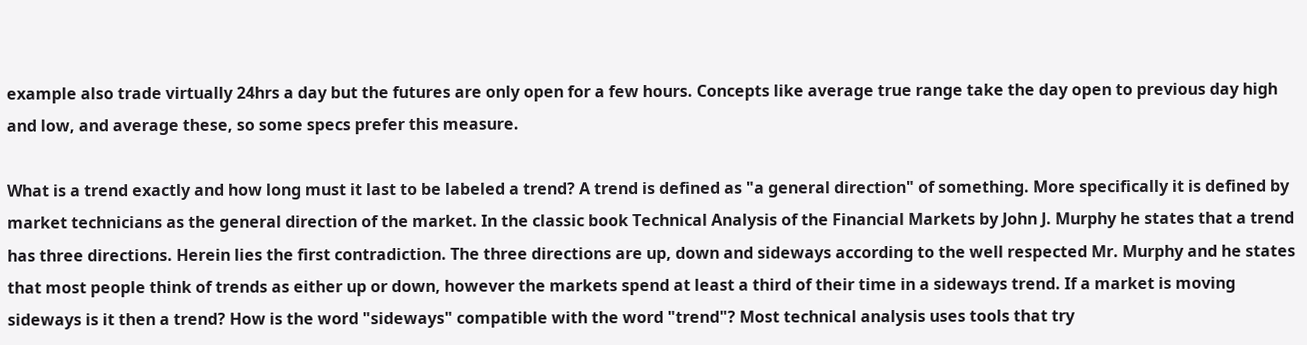example also trade virtually 24hrs a day but the futures are only open for a few hours. Concepts like average true range take the day open to previous day high and low, and average these, so some specs prefer this measure.

What is a trend exactly and how long must it last to be labeled a trend? A trend is defined as "a general direction" of something. More specifically it is defined by market technicians as the general direction of the market. In the classic book Technical Analysis of the Financial Markets by John J. Murphy he states that a trend has three directions. Herein lies the first contradiction. The three directions are up, down and sideways according to the well respected Mr. Murphy and he states that most people think of trends as either up or down, however the markets spend at least a third of their time in a sideways trend. If a market is moving sideways is it then a trend? How is the word "sideways" compatible with the word "trend"? Most technical analysis uses tools that try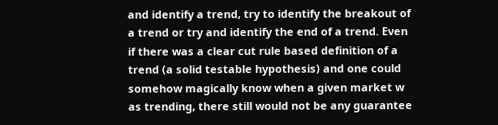and identify a trend, try to identify the breakout of a trend or try and identify the end of a trend. Even if there was a clear cut rule based definition of a trend (a solid testable hypothesis) and one could somehow magically know when a given market w as trending, there still would not be any guarantee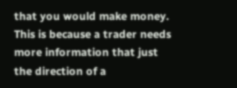that you would make money. This is because a trader needs more information that just the direction of a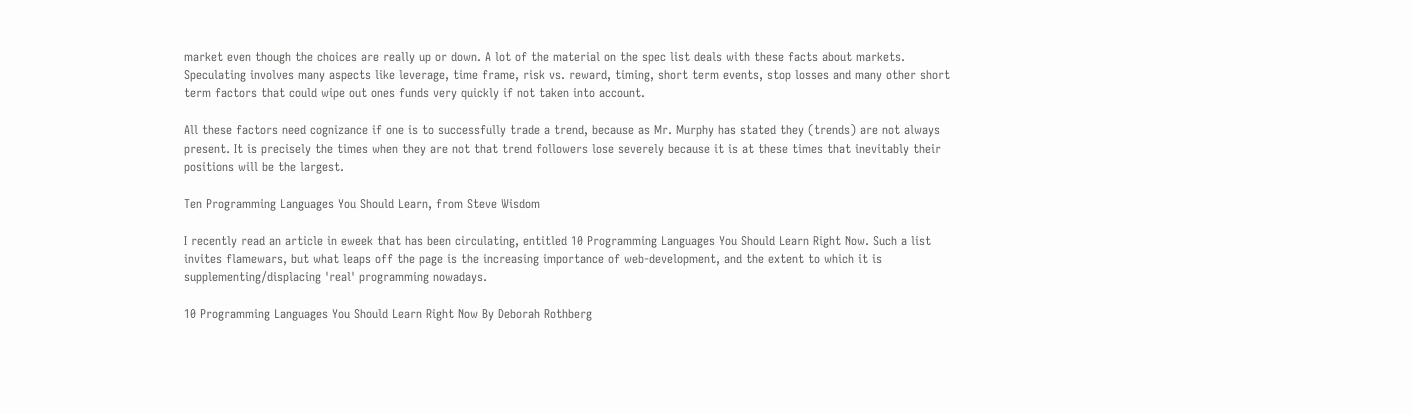market even though the choices are really up or down. A lot of the material on the spec list deals with these facts about markets. Speculating involves many aspects like leverage, time frame, risk vs. reward, timing, short term events, stop losses and many other short term factors that could wipe out ones funds very quickly if not taken into account.

All these factors need cognizance if one is to successfully trade a trend, because as Mr. Murphy has stated they (trends) are not always present. It is precisely the times when they are not that trend followers lose severely because it is at these times that inevitably their positions will be the largest.

Ten Programming Languages You Should Learn, from Steve Wisdom

I recently read an article in eweek that has been circulating, entitled 10 Programming Languages You Should Learn Right Now. Such a list invites flamewars, but what leaps off the page is the increasing importance of web-development, and the extent to which it is supplementing/displacing 'real' programming nowadays.

10 Programming Languages You Should Learn Right Now By Deborah Rothberg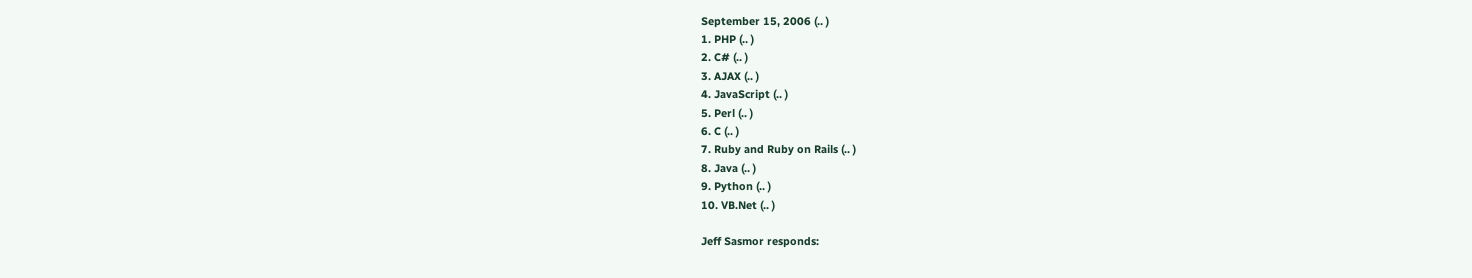September 15, 2006 (.. )
1. PHP (.. )
2. C# (.. )
3. AJAX (.. )
4. JavaScript (.. )
5. Perl (.. )
6. C (.. )
7. Ruby and Ruby on Rails (.. )
8. Java (.. )
9. Python (.. )
10. VB.Net (.. )

Jeff Sasmor responds: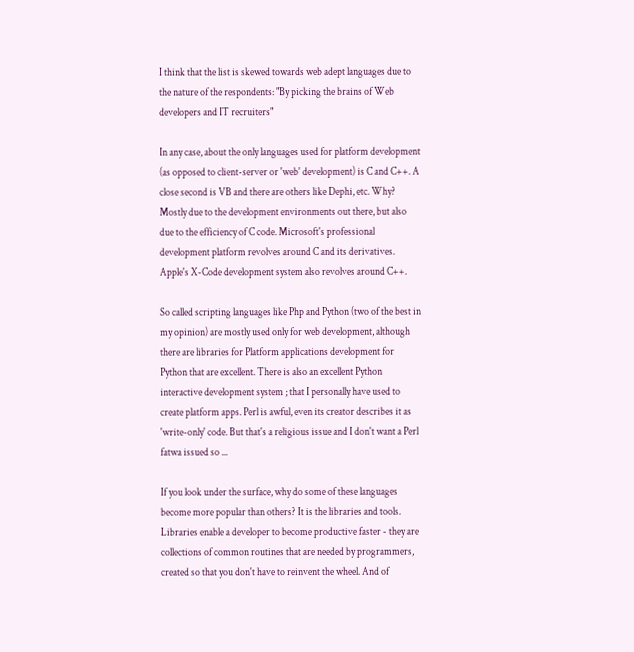I think that the list is skewed towards web adept languages due to the nature of the respondents: "By picking the brains of Web developers and IT recruiters"

In any case, about the only languages used for platform development (as opposed to client-server or 'web' development) is C and C++. A close second is VB and there are others like Dephi, etc. Why? Mostly due to the development environments out there, but also due to the efficiency of C code. Microsoft's professional development platform revolves around C and its derivatives. Apple's X-Code development system also revolves around C++.

So called scripting languages like Php and Python (two of the best in my opinion) are mostly used only for web development, although there are libraries for Platform applications development for Python that are excellent. There is also an excellent Python interactive development system ; that I personally have used to create platform apps. Perl is awful, even its creator describes it as 'write-only' code. But that's a religious issue and I don't want a Perl fatwa issued so ...

If you look under the surface, why do some of these languages become more popular than others? It is the libraries and tools. Libraries enable a developer to become productive faster - they are collections of common routines that are needed by programmers, created so that you don't have to reinvent the wheel. And of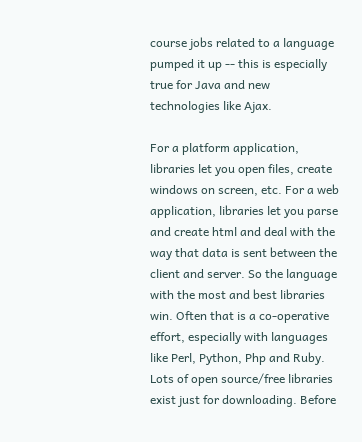course jobs related to a language pumped it up -- this is especially true for Java and new technologies like Ajax.

For a platform application, libraries let you open files, create windows on screen, etc. For a web application, libraries let you parse and create html and deal with the way that data is sent between the client and server. So the language with the most and best libraries win. Often that is a co-operative effort, especially with languages like Perl, Python, Php and Ruby. Lots of open source/free libraries exist just for downloading. Before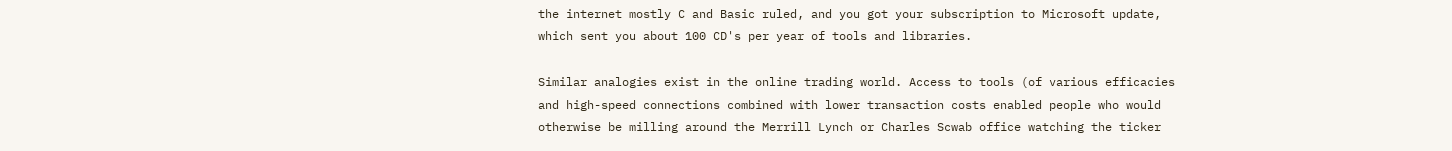the internet mostly C and Basic ruled, and you got your subscription to Microsoft update, which sent you about 100 CD's per year of tools and libraries.

Similar analogies exist in the online trading world. Access to tools (of various efficacies and high-speed connections combined with lower transaction costs enabled people who would otherwise be milling around the Merrill Lynch or Charles Scwab office watching the ticker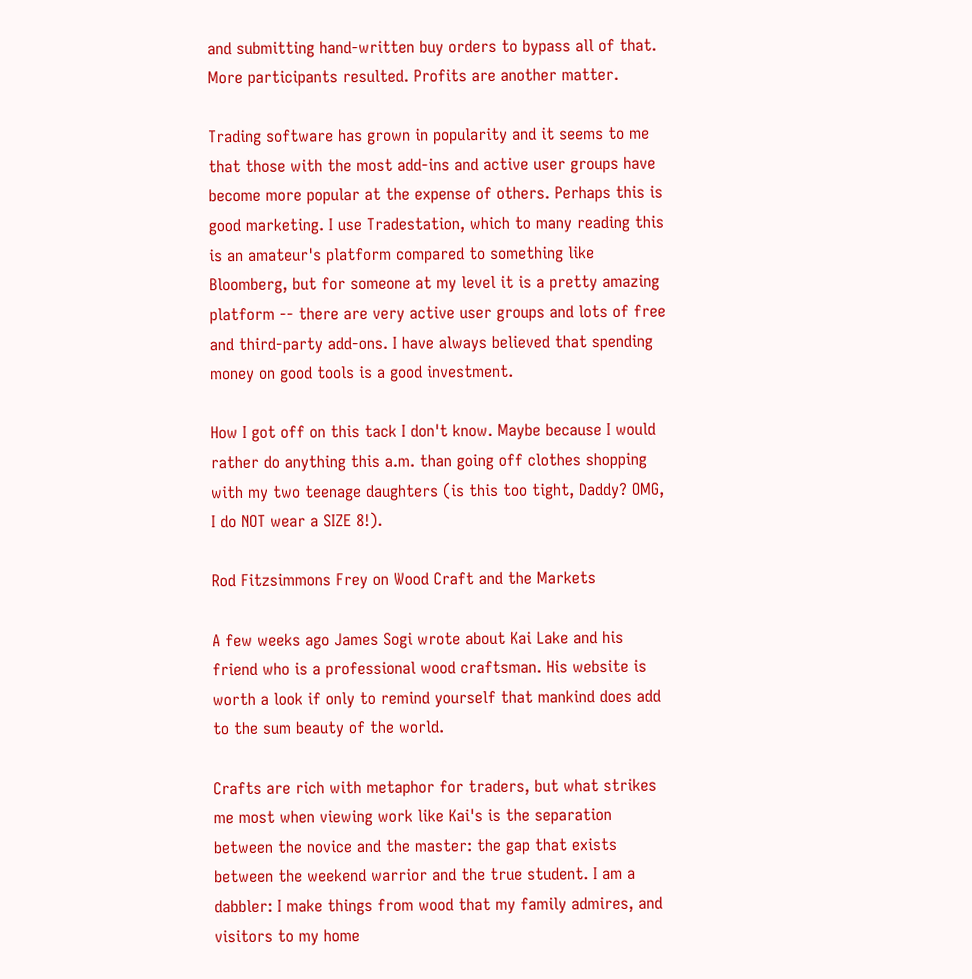and submitting hand-written buy orders to bypass all of that. More participants resulted. Profits are another matter.

Trading software has grown in popularity and it seems to me that those with the most add-ins and active user groups have become more popular at the expense of others. Perhaps this is good marketing. I use Tradestation, which to many reading this is an amateur's platform compared to something like Bloomberg, but for someone at my level it is a pretty amazing platform -- there are very active user groups and lots of free and third-party add-ons. I have always believed that spending money on good tools is a good investment.

How I got off on this tack I don't know. Maybe because I would rather do anything this a.m. than going off clothes shopping with my two teenage daughters (is this too tight, Daddy? OMG, I do NOT wear a SIZE 8!).

Rod Fitzsimmons Frey on Wood Craft and the Markets

A few weeks ago James Sogi wrote about Kai Lake and his friend who is a professional wood craftsman. His website is worth a look if only to remind yourself that mankind does add to the sum beauty of the world.

Crafts are rich with metaphor for traders, but what strikes me most when viewing work like Kai's is the separation between the novice and the master: the gap that exists between the weekend warrior and the true student. I am a dabbler: I make things from wood that my family admires, and visitors to my home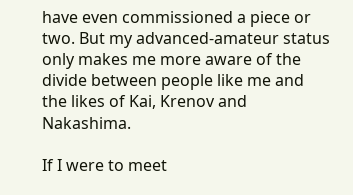have even commissioned a piece or two. But my advanced-amateur status only makes me more aware of the divide between people like me and the likes of Kai, Krenov and Nakashima.

If I were to meet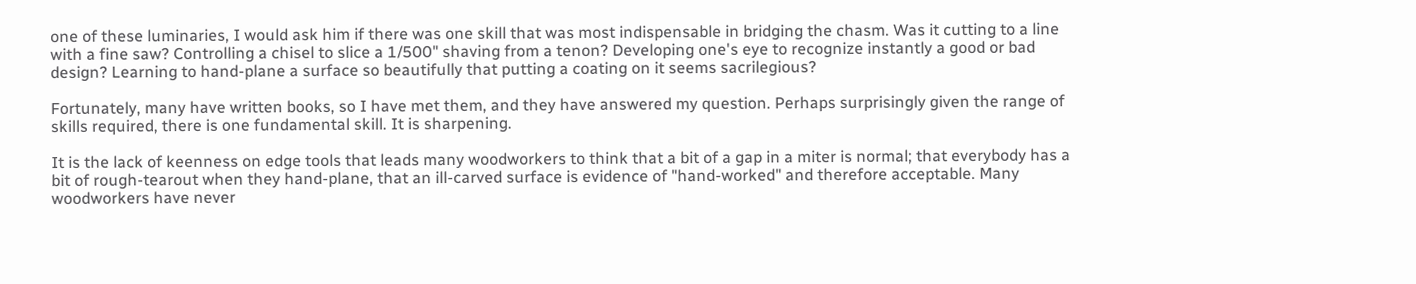one of these luminaries, I would ask him if there was one skill that was most indispensable in bridging the chasm. Was it cutting to a line with a fine saw? Controlling a chisel to slice a 1/500" shaving from a tenon? Developing one's eye to recognize instantly a good or bad design? Learning to hand-plane a surface so beautifully that putting a coating on it seems sacrilegious?

Fortunately, many have written books, so I have met them, and they have answered my question. Perhaps surprisingly given the range of skills required, there is one fundamental skill. It is sharpening.

It is the lack of keenness on edge tools that leads many woodworkers to think that a bit of a gap in a miter is normal; that everybody has a bit of rough-tearout when they hand-plane, that an ill-carved surface is evidence of "hand-worked" and therefore acceptable. Many woodworkers have never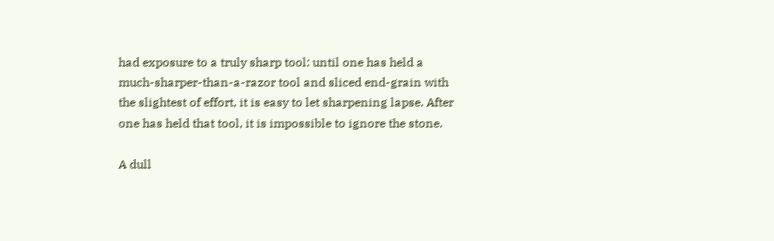had exposure to a truly sharp tool: until one has held a much-sharper-than-a-razor tool and sliced end-grain with the slightest of effort, it is easy to let sharpening lapse. After one has held that tool, it is impossible to ignore the stone.

A dull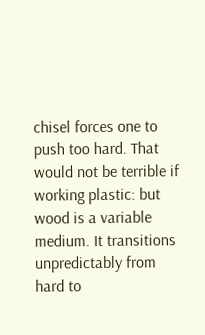chisel forces one to push too hard. That would not be terrible if working plastic: but wood is a variable medium. It transitions unpredictably from hard to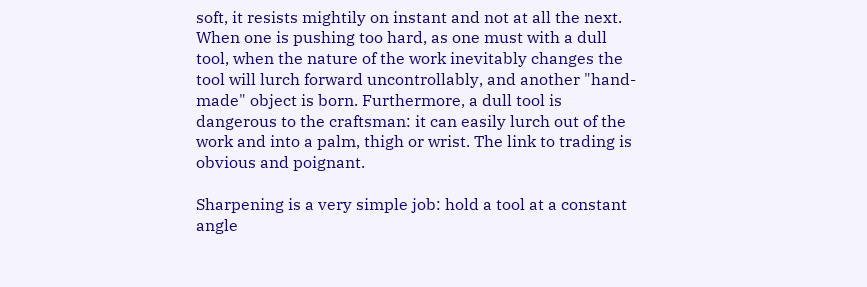soft, it resists mightily on instant and not at all the next. When one is pushing too hard, as one must with a dull tool, when the nature of the work inevitably changes the tool will lurch forward uncontrollably, and another "hand-made" object is born. Furthermore, a dull tool is dangerous to the craftsman: it can easily lurch out of the work and into a palm, thigh or wrist. The link to trading is obvious and poignant.

Sharpening is a very simple job: hold a tool at a constant angle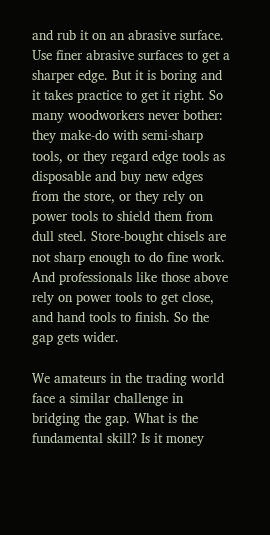and rub it on an abrasive surface. Use finer abrasive surfaces to get a sharper edge. But it is boring and it takes practice to get it right. So many woodworkers never bother: they make-do with semi-sharp tools, or they regard edge tools as disposable and buy new edges from the store, or they rely on power tools to shield them from dull steel. Store-bought chisels are not sharp enough to do fine work. And professionals like those above rely on power tools to get close, and hand tools to finish. So the gap gets wider.

We amateurs in the trading world face a similar challenge in bridging the gap. What is the fundamental skill? Is it money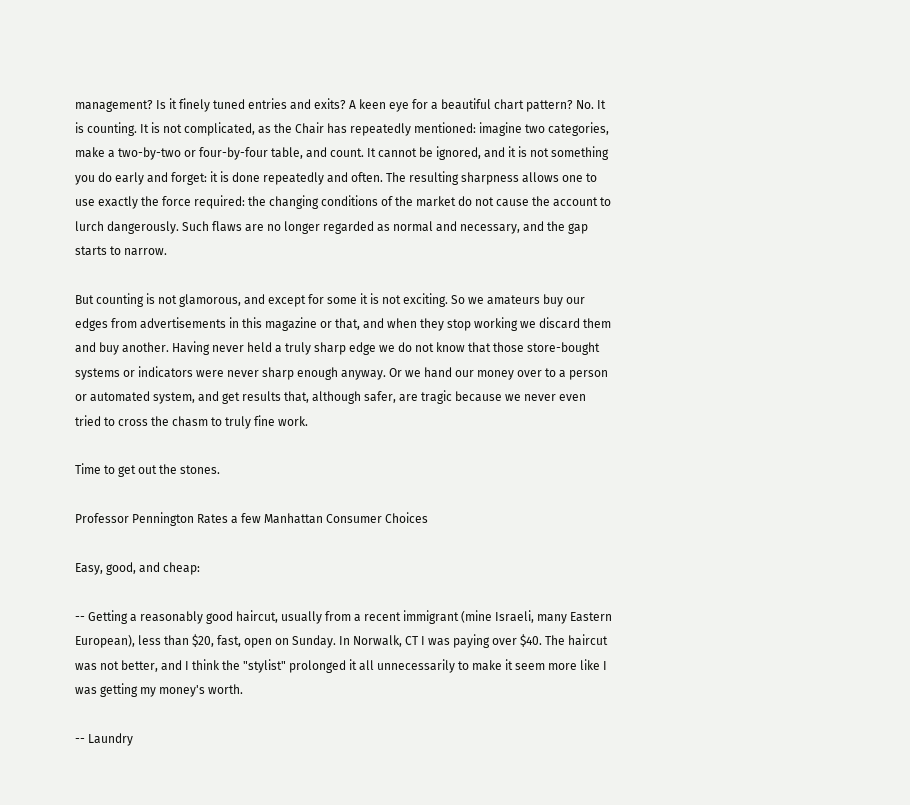management? Is it finely tuned entries and exits? A keen eye for a beautiful chart pattern? No. It is counting. It is not complicated, as the Chair has repeatedly mentioned: imagine two categories, make a two-by-two or four-by-four table, and count. It cannot be ignored, and it is not something you do early and forget: it is done repeatedly and often. The resulting sharpness allows one to use exactly the force required: the changing conditions of the market do not cause the account to lurch dangerously. Such flaws are no longer regarded as normal and necessary, and the gap starts to narrow.

But counting is not glamorous, and except for some it is not exciting. So we amateurs buy our edges from advertisements in this magazine or that, and when they stop working we discard them and buy another. Having never held a truly sharp edge we do not know that those store-bought systems or indicators were never sharp enough anyway. Or we hand our money over to a person or automated system, and get results that, although safer, are tragic because we never even tried to cross the chasm to truly fine work.

Time to get out the stones.

Professor Pennington Rates a few Manhattan Consumer Choices

Easy, good, and cheap:

-- Getting a reasonably good haircut, usually from a recent immigrant (mine Israeli, many Eastern European), less than $20, fast, open on Sunday. In Norwalk, CT I was paying over $40. The haircut was not better, and I think the "stylist" prolonged it all unnecessarily to make it seem more like I was getting my money's worth.

-- Laundry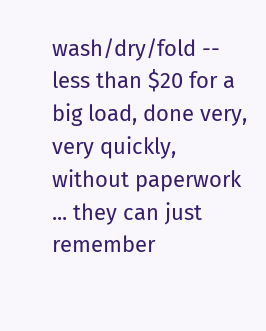wash/dry/fold -- less than $20 for a big load, done very, very quickly, without paperwork ... they can just remember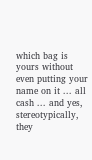which bag is yours without even putting your name on it ... all cash ... and yes, stereotypically, they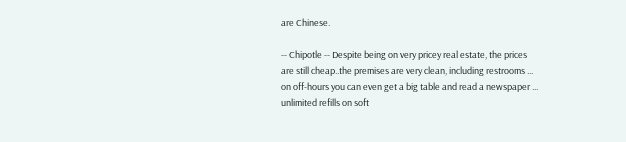are Chinese.

-- Chipotle -- Despite being on very pricey real estate, the prices are still cheap..the premises are very clean, including restrooms ... on off-hours you can even get a big table and read a newspaper ... unlimited refills on soft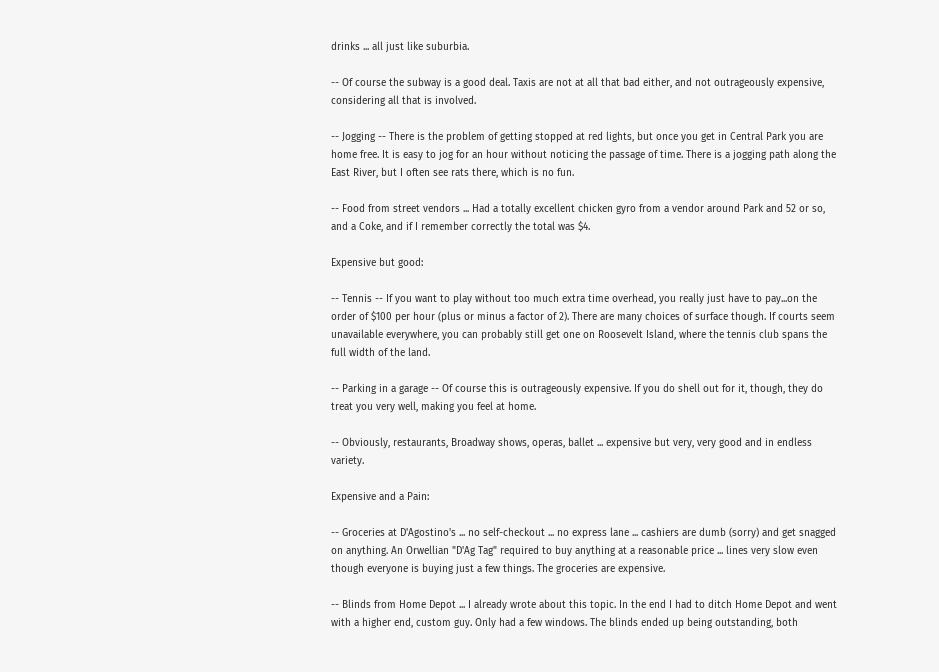drinks ... all just like suburbia.

-- Of course the subway is a good deal. Taxis are not at all that bad either, and not outrageously expensive, considering all that is involved.

-- Jogging -- There is the problem of getting stopped at red lights, but once you get in Central Park you are home free. It is easy to jog for an hour without noticing the passage of time. There is a jogging path along the East River, but I often see rats there, which is no fun.

-- Food from street vendors ... Had a totally excellent chicken gyro from a vendor around Park and 52 or so, and a Coke, and if I remember correctly the total was $4.

Expensive but good:

-- Tennis -- If you want to play without too much extra time overhead, you really just have to pay...on the order of $100 per hour (plus or minus a factor of 2). There are many choices of surface though. If courts seem unavailable everywhere, you can probably still get one on Roosevelt Island, where the tennis club spans the full width of the land.

-- Parking in a garage -- Of course this is outrageously expensive. If you do shell out for it, though, they do treat you very well, making you feel at home.

-- Obviously, restaurants, Broadway shows, operas, ballet ... expensive but very, very good and in endless variety.

Expensive and a Pain:

-- Groceries at D'Agostino's ... no self-checkout ... no express lane ... cashiers are dumb (sorry) and get snagged on anything. An Orwellian "D'Ag Tag" required to buy anything at a reasonable price ... lines very slow even though everyone is buying just a few things. The groceries are expensive.

-- Blinds from Home Depot ... I already wrote about this topic. In the end I had to ditch Home Depot and went with a higher end, custom guy. Only had a few windows. The blinds ended up being outstanding, both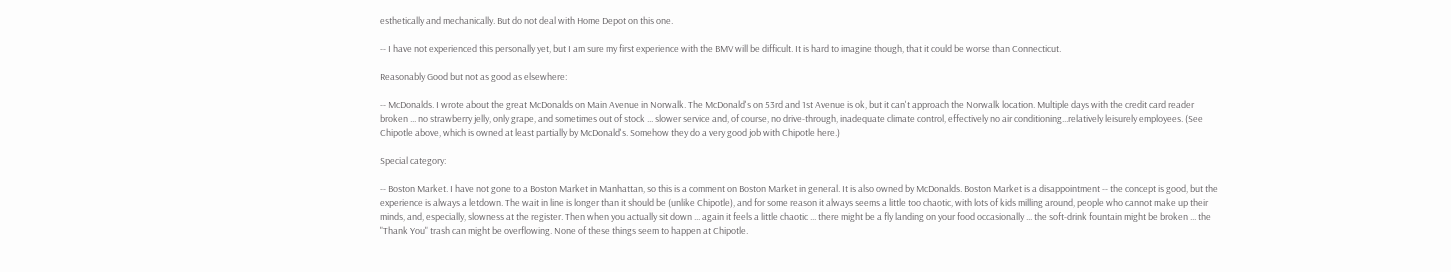esthetically and mechanically. But do not deal with Home Depot on this one.

-- I have not experienced this personally yet, but I am sure my first experience with the BMV will be difficult. It is hard to imagine though, that it could be worse than Connecticut.

Reasonably Good but not as good as elsewhere:

-- McDonalds. I wrote about the great McDonalds on Main Avenue in Norwalk. The McDonald's on 53rd and 1st Avenue is ok, but it can't approach the Norwalk location. Multiple days with the credit card reader broken ... no strawberry jelly, only grape, and sometimes out of stock ... slower service and, of course, no drive-through, inadequate climate control, effectively no air conditioning...relatively leisurely employees. (See Chipotle above, which is owned at least partially by McDonald's. Somehow they do a very good job with Chipotle here.)

Special category:

-- Boston Market. I have not gone to a Boston Market in Manhattan, so this is a comment on Boston Market in general. It is also owned by McDonalds. Boston Market is a disappointment -- the concept is good, but the experience is always a letdown. The wait in line is longer than it should be (unlike Chipotle), and for some reason it always seems a little too chaotic, with lots of kids milling around, people who cannot make up their minds, and, especially, slowness at the register. Then when you actually sit down ... again it feels a little chaotic ... there might be a fly landing on your food occasionally ... the soft-drink fountain might be broken ... the "Thank You" trash can might be overflowing. None of these things seem to happen at Chipotle.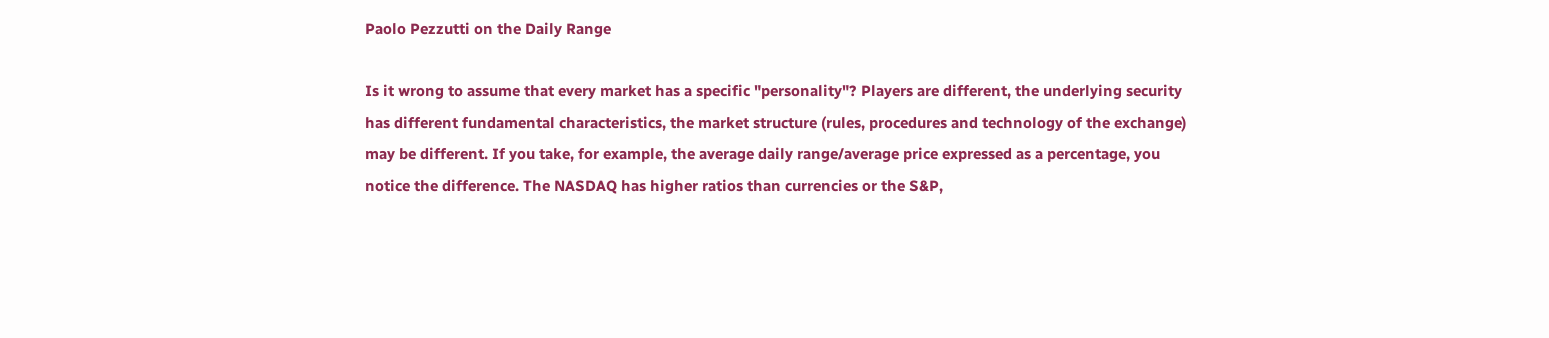Paolo Pezzutti on the Daily Range

Is it wrong to assume that every market has a specific "personality"? Players are different, the underlying security has different fundamental characteristics, the market structure (rules, procedures and technology of the exchange) may be different. If you take, for example, the average daily range/average price expressed as a percentage, you notice the difference. The NASDAQ has higher ratios than currencies or the S&P,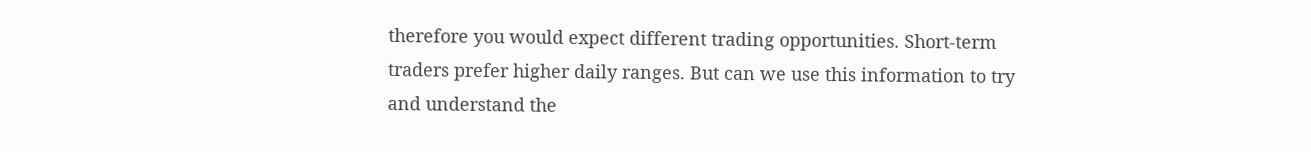therefore you would expect different trading opportunities. Short-term traders prefer higher daily ranges. But can we use this information to try and understand the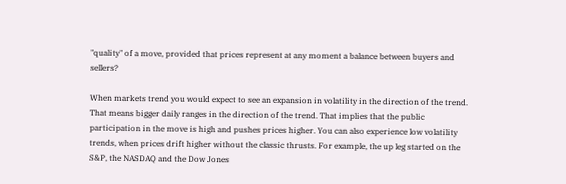"quality" of a move, provided that prices represent at any moment a balance between buyers and sellers?

When markets trend you would expect to see an expansion in volatility in the direction of the trend. That means bigger daily ranges in the direction of the trend. That implies that the public participation in the move is high and pushes prices higher. You can also experience low volatility trends, when prices drift higher without the classic thrusts. For example, the up leg started on the S&P, the NASDAQ and the Dow Jones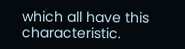which all have this characteristic.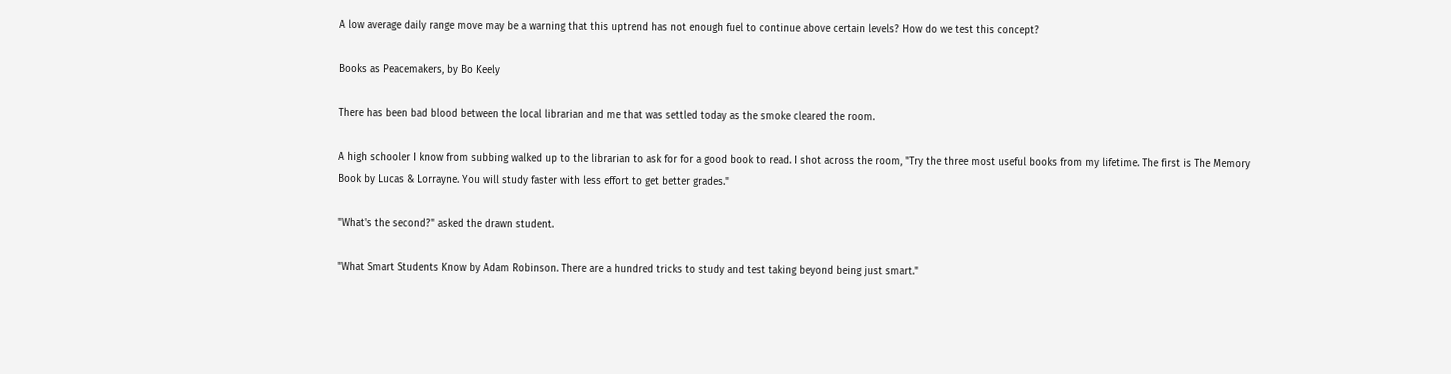A low average daily range move may be a warning that this uptrend has not enough fuel to continue above certain levels? How do we test this concept?

Books as Peacemakers, by Bo Keely

There has been bad blood between the local librarian and me that was settled today as the smoke cleared the room.

A high schooler I know from subbing walked up to the librarian to ask for for a good book to read. I shot across the room, "Try the three most useful books from my lifetime. The first is The Memory Book by Lucas & Lorrayne. You will study faster with less effort to get better grades."

"What's the second?" asked the drawn student.

"What Smart Students Know by Adam Robinson. There are a hundred tricks to study and test taking beyond being just smart."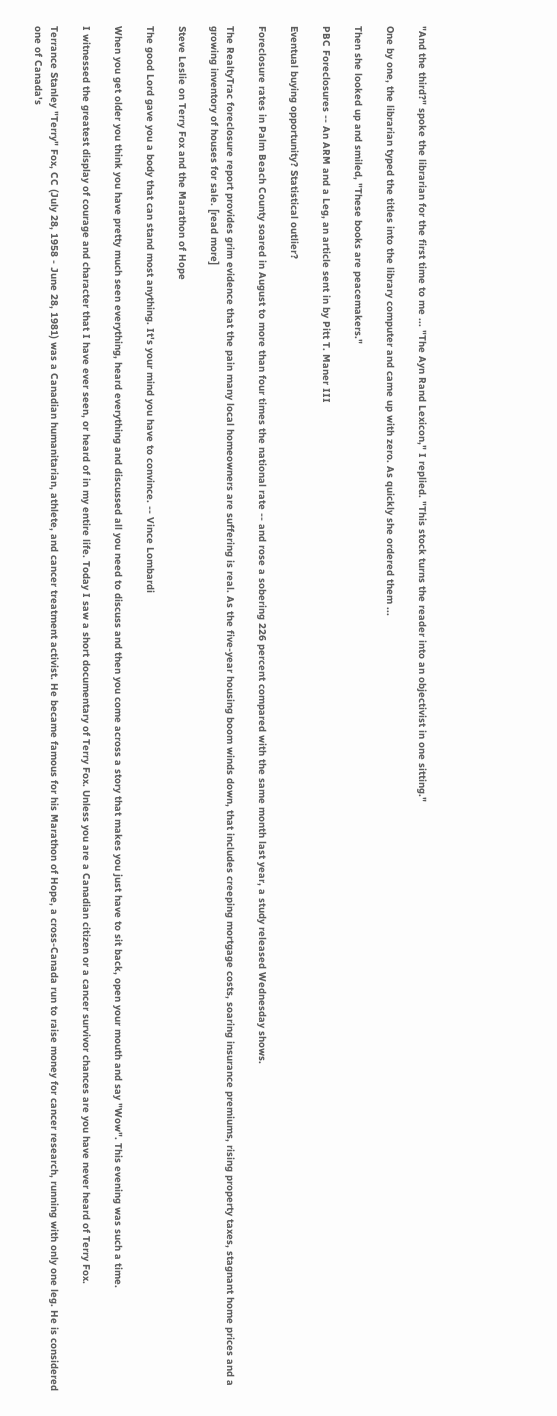"And the third?" spoke the librarian for the first time to me ... "The Ayn Rand Lexicon," I replied. "This stock turns the reader into an objectivist in one sitting."

One by one, the librarian typed the titles into the library computer and came up with zero. As quickly she ordered them ...

Then she looked up and smiled, "These books are peacemakers."

PBC Foreclosures -- An ARM and a Leg, an article sent in by Pitt T. Maner III

Eventual buying opportunity? Statistical outlier?

Foreclosure rates in Palm Beach County soared in August to more than four times the national rate -- and rose a sobering 226 percent compared with the same month last year, a study released Wednesday shows.

The RealtyTrac foreclosure report provides grim evidence that the pain many local homeowners are suffering is real. As the five-year housing boom winds down, that includes creeping mortgage costs, soaring insurance premiums, rising property taxes, stagnant home prices and a growing inventory of houses for sale. [read more]

Steve Leslie on Terry Fox and the Marathon of Hope

The good Lord gave you a body that can stand most anything. It's your mind you have to convince. -- Vince Lombardi

When you get older you think you have pretty much seen everything, heard everything and discussed all you need to discuss and then you come across a story that makes you just have to sit back, open your mouth and say "Wow". This evening was such a time.

I witnessed the greatest display of courage and character that I have ever seen, or heard of in my entire life. Today I saw a short documentary of Terry Fox. Unless you are a Canadian citizen or a cancer survivor chances are you have never heard of Terry Fox.

Terrance Stanley "Terry" Fox, CC (July 28, 1958 - June 28, 1981) was a Canadian humanitarian, athlete, and cancer treatment activist. He became famous for his Marathon of Hope, a cross-Canada run to raise money for cancer research, running with only one leg. He is considered one of Canada's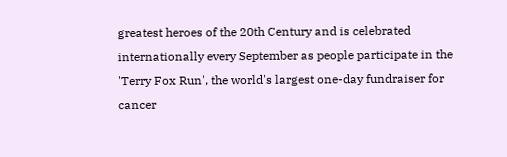greatest heroes of the 20th Century and is celebrated internationally every September as people participate in the 'Terry Fox Run', the world's largest one-day fundraiser for cancer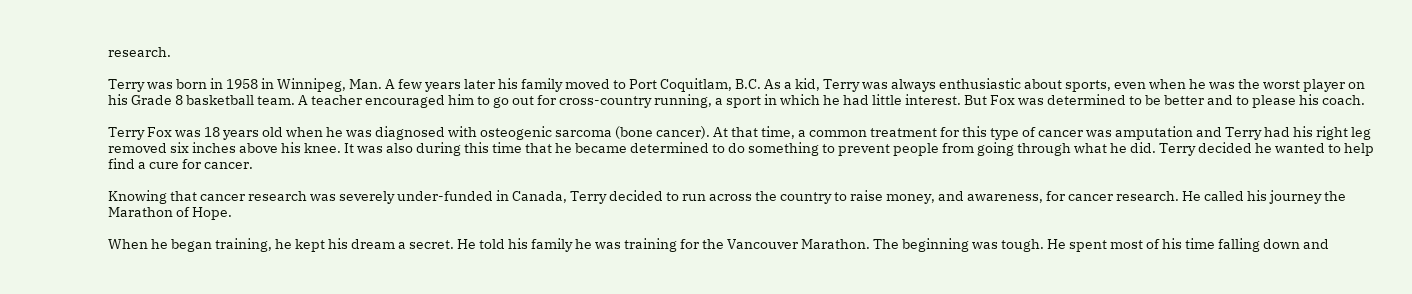research.

Terry was born in 1958 in Winnipeg, Man. A few years later his family moved to Port Coquitlam, B.C. As a kid, Terry was always enthusiastic about sports, even when he was the worst player on his Grade 8 basketball team. A teacher encouraged him to go out for cross-country running, a sport in which he had little interest. But Fox was determined to be better and to please his coach.

Terry Fox was 18 years old when he was diagnosed with osteogenic sarcoma (bone cancer). At that time, a common treatment for this type of cancer was amputation and Terry had his right leg removed six inches above his knee. It was also during this time that he became determined to do something to prevent people from going through what he did. Terry decided he wanted to help find a cure for cancer.

Knowing that cancer research was severely under-funded in Canada, Terry decided to run across the country to raise money, and awareness, for cancer research. He called his journey the Marathon of Hope.

When he began training, he kept his dream a secret. He told his family he was training for the Vancouver Marathon. The beginning was tough. He spent most of his time falling down and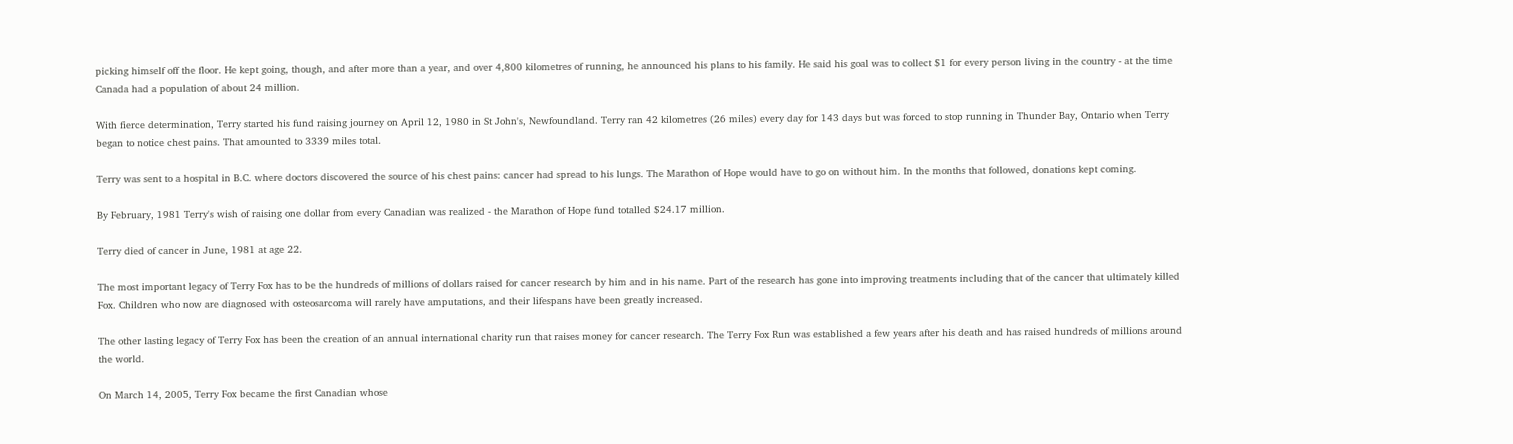picking himself off the floor. He kept going, though, and after more than a year, and over 4,800 kilometres of running, he announced his plans to his family. He said his goal was to collect $1 for every person living in the country - at the time Canada had a population of about 24 million.

With fierce determination, Terry started his fund raising journey on April 12, 1980 in St John's, Newfoundland. Terry ran 42 kilometres (26 miles) every day for 143 days but was forced to stop running in Thunder Bay, Ontario when Terry began to notice chest pains. That amounted to 3339 miles total.

Terry was sent to a hospital in B.C. where doctors discovered the source of his chest pains: cancer had spread to his lungs. The Marathon of Hope would have to go on without him. In the months that followed, donations kept coming.

By February, 1981 Terry's wish of raising one dollar from every Canadian was realized - the Marathon of Hope fund totalled $24.17 million.

Terry died of cancer in June, 1981 at age 22.

The most important legacy of Terry Fox has to be the hundreds of millions of dollars raised for cancer research by him and in his name. Part of the research has gone into improving treatments including that of the cancer that ultimately killed Fox. Children who now are diagnosed with osteosarcoma will rarely have amputations, and their lifespans have been greatly increased.

The other lasting legacy of Terry Fox has been the creation of an annual international charity run that raises money for cancer research. The Terry Fox Run was established a few years after his death and has raised hundreds of millions around the world.

On March 14, 2005, Terry Fox became the first Canadian whose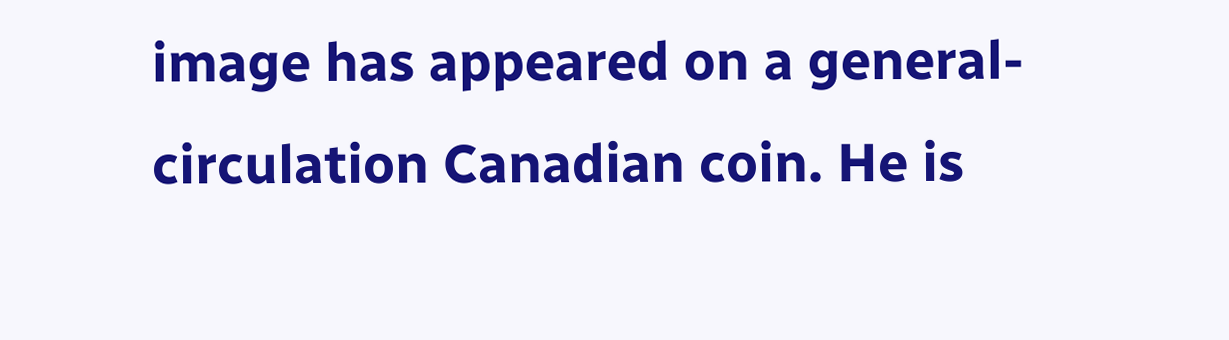image has appeared on a general-circulation Canadian coin. He is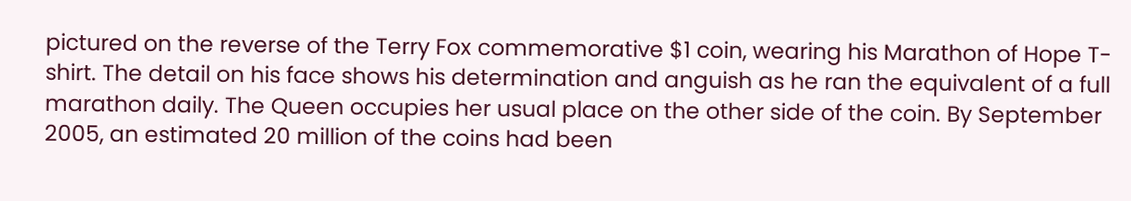pictured on the reverse of the Terry Fox commemorative $1 coin, wearing his Marathon of Hope T-shirt. The detail on his face shows his determination and anguish as he ran the equivalent of a full marathon daily. The Queen occupies her usual place on the other side of the coin. By September 2005, an estimated 20 million of the coins had been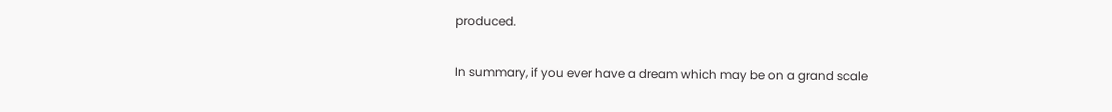produced.

In summary, if you ever have a dream which may be on a grand scale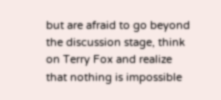but are afraid to go beyond the discussion stage, think on Terry Fox and realize that nothing is impossible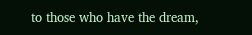to those who have the dream,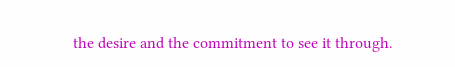the desire and the commitment to see it through.